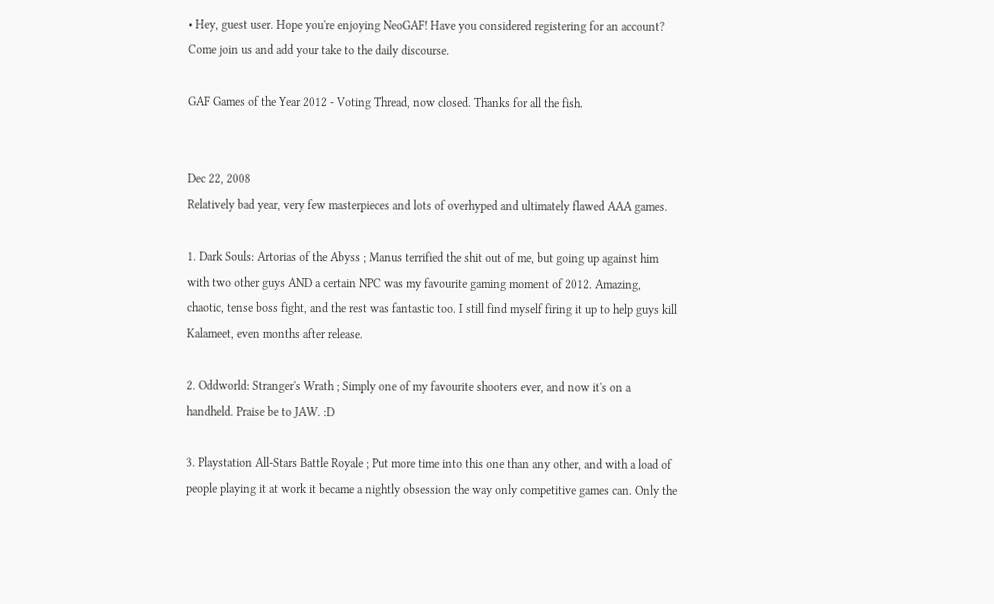• Hey, guest user. Hope you're enjoying NeoGAF! Have you considered registering for an account? Come join us and add your take to the daily discourse.

GAF Games of the Year 2012 - Voting Thread, now closed. Thanks for all the fish.


Dec 22, 2008
Relatively bad year, very few masterpieces and lots of overhyped and ultimately flawed AAA games.

1. Dark Souls: Artorias of the Abyss ; Manus terrified the shit out of me, but going up against him with two other guys AND a certain NPC was my favourite gaming moment of 2012. Amazing, chaotic, tense boss fight, and the rest was fantastic too. I still find myself firing it up to help guys kill Kalameet, even months after release.

2. Oddworld: Stranger's Wrath ; Simply one of my favourite shooters ever, and now it's on a handheld. Praise be to JAW. :D

3. Playstation All-Stars Battle Royale ; Put more time into this one than any other, and with a load of people playing it at work it became a nightly obsession the way only competitive games can. Only the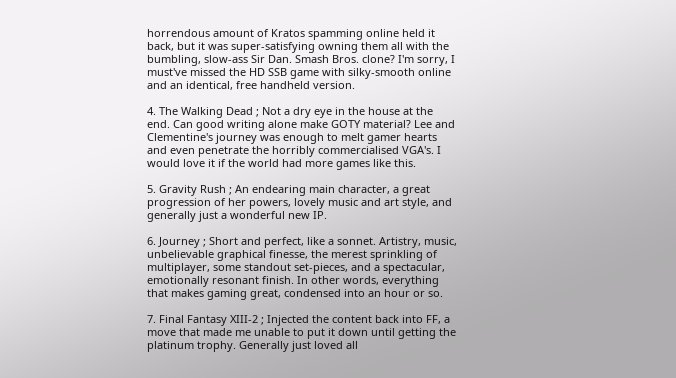horrendous amount of Kratos spamming online held it back, but it was super-satisfying owning them all with the bumbling, slow-ass Sir Dan. Smash Bros. clone? I'm sorry, I must've missed the HD SSB game with silky-smooth online and an identical, free handheld version.

4. The Walking Dead ; Not a dry eye in the house at the end. Can good writing alone make GOTY material? Lee and Clementine's journey was enough to melt gamer hearts and even penetrate the horribly commercialised VGA's. I would love it if the world had more games like this.

5. Gravity Rush ; An endearing main character, a great progression of her powers, lovely music and art style, and generally just a wonderful new IP.

6. Journey ; Short and perfect, like a sonnet. Artistry, music, unbelievable graphical finesse, the merest sprinkling of multiplayer, some standout set-pieces, and a spectacular, emotionally resonant finish. In other words, everything that makes gaming great, condensed into an hour or so.

7. Final Fantasy XIII-2 ; Injected the content back into FF, a move that made me unable to put it down until getting the platinum trophy. Generally just loved all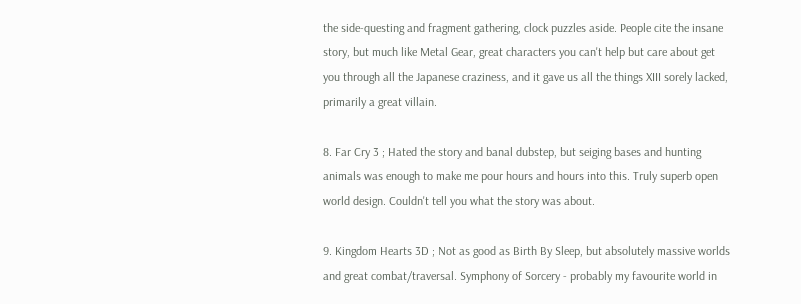the side-questing and fragment gathering, clock puzzles aside. People cite the insane story, but much like Metal Gear, great characters you can't help but care about get you through all the Japanese craziness, and it gave us all the things XIII sorely lacked, primarily a great villain.

8. Far Cry 3 ; Hated the story and banal dubstep, but seiging bases and hunting animals was enough to make me pour hours and hours into this. Truly superb open world design. Couldn't tell you what the story was about.

9. Kingdom Hearts 3D ; Not as good as Birth By Sleep, but absolutely massive worlds and great combat/traversal. Symphony of Sorcery - probably my favourite world in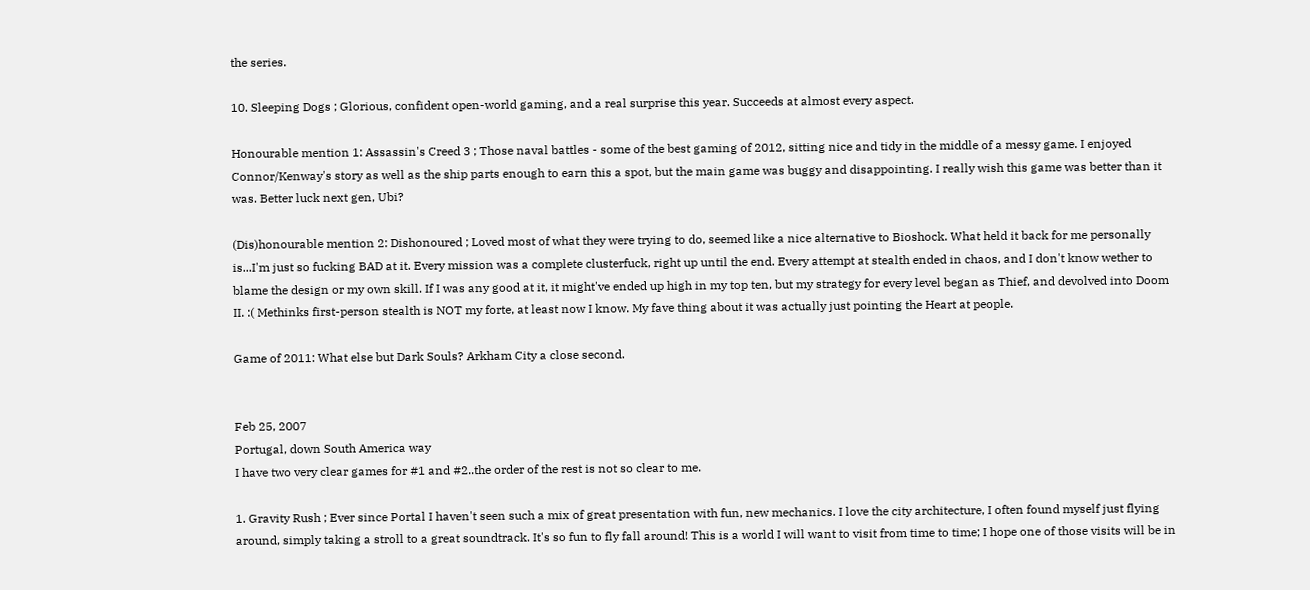the series.

10. Sleeping Dogs ; Glorious, confident open-world gaming, and a real surprise this year. Succeeds at almost every aspect.

Honourable mention 1: Assassin's Creed 3 ; Those naval battles - some of the best gaming of 2012, sitting nice and tidy in the middle of a messy game. I enjoyed Connor/Kenway's story as well as the ship parts enough to earn this a spot, but the main game was buggy and disappointing. I really wish this game was better than it was. Better luck next gen, Ubi?

(Dis)honourable mention 2: Dishonoured ; Loved most of what they were trying to do, seemed like a nice alternative to Bioshock. What held it back for me personally is...I'm just so fucking BAD at it. Every mission was a complete clusterfuck, right up until the end. Every attempt at stealth ended in chaos, and I don't know wether to blame the design or my own skill. If I was any good at it, it might've ended up high in my top ten, but my strategy for every level began as Thief, and devolved into Doom II. :( Methinks first-person stealth is NOT my forte, at least now I know. My fave thing about it was actually just pointing the Heart at people.

Game of 2011: What else but Dark Souls? Arkham City a close second.


Feb 25, 2007
Portugal, down South America way
I have two very clear games for #1 and #2..the order of the rest is not so clear to me.

1. Gravity Rush ; Ever since Portal I haven't seen such a mix of great presentation with fun, new mechanics. I love the city architecture, I often found myself just flying around, simply taking a stroll to a great soundtrack. It's so fun to fly fall around! This is a world I will want to visit from time to time; I hope one of those visits will be in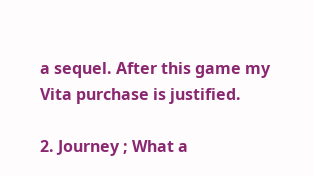a sequel. After this game my Vita purchase is justified.

2. Journey ; What a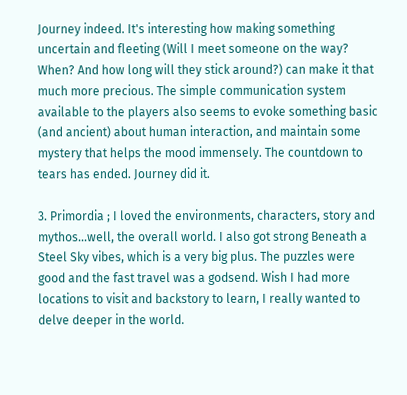Journey indeed. It's interesting how making something uncertain and fleeting (Will I meet someone on the way? When? And how long will they stick around?) can make it that much more precious. The simple communication system available to the players also seems to evoke something basic (and ancient) about human interaction, and maintain some mystery that helps the mood immensely. The countdown to tears has ended. Journey did it.

3. Primordia ; I loved the environments, characters, story and mythos...well, the overall world. I also got strong Beneath a Steel Sky vibes, which is a very big plus. The puzzles were good and the fast travel was a godsend. Wish I had more locations to visit and backstory to learn, I really wanted to delve deeper in the world.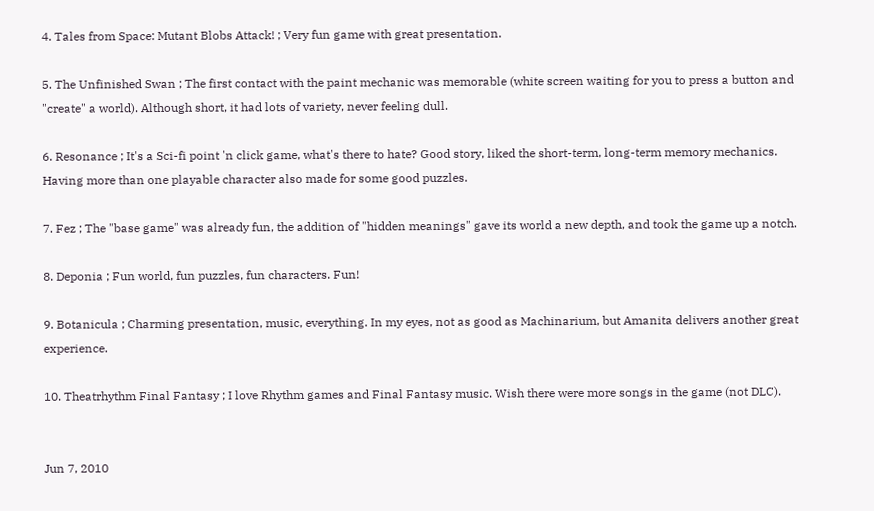4. Tales from Space: Mutant Blobs Attack! ; Very fun game with great presentation.

5. The Unfinished Swan ; The first contact with the paint mechanic was memorable (white screen waiting for you to press a button and "create" a world). Although short, it had lots of variety, never feeling dull.

6. Resonance ; It's a Sci-fi point 'n click game, what's there to hate? Good story, liked the short-term, long-term memory mechanics. Having more than one playable character also made for some good puzzles.

7. Fez ; The "base game" was already fun, the addition of "hidden meanings" gave its world a new depth, and took the game up a notch.

8. Deponia ; Fun world, fun puzzles, fun characters. Fun!

9. Botanicula ; Charming presentation, music, everything. In my eyes, not as good as Machinarium, but Amanita delivers another great experience.

10. Theatrhythm Final Fantasy ; I love Rhythm games and Final Fantasy music. Wish there were more songs in the game (not DLC).


Jun 7, 2010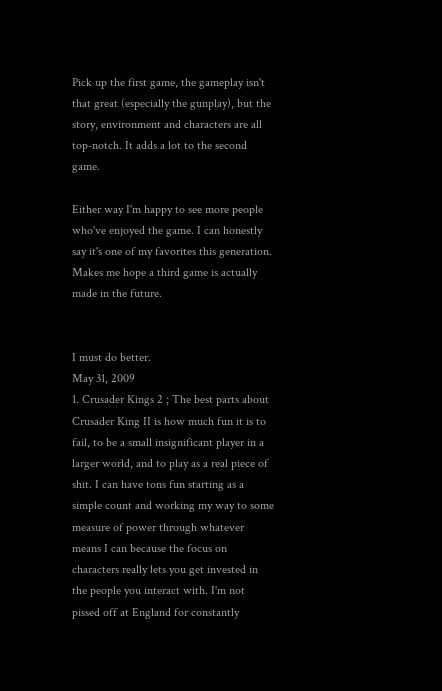Pick up the first game, the gameplay isn't that great (especially the gunplay), but the story, environment and characters are all top-notch. It adds a lot to the second game.

Either way I'm happy to see more people who've enjoyed the game. I can honestly say it's one of my favorites this generation.
Makes me hope a third game is actually made in the future.


I must do better.
May 31, 2009
1. Crusader Kings 2 ; The best parts about Crusader King II is how much fun it is to fail, to be a small insignificant player in a larger world, and to play as a real piece of shit. I can have tons fun starting as a simple count and working my way to some measure of power through whatever means I can because the focus on characters really lets you get invested in the people you interact with. I'm not pissed off at England for constantly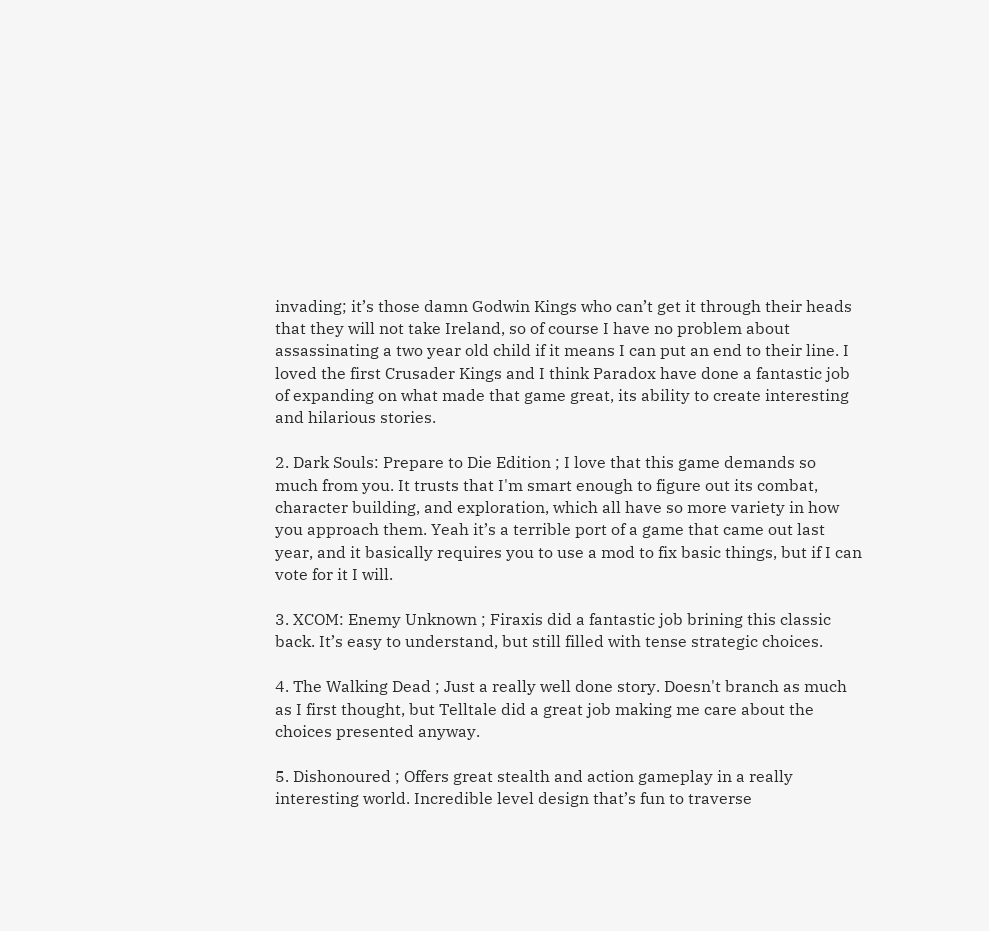invading; it’s those damn Godwin Kings who can’t get it through their heads that they will not take Ireland, so of course I have no problem about assassinating a two year old child if it means I can put an end to their line. I loved the first Crusader Kings and I think Paradox have done a fantastic job of expanding on what made that game great, its ability to create interesting and hilarious stories.

2. Dark Souls: Prepare to Die Edition ; I love that this game demands so much from you. It trusts that I'm smart enough to figure out its combat, character building, and exploration, which all have so more variety in how you approach them. Yeah it’s a terrible port of a game that came out last year, and it basically requires you to use a mod to fix basic things, but if I can vote for it I will.

3. XCOM: Enemy Unknown ; Firaxis did a fantastic job brining this classic back. It’s easy to understand, but still filled with tense strategic choices.

4. The Walking Dead ; Just a really well done story. Doesn't branch as much as I first thought, but Telltale did a great job making me care about the choices presented anyway.

5. Dishonoured ; Offers great stealth and action gameplay in a really interesting world. Incredible level design that’s fun to traverse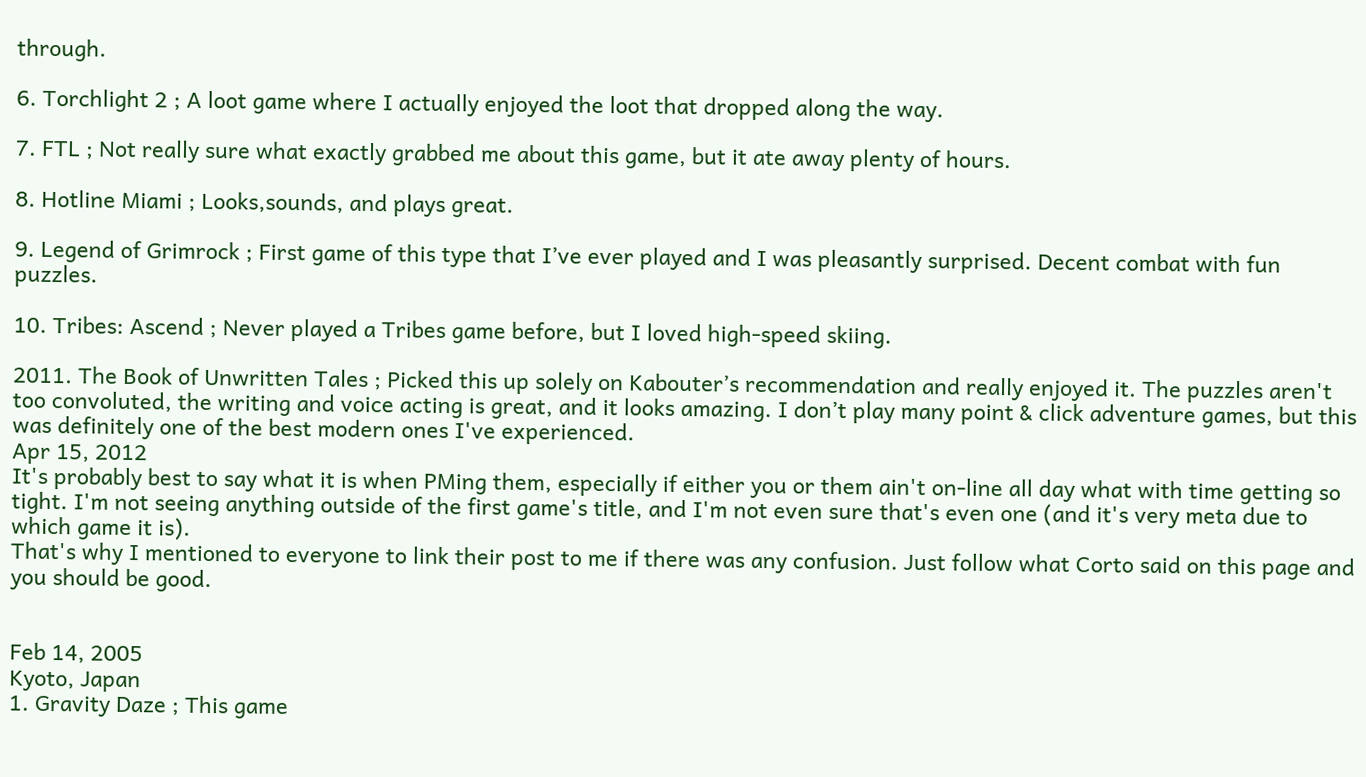through.

6. Torchlight 2 ; A loot game where I actually enjoyed the loot that dropped along the way.

7. FTL ; Not really sure what exactly grabbed me about this game, but it ate away plenty of hours.

8. Hotline Miami ; Looks,sounds, and plays great.

9. Legend of Grimrock ; First game of this type that I’ve ever played and I was pleasantly surprised. Decent combat with fun puzzles.

10. Tribes: Ascend ; Never played a Tribes game before, but I loved high-speed skiing.

2011. The Book of Unwritten Tales ; Picked this up solely on Kabouter’s recommendation and really enjoyed it. The puzzles aren't too convoluted, the writing and voice acting is great, and it looks amazing. I don’t play many point & click adventure games, but this was definitely one of the best modern ones I've experienced.
Apr 15, 2012
It's probably best to say what it is when PMing them, especially if either you or them ain't on-line all day what with time getting so tight. I'm not seeing anything outside of the first game's title, and I'm not even sure that's even one (and it's very meta due to which game it is).
That's why I mentioned to everyone to link their post to me if there was any confusion. Just follow what Corto said on this page and you should be good.


Feb 14, 2005
Kyoto, Japan
1. Gravity Daze ; This game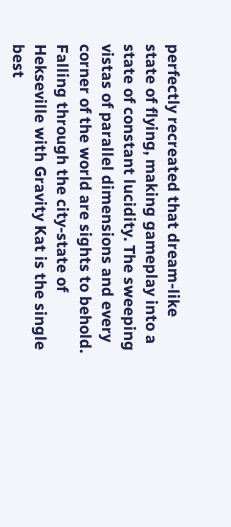perfectly recreated that dream-like state of flying, making gameplay into a state of constant lucidity. The sweeping vistas of parallel dimensions and every corner of the world are sights to behold. Falling through the city-state of Hekseville with Gravity Kat is the single best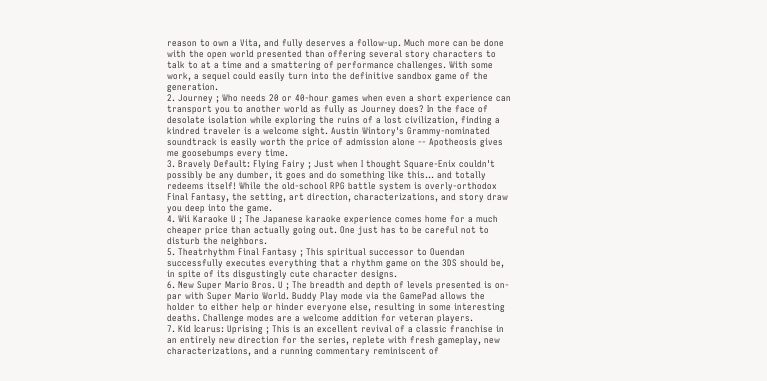reason to own a Vita, and fully deserves a follow-up. Much more can be done with the open world presented than offering several story characters to talk to at a time and a smattering of performance challenges. With some work, a sequel could easily turn into the definitive sandbox game of the generation.
2. Journey ; Who needs 20 or 40-hour games when even a short experience can transport you to another world as fully as Journey does? In the face of desolate isolation while exploring the ruins of a lost civilization, finding a kindred traveler is a welcome sight. Austin Wintory's Grammy-nominated soundtrack is easily worth the price of admission alone -- Apotheosis gives me goosebumps every time.
3. Bravely Default: Flying Fairy ; Just when I thought Square-Enix couldn't possibly be any dumber, it goes and do something like this... and totally redeems itself! While the old-school RPG battle system is overly-orthodox Final Fantasy, the setting, art direction, characterizations, and story draw you deep into the game.
4. Wii Karaoke U ; The Japanese karaoke experience comes home for a much cheaper price than actually going out. One just has to be careful not to disturb the neighbors.
5. Theatrhythm Final Fantasy ; This spiritual successor to Ouendan successfully executes everything that a rhythm game on the 3DS should be, in spite of its disgustingly cute character designs.
6. New Super Mario Bros. U ; The breadth and depth of levels presented is on-par with Super Mario World. Buddy Play mode via the GamePad allows the holder to either help or hinder everyone else, resulting in some interesting deaths. Challenge modes are a welcome addition for veteran players.
7. Kid Icarus: Uprising ; This is an excellent revival of a classic franchise in an entirely new direction for the series, replete with fresh gameplay, new characterizations, and a running commentary reminiscent of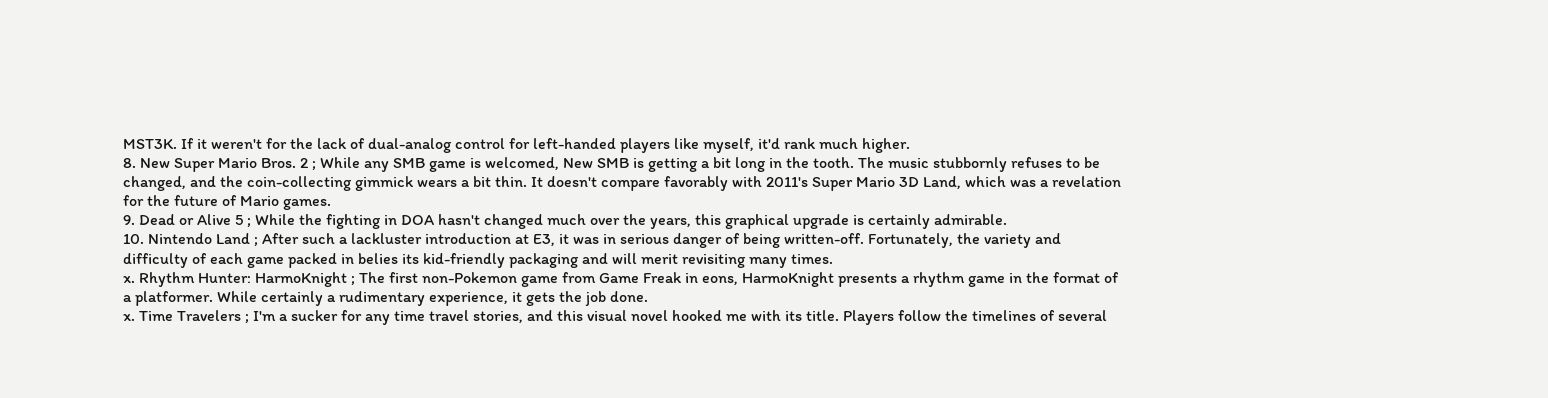MST3K. If it weren't for the lack of dual-analog control for left-handed players like myself, it'd rank much higher.
8. New Super Mario Bros. 2 ; While any SMB game is welcomed, New SMB is getting a bit long in the tooth. The music stubbornly refuses to be changed, and the coin-collecting gimmick wears a bit thin. It doesn't compare favorably with 2011's Super Mario 3D Land, which was a revelation for the future of Mario games.
9. Dead or Alive 5 ; While the fighting in DOA hasn't changed much over the years, this graphical upgrade is certainly admirable.
10. Nintendo Land ; After such a lackluster introduction at E3, it was in serious danger of being written-off. Fortunately, the variety and difficulty of each game packed in belies its kid-friendly packaging and will merit revisiting many times.
x. Rhythm Hunter: HarmoKnight ; The first non-Pokemon game from Game Freak in eons, HarmoKnight presents a rhythm game in the format of a platformer. While certainly a rudimentary experience, it gets the job done.
x. Time Travelers ; I'm a sucker for any time travel stories, and this visual novel hooked me with its title. Players follow the timelines of several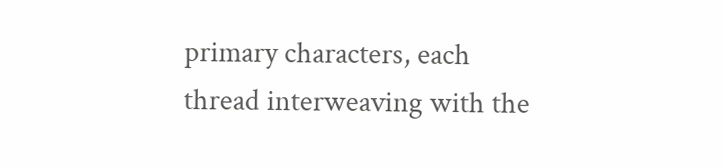primary characters, each thread interweaving with the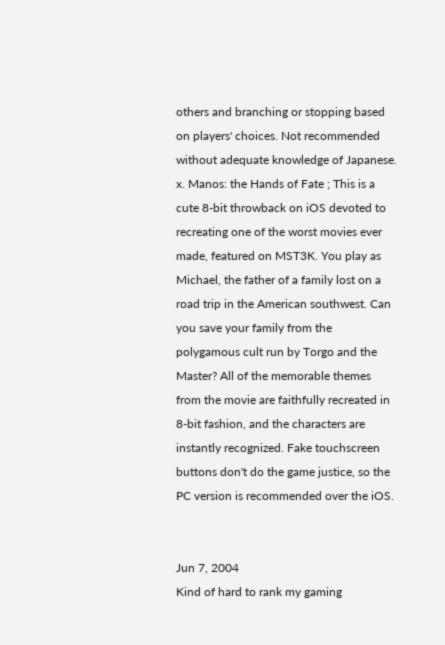others and branching or stopping based on players' choices. Not recommended without adequate knowledge of Japanese.
x. Manos: the Hands of Fate ; This is a cute 8-bit throwback on iOS devoted to recreating one of the worst movies ever made, featured on MST3K. You play as Michael, the father of a family lost on a road trip in the American southwest. Can you save your family from the polygamous cult run by Torgo and the Master? All of the memorable themes from the movie are faithfully recreated in 8-bit fashion, and the characters are instantly recognized. Fake touchscreen buttons don't do the game justice, so the PC version is recommended over the iOS.


Jun 7, 2004
Kind of hard to rank my gaming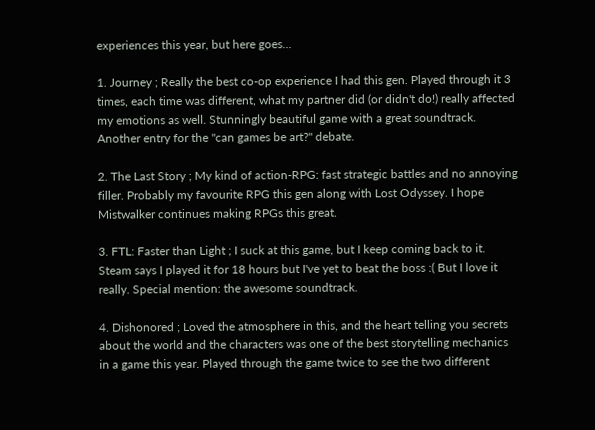experiences this year, but here goes...

1. Journey ; Really the best co-op experience I had this gen. Played through it 3 times, each time was different, what my partner did (or didn't do!) really affected my emotions as well. Stunningly beautiful game with a great soundtrack. Another entry for the "can games be art?" debate.

2. The Last Story ; My kind of action-RPG: fast strategic battles and no annoying filler. Probably my favourite RPG this gen along with Lost Odyssey. I hope Mistwalker continues making RPGs this great.

3. FTL: Faster than Light ; I suck at this game, but I keep coming back to it. Steam says I played it for 18 hours but I've yet to beat the boss :( But I love it really. Special mention: the awesome soundtrack.

4. Dishonored ; Loved the atmosphere in this, and the heart telling you secrets about the world and the characters was one of the best storytelling mechanics in a game this year. Played through the game twice to see the two different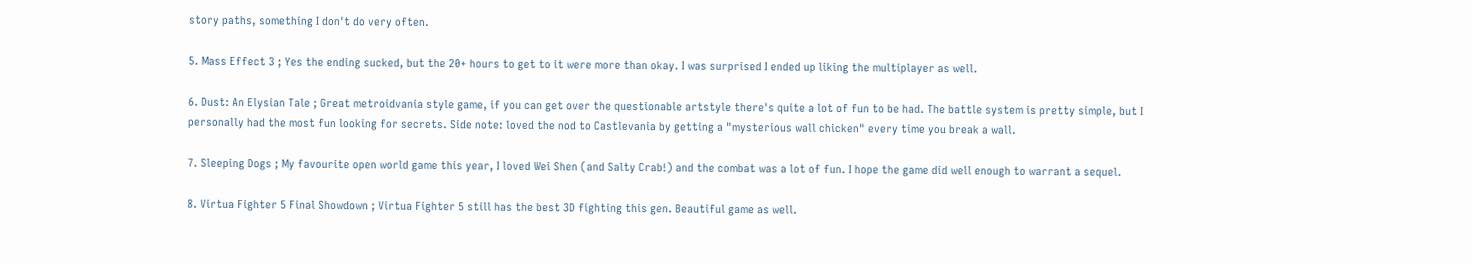story paths, something I don't do very often.

5. Mass Effect 3 ; Yes the ending sucked, but the 20+ hours to get to it were more than okay. I was surprised I ended up liking the multiplayer as well.

6. Dust: An Elysian Tale ; Great metroidvania style game, if you can get over the questionable artstyle there's quite a lot of fun to be had. The battle system is pretty simple, but I personally had the most fun looking for secrets. Side note: loved the nod to Castlevania by getting a "mysterious wall chicken" every time you break a wall.

7. Sleeping Dogs ; My favourite open world game this year, I loved Wei Shen (and Salty Crab!) and the combat was a lot of fun. I hope the game did well enough to warrant a sequel.

8. Virtua Fighter 5 Final Showdown ; Virtua Fighter 5 still has the best 3D fighting this gen. Beautiful game as well.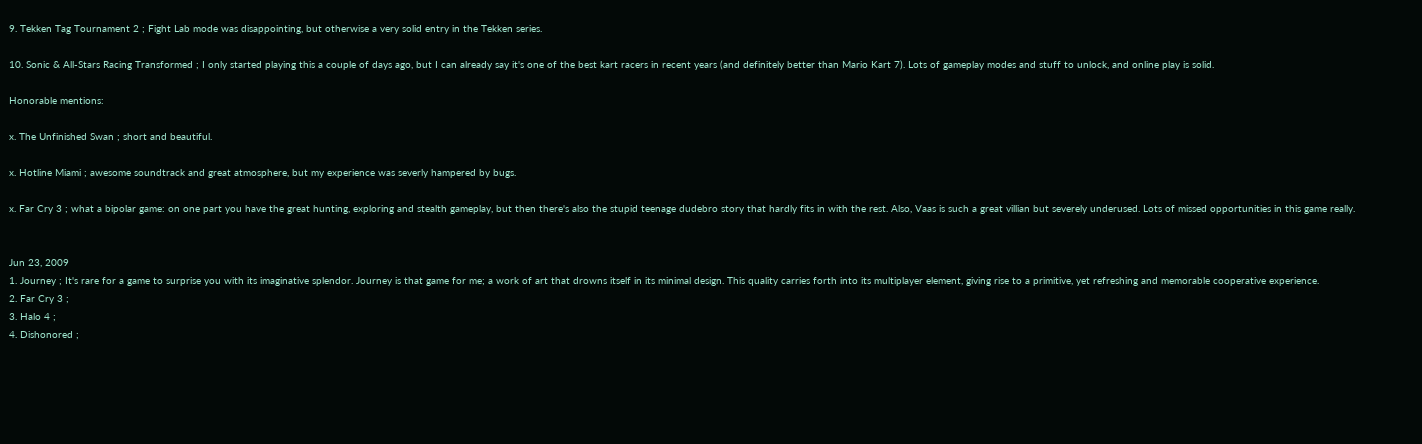9. Tekken Tag Tournament 2 ; Fight Lab mode was disappointing, but otherwise a very solid entry in the Tekken series.

10. Sonic & All-Stars Racing Transformed ; I only started playing this a couple of days ago, but I can already say it's one of the best kart racers in recent years (and definitely better than Mario Kart 7). Lots of gameplay modes and stuff to unlock, and online play is solid.

Honorable mentions:

x. The Unfinished Swan ; short and beautiful.

x. Hotline Miami ; awesome soundtrack and great atmosphere, but my experience was severly hampered by bugs.

x. Far Cry 3 ; what a bipolar game: on one part you have the great hunting, exploring and stealth gameplay, but then there's also the stupid teenage dudebro story that hardly fits in with the rest. Also, Vaas is such a great villian but severely underused. Lots of missed opportunities in this game really.


Jun 23, 2009
1. Journey ; It's rare for a game to surprise you with its imaginative splendor. Journey is that game for me; a work of art that drowns itself in its minimal design. This quality carries forth into its multiplayer element, giving rise to a primitive, yet refreshing and memorable cooperative experience.
2. Far Cry 3 ;
3. Halo 4 ;
4. Dishonored ;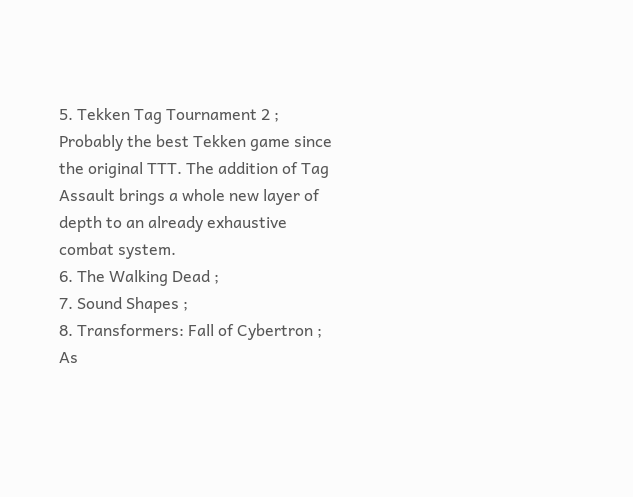5. Tekken Tag Tournament 2 ; Probably the best Tekken game since the original TTT. The addition of Tag Assault brings a whole new layer of depth to an already exhaustive combat system.
6. The Walking Dead ;
7. Sound Shapes ;
8. Transformers: Fall of Cybertron ; As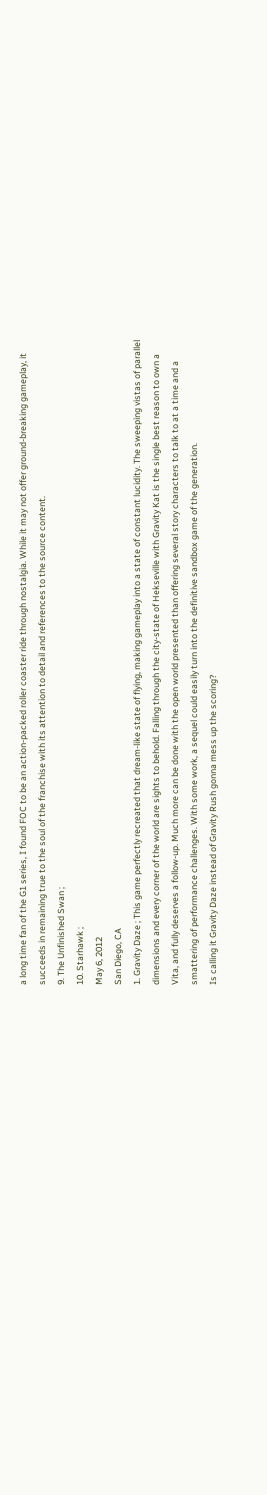a long time fan of the G1 series, I found FOC to be an action-packed roller coaster ride through nostalgia. While it may not offer ground-breaking gameplay, it succeeds in remaining true to the soul of the franchise with its attention to detail and references to the source content.
9. The Unfinished Swan ;
10. Starhawk ;
May 6, 2012
San Diego, CA
1. Gravity Daze ; This game perfectly recreated that dream-like state of flying, making gameplay into a state of constant lucidity. The sweeping vistas of parallel dimensions and every corner of the world are sights to behold. Falling through the city-state of Hekseville with Gravity Kat is the single best reason to own a Vita, and fully deserves a follow-up. Much more can be done with the open world presented than offering several story characters to talk to at a time and a smattering of performance challenges. With some work, a sequel could easily turn into the definitive sandbox game of the generation.
Is calling it Gravity Daze instead of Gravity Rush gonna mess up the scoring?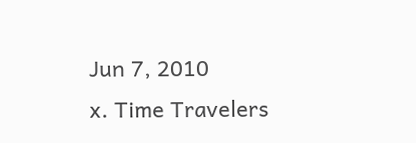Jun 7, 2010
x. Time Travelers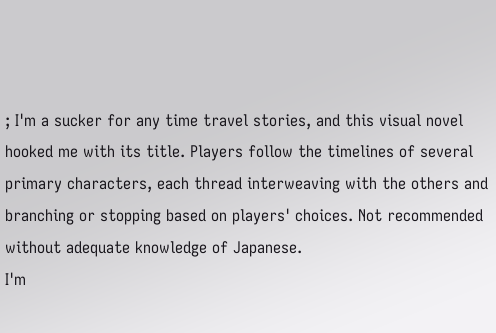; I'm a sucker for any time travel stories, and this visual novel hooked me with its title. Players follow the timelines of several primary characters, each thread interweaving with the others and branching or stopping based on players' choices. Not recommended without adequate knowledge of Japanese.
I'm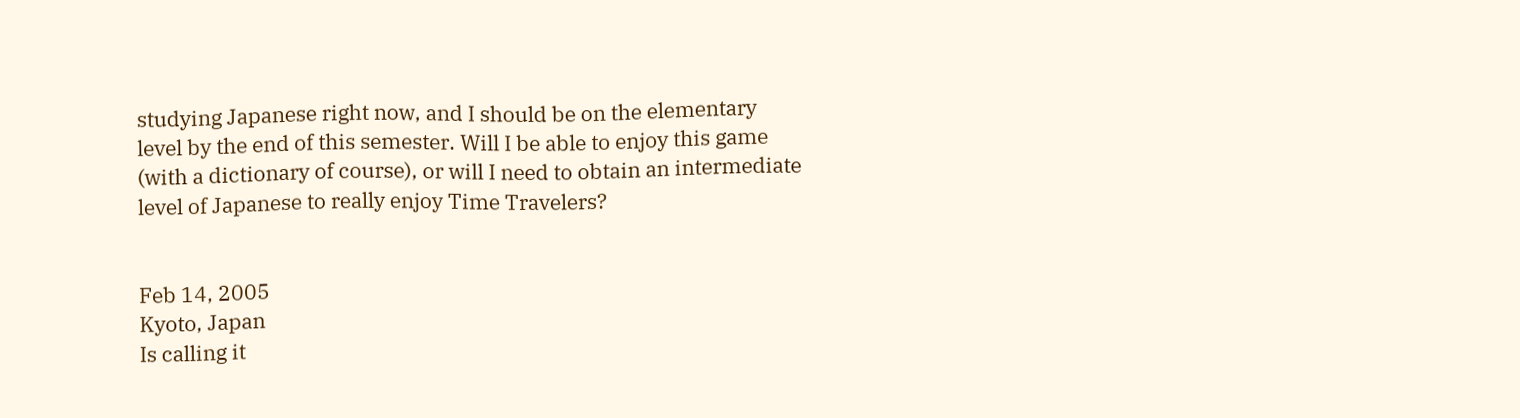studying Japanese right now, and I should be on the elementary level by the end of this semester. Will I be able to enjoy this game (with a dictionary of course), or will I need to obtain an intermediate level of Japanese to really enjoy Time Travelers?


Feb 14, 2005
Kyoto, Japan
Is calling it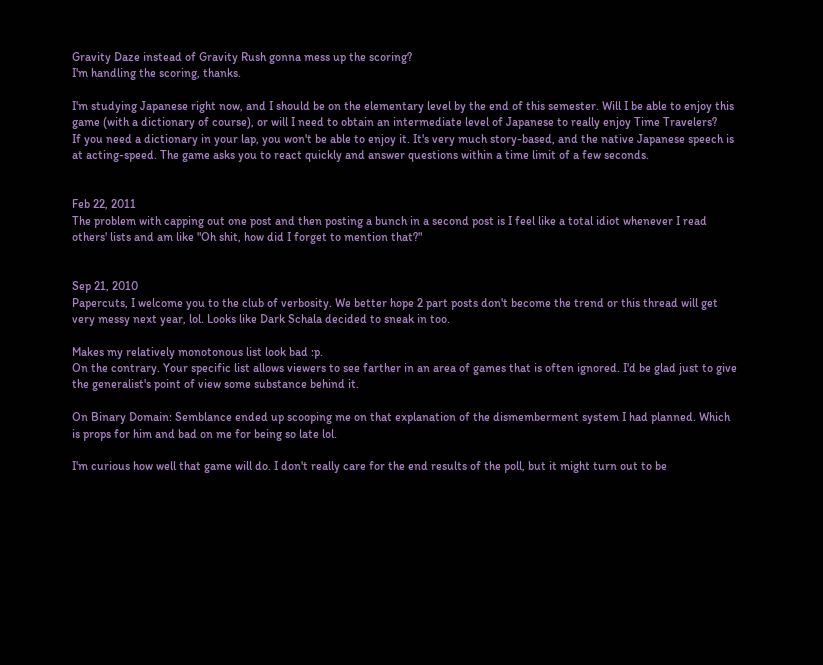Gravity Daze instead of Gravity Rush gonna mess up the scoring?
I'm handling the scoring, thanks.

I'm studying Japanese right now, and I should be on the elementary level by the end of this semester. Will I be able to enjoy this game (with a dictionary of course), or will I need to obtain an intermediate level of Japanese to really enjoy Time Travelers?
If you need a dictionary in your lap, you won't be able to enjoy it. It's very much story-based, and the native Japanese speech is at acting-speed. The game asks you to react quickly and answer questions within a time limit of a few seconds.


Feb 22, 2011
The problem with capping out one post and then posting a bunch in a second post is I feel like a total idiot whenever I read others' lists and am like "Oh shit, how did I forget to mention that?"


Sep 21, 2010
Papercuts, I welcome you to the club of verbosity. We better hope 2 part posts don't become the trend or this thread will get very messy next year, lol. Looks like Dark Schala decided to sneak in too.

Makes my relatively monotonous list look bad :p.
On the contrary. Your specific list allows viewers to see farther in an area of games that is often ignored. I'd be glad just to give the generalist's point of view some substance behind it.

On Binary Domain: Semblance ended up scooping me on that explanation of the dismemberment system I had planned. Which is props for him and bad on me for being so late lol.

I'm curious how well that game will do. I don't really care for the end results of the poll, but it might turn out to be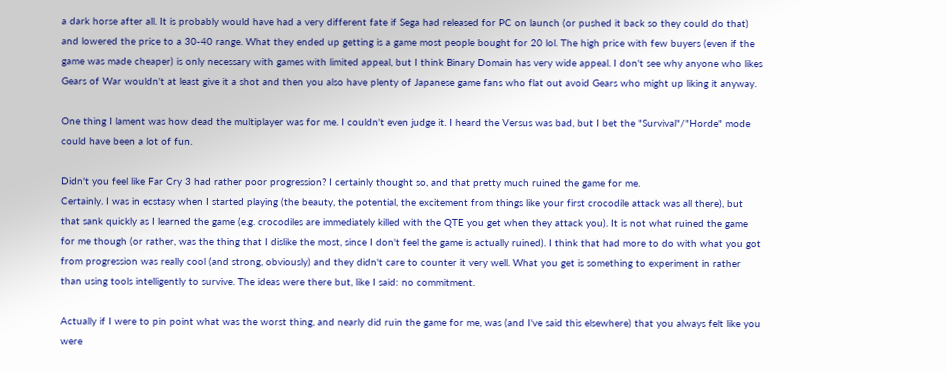a dark horse after all. It is probably would have had a very different fate if Sega had released for PC on launch (or pushed it back so they could do that) and lowered the price to a 30-40 range. What they ended up getting is a game most people bought for 20 lol. The high price with few buyers (even if the game was made cheaper) is only necessary with games with limited appeal, but I think Binary Domain has very wide appeal. I don't see why anyone who likes Gears of War wouldn't at least give it a shot and then you also have plenty of Japanese game fans who flat out avoid Gears who might up liking it anyway.

One thing I lament was how dead the multiplayer was for me. I couldn't even judge it. I heard the Versus was bad, but I bet the "Survival"/"Horde" mode could have been a lot of fun.

Didn't you feel like Far Cry 3 had rather poor progression? I certainly thought so, and that pretty much ruined the game for me.
Certainly. I was in ecstasy when I started playing (the beauty, the potential, the excitement from things like your first crocodile attack was all there), but that sank quickly as I learned the game (e.g. crocodiles are immediately killed with the QTE you get when they attack you). It is not what ruined the game for me though (or rather, was the thing that I dislike the most, since I don't feel the game is actually ruined). I think that had more to do with what you got from progression was really cool (and strong, obviously) and they didn't care to counter it very well. What you get is something to experiment in rather than using tools intelligently to survive. The ideas were there but, like I said: no commitment.

Actually if I were to pin point what was the worst thing, and nearly did ruin the game for me, was (and I've said this elsewhere) that you always felt like you were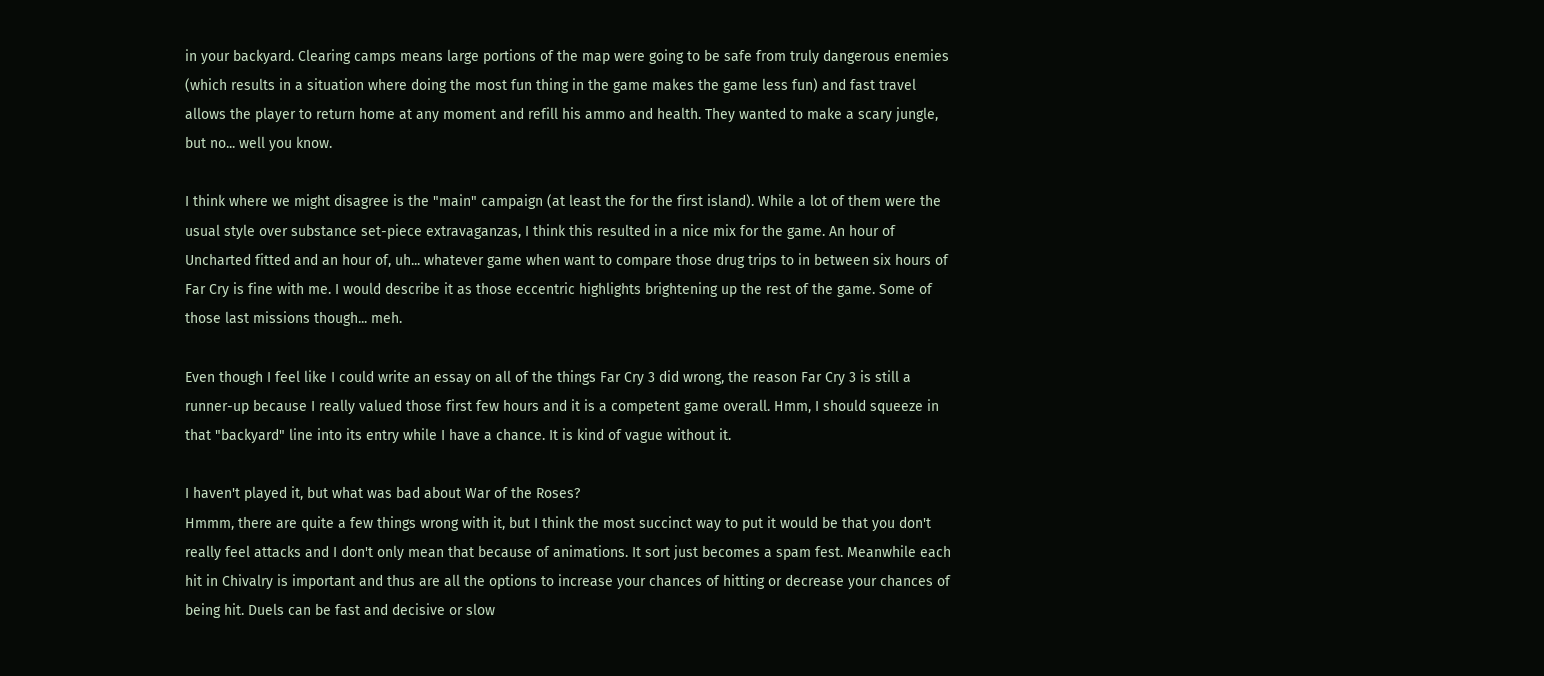in your backyard. Clearing camps means large portions of the map were going to be safe from truly dangerous enemies (which results in a situation where doing the most fun thing in the game makes the game less fun) and fast travel allows the player to return home at any moment and refill his ammo and health. They wanted to make a scary jungle, but no... well you know.

I think where we might disagree is the "main" campaign (at least the for the first island). While a lot of them were the usual style over substance set-piece extravaganzas, I think this resulted in a nice mix for the game. An hour of Uncharted fitted and an hour of, uh... whatever game when want to compare those drug trips to in between six hours of Far Cry is fine with me. I would describe it as those eccentric highlights brightening up the rest of the game. Some of those last missions though... meh.

Even though I feel like I could write an essay on all of the things Far Cry 3 did wrong, the reason Far Cry 3 is still a runner-up because I really valued those first few hours and it is a competent game overall. Hmm, I should squeeze in that "backyard" line into its entry while I have a chance. It is kind of vague without it.

I haven't played it, but what was bad about War of the Roses?
Hmmm, there are quite a few things wrong with it, but I think the most succinct way to put it would be that you don't really feel attacks and I don't only mean that because of animations. It sort just becomes a spam fest. Meanwhile each hit in Chivalry is important and thus are all the options to increase your chances of hitting or decrease your chances of being hit. Duels can be fast and decisive or slow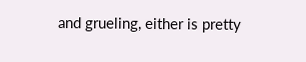and grueling, either is pretty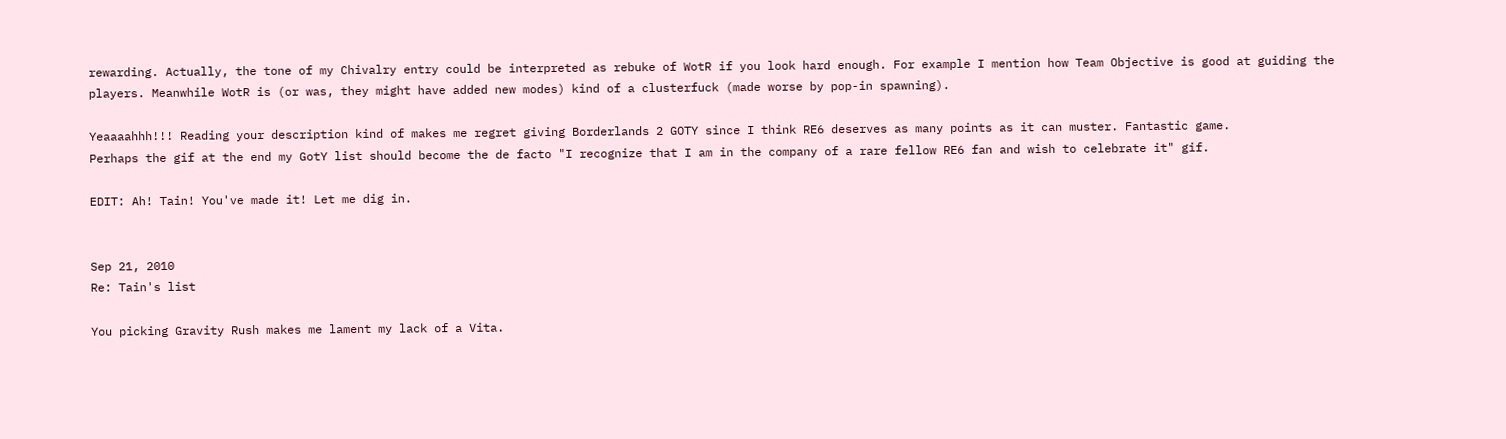rewarding. Actually, the tone of my Chivalry entry could be interpreted as rebuke of WotR if you look hard enough. For example I mention how Team Objective is good at guiding the players. Meanwhile WotR is (or was, they might have added new modes) kind of a clusterfuck (made worse by pop-in spawning).

Yeaaaahhh!!! Reading your description kind of makes me regret giving Borderlands 2 GOTY since I think RE6 deserves as many points as it can muster. Fantastic game.
Perhaps the gif at the end my GotY list should become the de facto "I recognize that I am in the company of a rare fellow RE6 fan and wish to celebrate it" gif.

EDIT: Ah! Tain! You've made it! Let me dig in.


Sep 21, 2010
Re: Tain's list

You picking Gravity Rush makes me lament my lack of a Vita.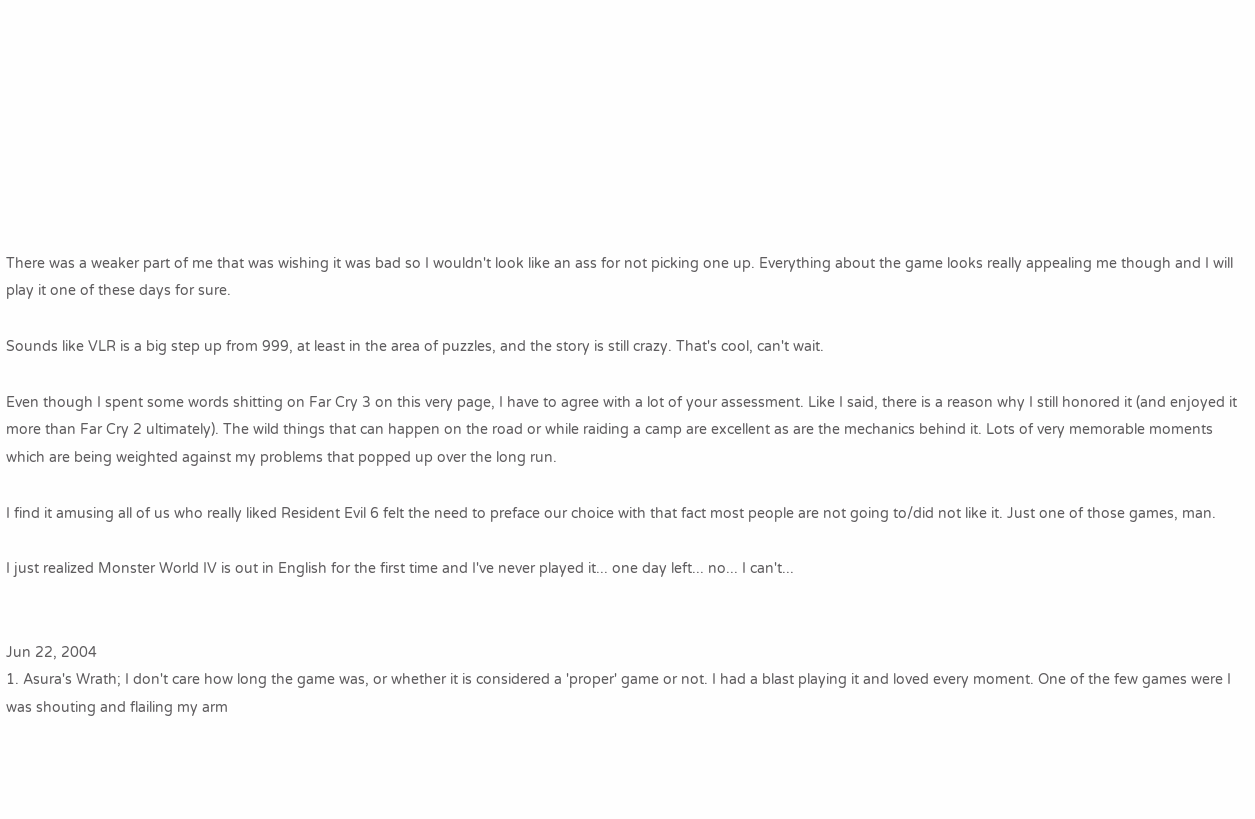There was a weaker part of me that was wishing it was bad so I wouldn't look like an ass for not picking one up. Everything about the game looks really appealing me though and I will play it one of these days for sure.

Sounds like VLR is a big step up from 999, at least in the area of puzzles, and the story is still crazy. That's cool, can't wait.

Even though I spent some words shitting on Far Cry 3 on this very page, I have to agree with a lot of your assessment. Like I said, there is a reason why I still honored it (and enjoyed it more than Far Cry 2 ultimately). The wild things that can happen on the road or while raiding a camp are excellent as are the mechanics behind it. Lots of very memorable moments which are being weighted against my problems that popped up over the long run.

I find it amusing all of us who really liked Resident Evil 6 felt the need to preface our choice with that fact most people are not going to/did not like it. Just one of those games, man.

I just realized Monster World IV is out in English for the first time and I've never played it... one day left... no... I can't...


Jun 22, 2004
1. Asura's Wrath; I don't care how long the game was, or whether it is considered a 'proper' game or not. I had a blast playing it and loved every moment. One of the few games were I was shouting and flailing my arm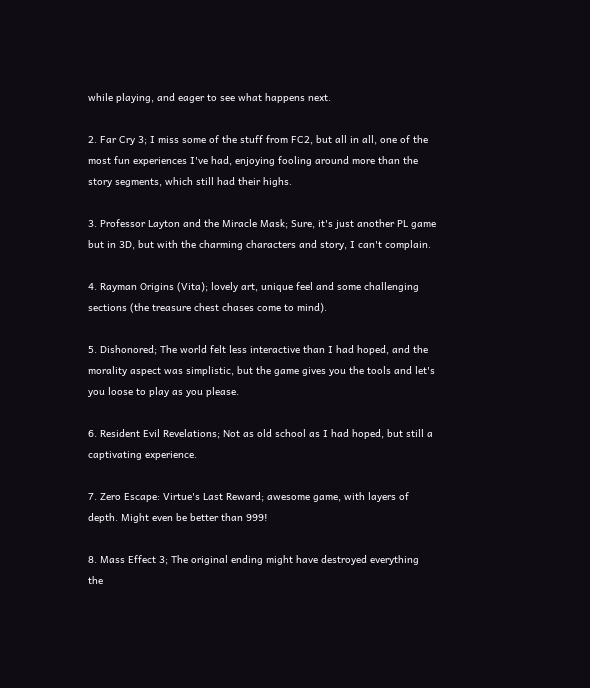while playing, and eager to see what happens next.

2. Far Cry 3; I miss some of the stuff from FC2, but all in all, one of the most fun experiences I've had, enjoying fooling around more than the story segments, which still had their highs.

3. Professor Layton and the Miracle Mask; Sure, it's just another PL game but in 3D, but with the charming characters and story, I can't complain.

4. Rayman Origins (Vita); lovely art, unique feel and some challenging sections (the treasure chest chases come to mind).

5. Dishonored; The world felt less interactive than I had hoped, and the morality aspect was simplistic, but the game gives you the tools and let's you loose to play as you please.

6. Resident Evil Revelations; Not as old school as I had hoped, but still a captivating experience.

7. Zero Escape: Virtue's Last Reward; awesome game, with layers of depth. Might even be better than 999!

8. Mass Effect 3; The original ending might have destroyed everything the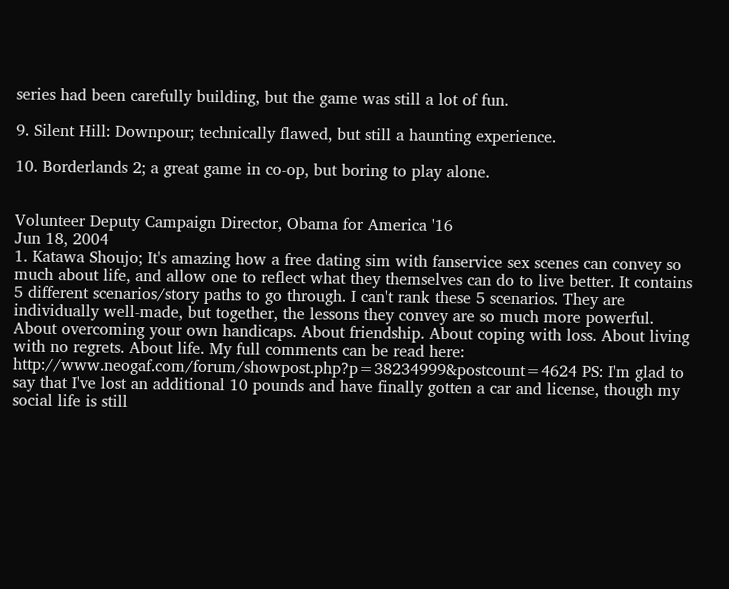series had been carefully building, but the game was still a lot of fun.

9. Silent Hill: Downpour; technically flawed, but still a haunting experience.

10. Borderlands 2; a great game in co-op, but boring to play alone.


Volunteer Deputy Campaign Director, Obama for America '16
Jun 18, 2004
1. Katawa Shoujo; It's amazing how a free dating sim with fanservice sex scenes can convey so much about life, and allow one to reflect what they themselves can do to live better. It contains 5 different scenarios/story paths to go through. I can't rank these 5 scenarios. They are individually well-made, but together, the lessons they convey are so much more powerful. About overcoming your own handicaps. About friendship. About coping with loss. About living with no regrets. About life. My full comments can be read here: http://www.neogaf.com/forum/showpost.php?p=38234999&postcount=4624 PS: I'm glad to say that I've lost an additional 10 pounds and have finally gotten a car and license, though my social life is still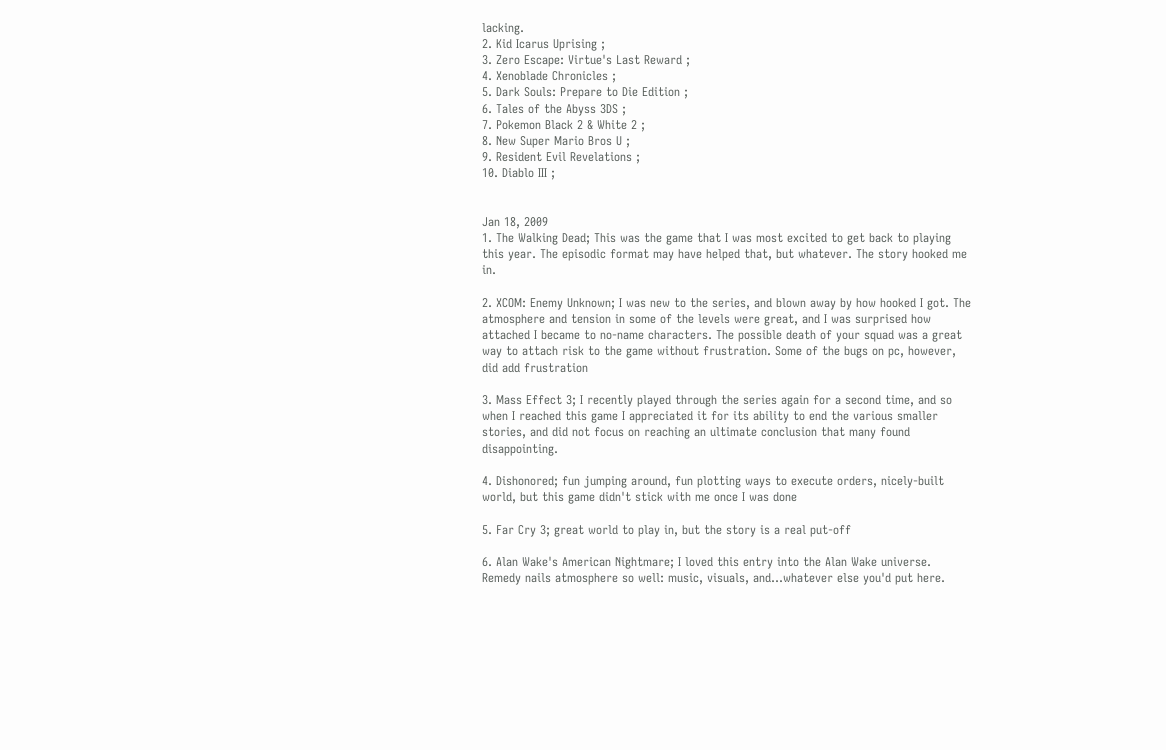lacking.
2. Kid Icarus Uprising ;
3. Zero Escape: Virtue's Last Reward ;
4. Xenoblade Chronicles ;
5. Dark Souls: Prepare to Die Edition ;
6. Tales of the Abyss 3DS ;
7. Pokemon Black 2 & White 2 ;
8. New Super Mario Bros U ;
9. Resident Evil Revelations ;
10. Diablo III ;


Jan 18, 2009
1. The Walking Dead; This was the game that I was most excited to get back to playing this year. The episodic format may have helped that, but whatever. The story hooked me in.

2. XCOM: Enemy Unknown; I was new to the series, and blown away by how hooked I got. The atmosphere and tension in some of the levels were great, and I was surprised how attached I became to no-name characters. The possible death of your squad was a great way to attach risk to the game without frustration. Some of the bugs on pc, however, did add frustration

3. Mass Effect 3; I recently played through the series again for a second time, and so when I reached this game I appreciated it for its ability to end the various smaller stories, and did not focus on reaching an ultimate conclusion that many found disappointing.

4. Dishonored; fun jumping around, fun plotting ways to execute orders, nicely-built world, but this game didn't stick with me once I was done

5. Far Cry 3; great world to play in, but the story is a real put-off

6. Alan Wake's American Nightmare; I loved this entry into the Alan Wake universe. Remedy nails atmosphere so well: music, visuals, and...whatever else you'd put here.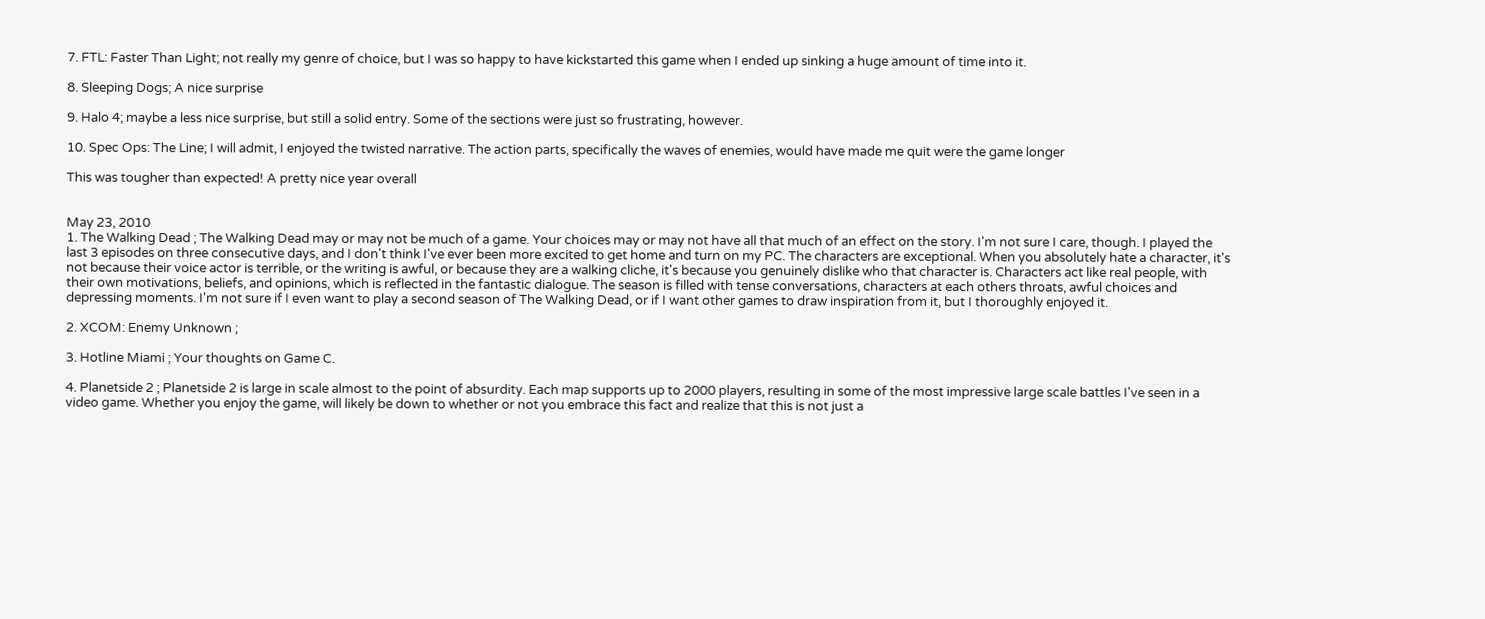7. FTL: Faster Than Light; not really my genre of choice, but I was so happy to have kickstarted this game when I ended up sinking a huge amount of time into it.

8. Sleeping Dogs; A nice surprise

9. Halo 4; maybe a less nice surprise, but still a solid entry. Some of the sections were just so frustrating, however.

10. Spec Ops: The Line; I will admit, I enjoyed the twisted narrative. The action parts, specifically the waves of enemies, would have made me quit were the game longer

This was tougher than expected! A pretty nice year overall


May 23, 2010
1. The Walking Dead ; The Walking Dead may or may not be much of a game. Your choices may or may not have all that much of an effect on the story. I'm not sure I care, though. I played the last 3 episodes on three consecutive days, and I don't think I've ever been more excited to get home and turn on my PC. The characters are exceptional. When you absolutely hate a character, it's not because their voice actor is terrible, or the writing is awful, or because they are a walking cliche, it's because you genuinely dislike who that character is. Characters act like real people, with their own motivations, beliefs, and opinions, which is reflected in the fantastic dialogue. The season is filled with tense conversations, characters at each others throats, awful choices and depressing moments. I'm not sure if I even want to play a second season of The Walking Dead, or if I want other games to draw inspiration from it, but I thoroughly enjoyed it.

2. XCOM: Enemy Unknown ;

3. Hotline Miami ; Your thoughts on Game C.

4. Planetside 2 ; Planetside 2 is large in scale almost to the point of absurdity. Each map supports up to 2000 players, resulting in some of the most impressive large scale battles I've seen in a video game. Whether you enjoy the game, will likely be down to whether or not you embrace this fact and realize that this is not just a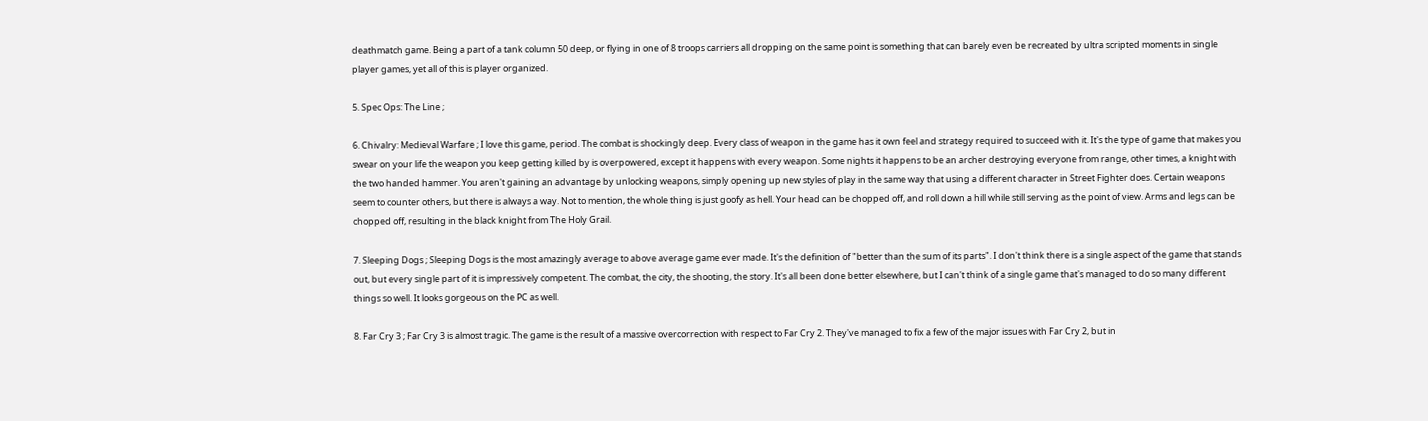deathmatch game. Being a part of a tank column 50 deep, or flying in one of 8 troops carriers all dropping on the same point is something that can barely even be recreated by ultra scripted moments in single player games, yet all of this is player organized.

5. Spec Ops: The Line ;

6. Chivalry: Medieval Warfare ; I love this game, period. The combat is shockingly deep. Every class of weapon in the game has it own feel and strategy required to succeed with it. It's the type of game that makes you swear on your life the weapon you keep getting killed by is overpowered, except it happens with every weapon. Some nights it happens to be an archer destroying everyone from range, other times, a knight with the two handed hammer. You aren't gaining an advantage by unlocking weapons, simply opening up new styles of play in the same way that using a different character in Street Fighter does. Certain weapons seem to counter others, but there is always a way. Not to mention, the whole thing is just goofy as hell. Your head can be chopped off, and roll down a hill while still serving as the point of view. Arms and legs can be chopped off, resulting in the black knight from The Holy Grail.

7. Sleeping Dogs ; Sleeping Dogs is the most amazingly average to above average game ever made. It's the definition of "better than the sum of its parts". I don't think there is a single aspect of the game that stands out, but every single part of it is impressively competent. The combat, the city, the shooting, the story. It's all been done better elsewhere, but I can't think of a single game that's managed to do so many different things so well. It looks gorgeous on the PC as well.

8. Far Cry 3 ; Far Cry 3 is almost tragic. The game is the result of a massive overcorrection with respect to Far Cry 2. They've managed to fix a few of the major issues with Far Cry 2, but in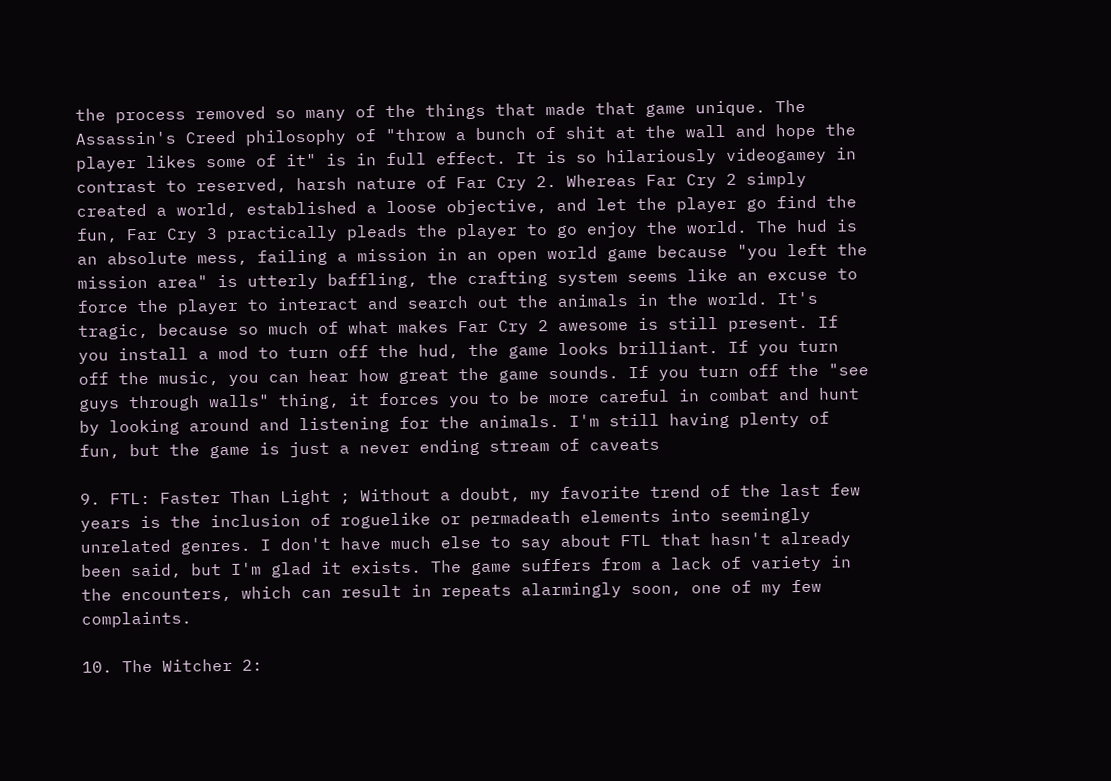the process removed so many of the things that made that game unique. The Assassin's Creed philosophy of "throw a bunch of shit at the wall and hope the player likes some of it" is in full effect. It is so hilariously videogamey in contrast to reserved, harsh nature of Far Cry 2. Whereas Far Cry 2 simply created a world, established a loose objective, and let the player go find the fun, Far Cry 3 practically pleads the player to go enjoy the world. The hud is an absolute mess, failing a mission in an open world game because "you left the mission area" is utterly baffling, the crafting system seems like an excuse to force the player to interact and search out the animals in the world. It's tragic, because so much of what makes Far Cry 2 awesome is still present. If you install a mod to turn off the hud, the game looks brilliant. If you turn off the music, you can hear how great the game sounds. If you turn off the "see guys through walls" thing, it forces you to be more careful in combat and hunt by looking around and listening for the animals. I'm still having plenty of fun, but the game is just a never ending stream of caveats

9. FTL: Faster Than Light ; Without a doubt, my favorite trend of the last few years is the inclusion of roguelike or permadeath elements into seemingly unrelated genres. I don't have much else to say about FTL that hasn't already been said, but I'm glad it exists. The game suffers from a lack of variety in the encounters, which can result in repeats alarmingly soon, one of my few complaints.

10. The Witcher 2: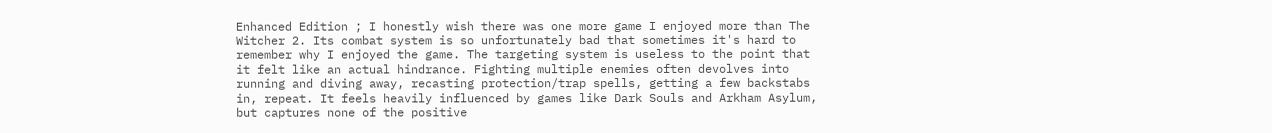Enhanced Edition ; I honestly wish there was one more game I enjoyed more than The Witcher 2. Its combat system is so unfortunately bad that sometimes it's hard to remember why I enjoyed the game. The targeting system is useless to the point that it felt like an actual hindrance. Fighting multiple enemies often devolves into running and diving away, recasting protection/trap spells, getting a few backstabs in, repeat. It feels heavily influenced by games like Dark Souls and Arkham Asylum, but captures none of the positive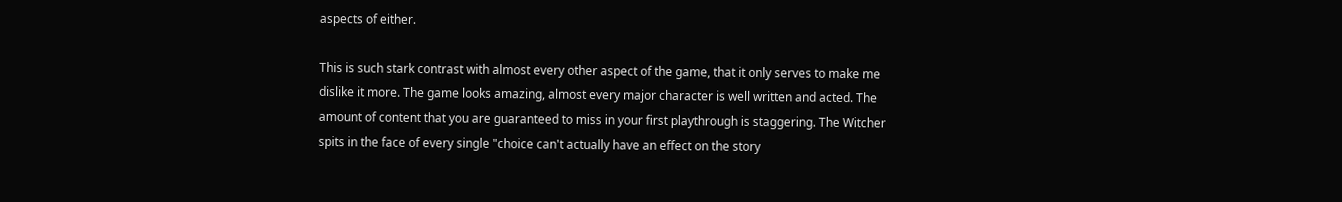aspects of either.

This is such stark contrast with almost every other aspect of the game, that it only serves to make me dislike it more. The game looks amazing, almost every major character is well written and acted. The amount of content that you are guaranteed to miss in your first playthrough is staggering. The Witcher spits in the face of every single "choice can't actually have an effect on the story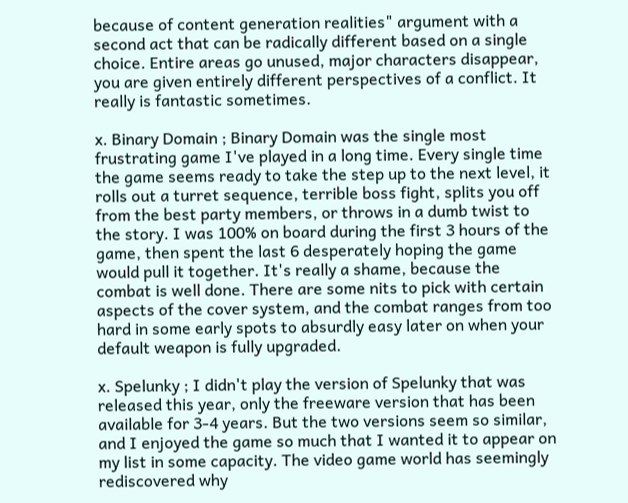because of content generation realities" argument with a second act that can be radically different based on a single choice. Entire areas go unused, major characters disappear, you are given entirely different perspectives of a conflict. It really is fantastic sometimes.

x. Binary Domain ; Binary Domain was the single most frustrating game I've played in a long time. Every single time the game seems ready to take the step up to the next level, it rolls out a turret sequence, terrible boss fight, splits you off from the best party members, or throws in a dumb twist to the story. I was 100% on board during the first 3 hours of the game, then spent the last 6 desperately hoping the game would pull it together. It's really a shame, because the combat is well done. There are some nits to pick with certain aspects of the cover system, and the combat ranges from too hard in some early spots to absurdly easy later on when your default weapon is fully upgraded.

x. Spelunky ; I didn't play the version of Spelunky that was released this year, only the freeware version that has been available for 3-4 years. But the two versions seem so similar, and I enjoyed the game so much that I wanted it to appear on my list in some capacity. The video game world has seemingly rediscovered why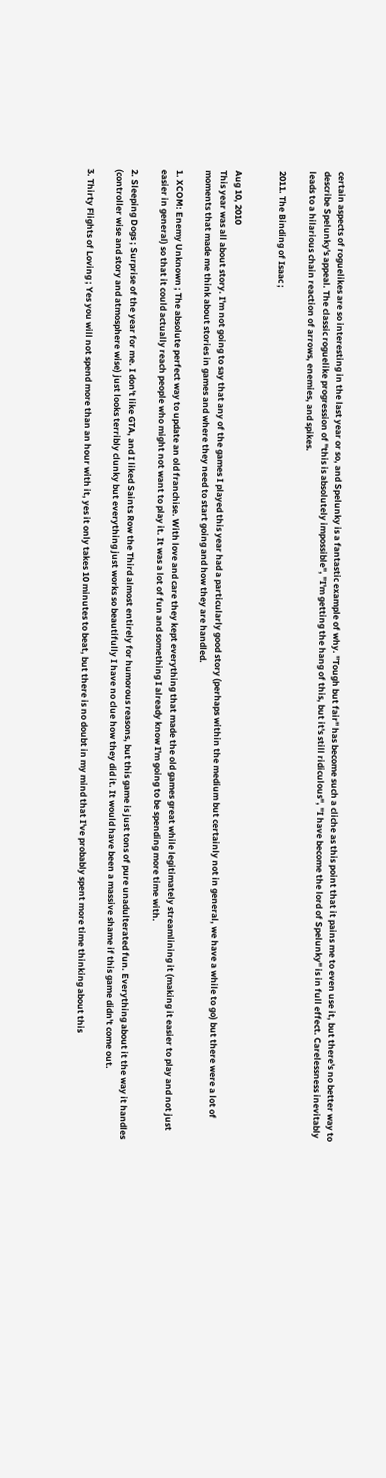certain aspects of roguelikes are so interesting in the last year or so, and Spelunky is a fantastic example of why. "Tough but fair" has become such a cliche as this point that it pains me to even use it, but there's no better way to describe Spelunky's appeal. The classic roguelike progression of "this is absolutely impossible", "I'm getting the hang of this, but it's still ridiculous", "I have become the lord of Spelunky" is in full effect. Carelessness inevitably leads to a hilarious chain reaction of arrows, enemies, and spikes.

2011. The Binding of Isaac ;


Aug 10, 2010
This year was all about story. I'm not going to say that any of the games I played this year had a particularly good story (perhaps within the medium but certainly not in general, we have a while to go) but there were a lot of moments that made me think about stories in games and where they need to start going and how they are handled.

1. XCOM: Enemy Unknown ; The absolute perfect way to update an old franchise. With love and care they kept everything that made the old games great while legitimately streamlining it (making it easier to play and not just easier in general) so that it could actually reach people who might not want to play it. It was a lot of fun and something I already know I'm going to be spending more time with.

2. Sleeping Dogs ; Surprise of the year for me. I don't like GTA, and I liked Saints Row the Third almost entirely for humorous reasons, but this game is just tons of pure unadulterated fun. Everything about it the way it handles (controller wise and story and atmosphere wise) just looks terribly clunky but everything just works so beautifully I have no clue how they did it. It would have been a massive shame if this game didn't come out.

3. Thirty Flights of Loving ; Yes you will not spend more than an hour with it, yes it only takes 10 minutes to beat, but there is no doubt in my mind that I've probably spent more time thinking about this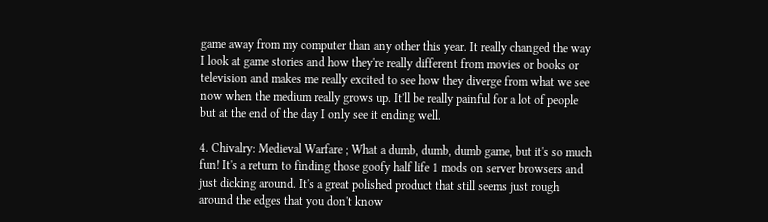game away from my computer than any other this year. It really changed the way I look at game stories and how they're really different from movies or books or television and makes me really excited to see how they diverge from what we see now when the medium really grows up. It'll be really painful for a lot of people but at the end of the day I only see it ending well.

4. Chivalry: Medieval Warfare ; What a dumb, dumb, dumb game, but it's so much fun! It's a return to finding those goofy half life 1 mods on server browsers and just dicking around. It's a great polished product that still seems just rough around the edges that you don't know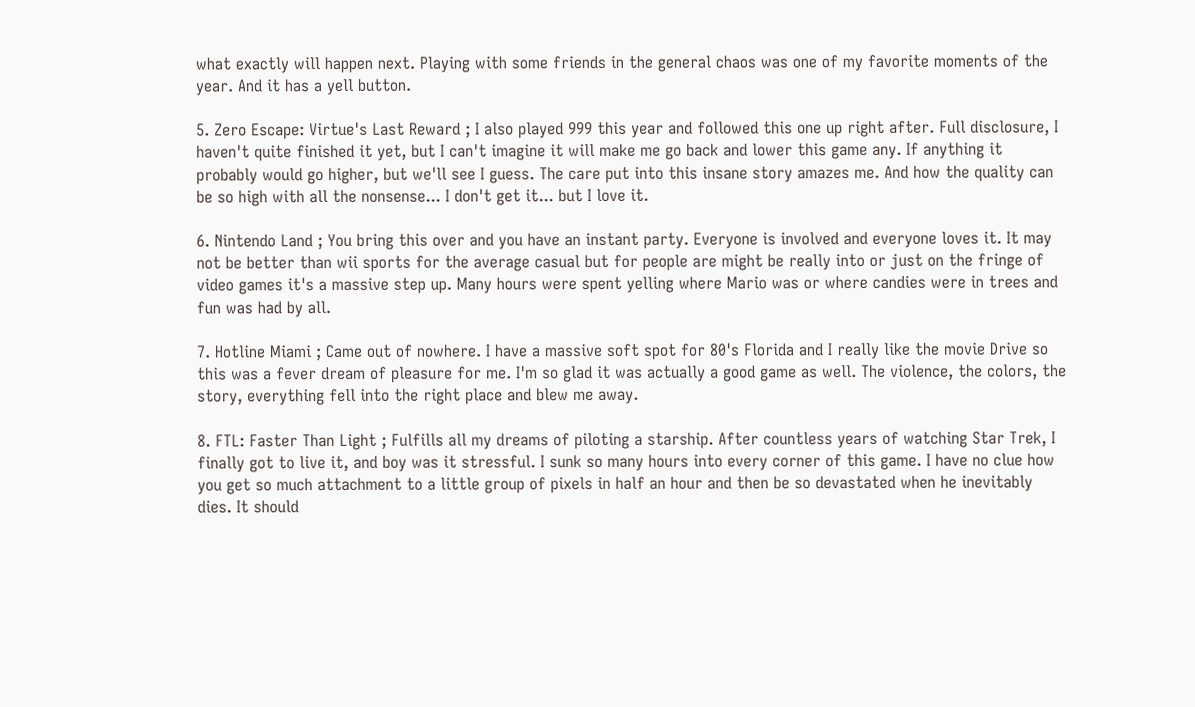what exactly will happen next. Playing with some friends in the general chaos was one of my favorite moments of the year. And it has a yell button.

5. Zero Escape: Virtue's Last Reward ; I also played 999 this year and followed this one up right after. Full disclosure, I haven't quite finished it yet, but I can't imagine it will make me go back and lower this game any. If anything it probably would go higher, but we'll see I guess. The care put into this insane story amazes me. And how the quality can be so high with all the nonsense... I don't get it... but I love it.

6. Nintendo Land ; You bring this over and you have an instant party. Everyone is involved and everyone loves it. It may not be better than wii sports for the average casual but for people are might be really into or just on the fringe of video games it's a massive step up. Many hours were spent yelling where Mario was or where candies were in trees and fun was had by all.

7. Hotline Miami ; Came out of nowhere. I have a massive soft spot for 80's Florida and I really like the movie Drive so this was a fever dream of pleasure for me. I'm so glad it was actually a good game as well. The violence, the colors, the story, everything fell into the right place and blew me away.

8. FTL: Faster Than Light ; Fulfills all my dreams of piloting a starship. After countless years of watching Star Trek, I finally got to live it, and boy was it stressful. I sunk so many hours into every corner of this game. I have no clue how you get so much attachment to a little group of pixels in half an hour and then be so devastated when he inevitably dies. It should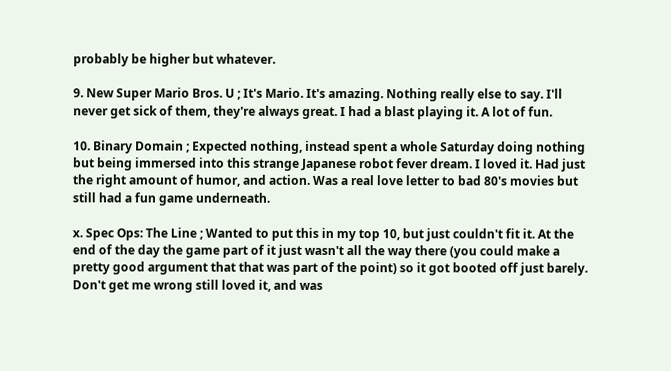probably be higher but whatever.

9. New Super Mario Bros. U ; It's Mario. It's amazing. Nothing really else to say. I'll never get sick of them, they're always great. I had a blast playing it. A lot of fun.

10. Binary Domain ; Expected nothing, instead spent a whole Saturday doing nothing but being immersed into this strange Japanese robot fever dream. I loved it. Had just the right amount of humor, and action. Was a real love letter to bad 80's movies but still had a fun game underneath.

x. Spec Ops: The Line ; Wanted to put this in my top 10, but just couldn't fit it. At the end of the day the game part of it just wasn't all the way there (you could make a pretty good argument that that was part of the point) so it got booted off just barely. Don't get me wrong still loved it, and was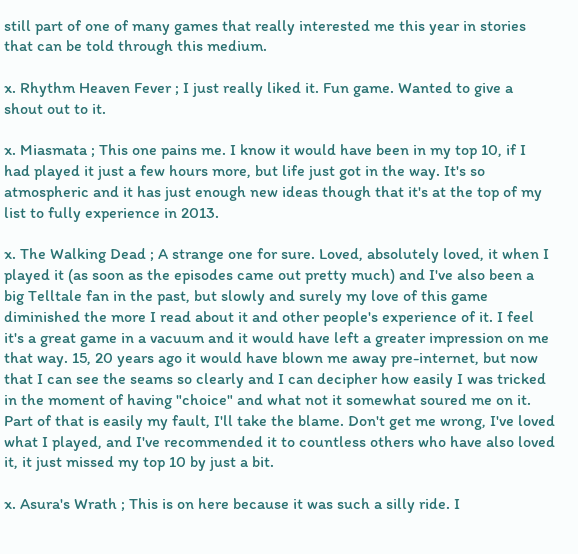still part of one of many games that really interested me this year in stories that can be told through this medium.

x. Rhythm Heaven Fever ; I just really liked it. Fun game. Wanted to give a shout out to it.

x. Miasmata ; This one pains me. I know it would have been in my top 10, if I had played it just a few hours more, but life just got in the way. It's so atmospheric and it has just enough new ideas though that it's at the top of my list to fully experience in 2013.

x. The Walking Dead ; A strange one for sure. Loved, absolutely loved, it when I played it (as soon as the episodes came out pretty much) and I've also been a big Telltale fan in the past, but slowly and surely my love of this game diminished the more I read about it and other people's experience of it. I feel it's a great game in a vacuum and it would have left a greater impression on me that way. 15, 20 years ago it would have blown me away pre-internet, but now that I can see the seams so clearly and I can decipher how easily I was tricked in the moment of having "choice" and what not it somewhat soured me on it. Part of that is easily my fault, I'll take the blame. Don't get me wrong, I've loved what I played, and I've recommended it to countless others who have also loved it, it just missed my top 10 by just a bit.

x. Asura's Wrath ; This is on here because it was such a silly ride. I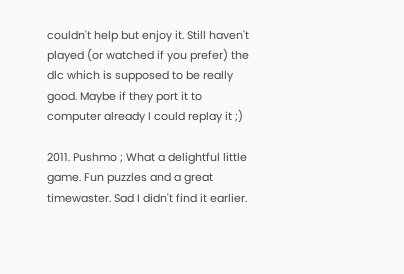couldn't help but enjoy it. Still haven't played (or watched if you prefer) the dlc which is supposed to be really good. Maybe if they port it to computer already I could replay it ;)

2011. Pushmo ; What a delightful little game. Fun puzzles and a great timewaster. Sad I didn't find it earlier.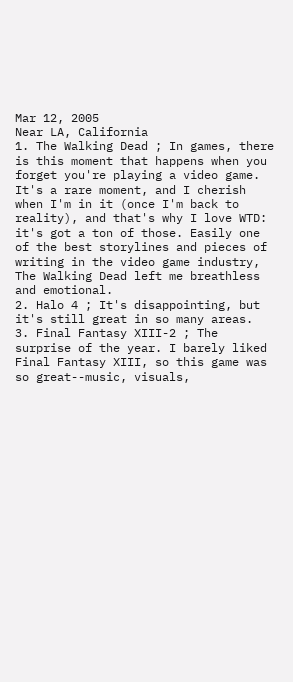Mar 12, 2005
Near LA, California
1. The Walking Dead ; In games, there is this moment that happens when you forget you're playing a video game. It's a rare moment, and I cherish when I'm in it (once I'm back to reality), and that's why I love WTD: it's got a ton of those. Easily one of the best storylines and pieces of writing in the video game industry, The Walking Dead left me breathless and emotional.
2. Halo 4 ; It's disappointing, but it's still great in so many areas.
3. Final Fantasy XIII-2 ; The surprise of the year. I barely liked Final Fantasy XIII, so this game was so great--music, visuals,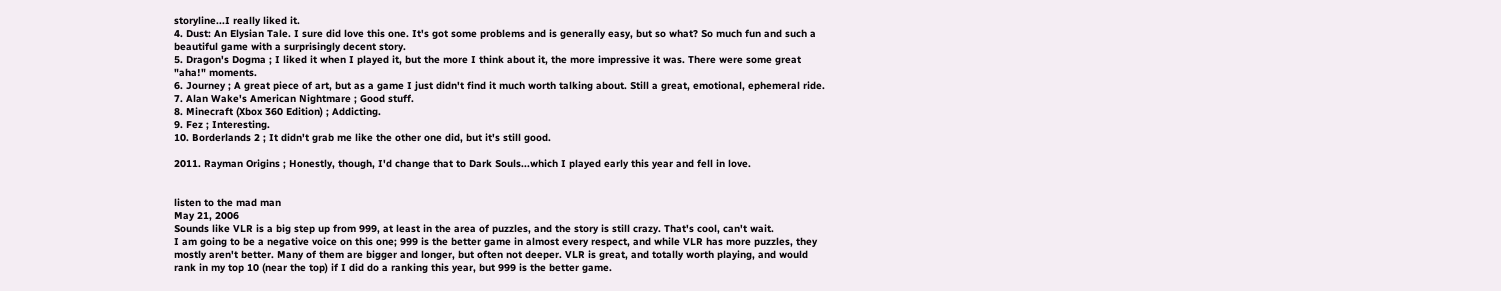storyline...I really liked it.
4. Dust: An Elysian Tale. I sure did love this one. It's got some problems and is generally easy, but so what? So much fun and such a beautiful game with a surprisingly decent story.
5. Dragon's Dogma ; I liked it when I played it, but the more I think about it, the more impressive it was. There were some great "aha!" moments.
6. Journey ; A great piece of art, but as a game I just didn't find it much worth talking about. Still a great, emotional, ephemeral ride.
7. Alan Wake's American Nightmare ; Good stuff.
8. Minecraft (Xbox 360 Edition) ; Addicting.
9. Fez ; Interesting.
10. Borderlands 2 ; It didn't grab me like the other one did, but it's still good.

2011. Rayman Origins ; Honestly, though, I'd change that to Dark Souls...which I played early this year and fell in love.


listen to the mad man
May 21, 2006
Sounds like VLR is a big step up from 999, at least in the area of puzzles, and the story is still crazy. That's cool, can't wait.
I am going to be a negative voice on this one; 999 is the better game in almost every respect, and while VLR has more puzzles, they mostly aren't better. Many of them are bigger and longer, but often not deeper. VLR is great, and totally worth playing, and would rank in my top 10 (near the top) if I did do a ranking this year, but 999 is the better game.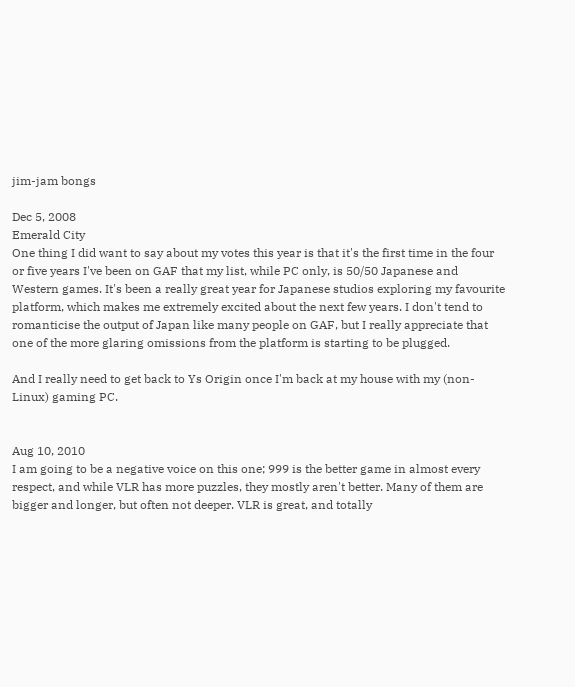jim-jam bongs

Dec 5, 2008
Emerald City
One thing I did want to say about my votes this year is that it's the first time in the four or five years I've been on GAF that my list, while PC only, is 50/50 Japanese and Western games. It's been a really great year for Japanese studios exploring my favourite platform, which makes me extremely excited about the next few years. I don't tend to romanticise the output of Japan like many people on GAF, but I really appreciate that one of the more glaring omissions from the platform is starting to be plugged.

And I really need to get back to Ys Origin once I'm back at my house with my (non-Linux) gaming PC.


Aug 10, 2010
I am going to be a negative voice on this one; 999 is the better game in almost every respect, and while VLR has more puzzles, they mostly aren't better. Many of them are bigger and longer, but often not deeper. VLR is great, and totally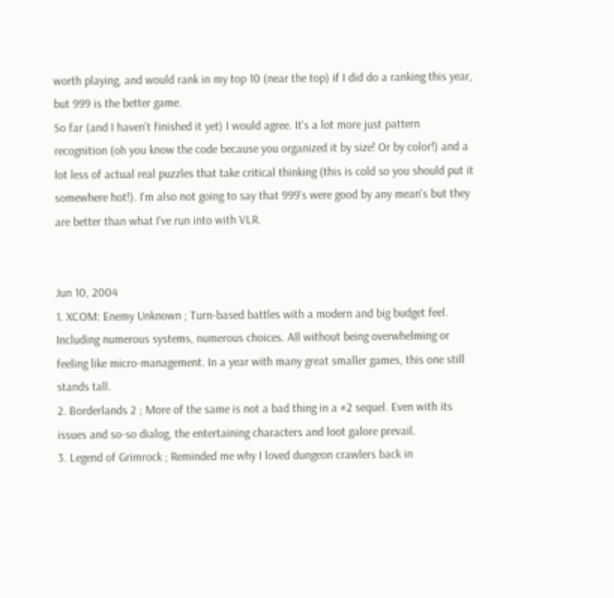worth playing, and would rank in my top 10 (near the top) if I did do a ranking this year, but 999 is the better game.
So far (and I haven't finished it yet) I would agree. It's a lot more just pattern recognition (oh you know the code because you organized it by size! Or by color!) and a lot less of actual real puzzles that take critical thinking (this is cold so you should put it somewhere hot!). I'm also not going to say that 999's were good by any mean's but they are better than what I've run into with VLR.


Jun 10, 2004
1. XCOM: Enemy Unknown ; Turn-based battles with a modern and big budget feel. Including numerous systems, numerous choices. All without being overwhelming or feeling like micro-management. In a year with many great smaller games, this one still stands tall.
2. Borderlands 2 ; More of the same is not a bad thing in a #2 sequel. Even with its issues and so-so dialog, the entertaining characters and loot galore prevail.
3. Legend of Grimrock ; Reminded me why I loved dungeon crawlers back in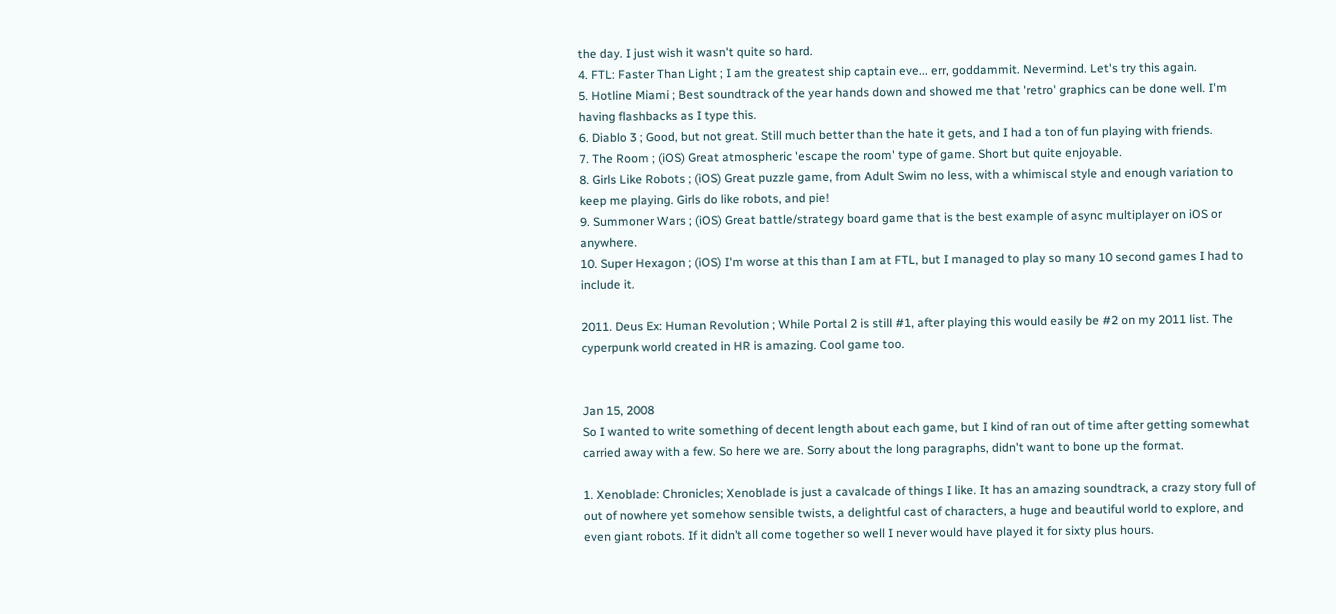the day. I just wish it wasn't quite so hard.
4. FTL: Faster Than Light ; I am the greatest ship captain eve... err, goddammit. Nevermind. Let's try this again.
5. Hotline Miami ; Best soundtrack of the year hands down and showed me that 'retro' graphics can be done well. I'm having flashbacks as I type this.
6. Diablo 3 ; Good, but not great. Still much better than the hate it gets, and I had a ton of fun playing with friends.
7. The Room ; (iOS) Great atmospheric 'escape the room' type of game. Short but quite enjoyable.
8. Girls Like Robots ; (iOS) Great puzzle game, from Adult Swim no less, with a whimiscal style and enough variation to keep me playing. Girls do like robots, and pie!
9. Summoner Wars ; (iOS) Great battle/strategy board game that is the best example of async multiplayer on iOS or anywhere.
10. Super Hexagon ; (iOS) I'm worse at this than I am at FTL, but I managed to play so many 10 second games I had to include it.

2011. Deus Ex: Human Revolution ; While Portal 2 is still #1, after playing this would easily be #2 on my 2011 list. The cyperpunk world created in HR is amazing. Cool game too.


Jan 15, 2008
So I wanted to write something of decent length about each game, but I kind of ran out of time after getting somewhat carried away with a few. So here we are. Sorry about the long paragraphs, didn't want to bone up the format.

1. Xenoblade: Chronicles; Xenoblade is just a cavalcade of things I like. It has an amazing soundtrack, a crazy story full of out of nowhere yet somehow sensible twists, a delightful cast of characters, a huge and beautiful world to explore, and even giant robots. If it didn’t all come together so well I never would have played it for sixty plus hours.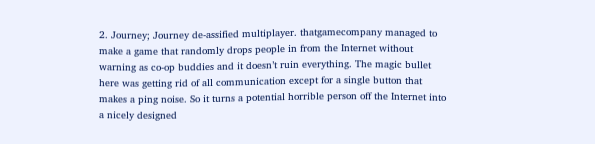2. Journey; Journey de-assified multiplayer. thatgamecompany managed to make a game that randomly drops people in from the Internet without warning as co-op buddies and it doesn’t ruin everything. The magic bullet here was getting rid of all communication except for a single button that makes a ping noise. So it turns a potential horrible person off the Internet into a nicely designed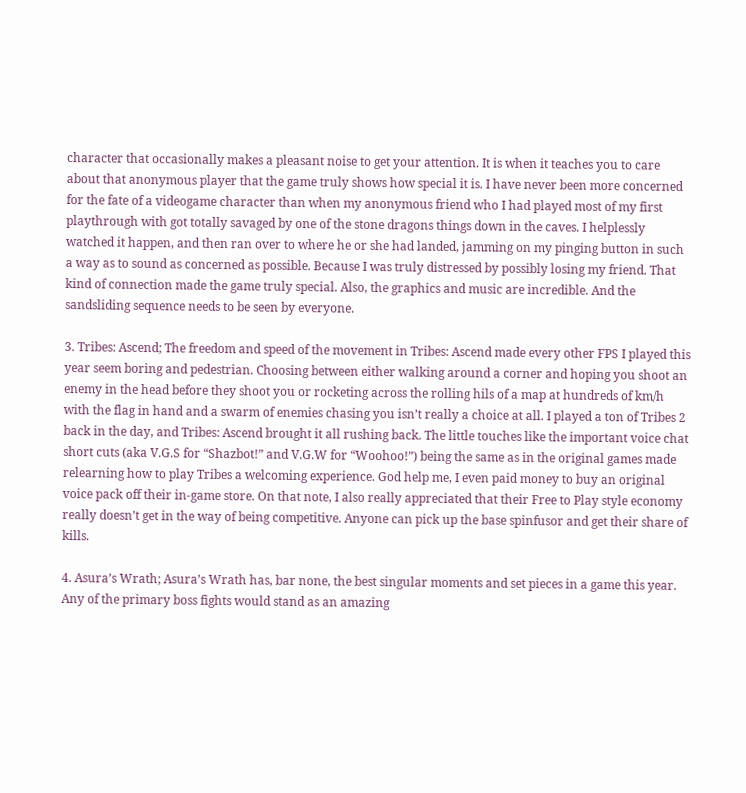character that occasionally makes a pleasant noise to get your attention. It is when it teaches you to care about that anonymous player that the game truly shows how special it is. I have never been more concerned for the fate of a videogame character than when my anonymous friend who I had played most of my first playthrough with got totally savaged by one of the stone dragons things down in the caves. I helplessly watched it happen, and then ran over to where he or she had landed, jamming on my pinging button in such a way as to sound as concerned as possible. Because I was truly distressed by possibly losing my friend. That kind of connection made the game truly special. Also, the graphics and music are incredible. And the sandsliding sequence needs to be seen by everyone.

3. Tribes: Ascend; The freedom and speed of the movement in Tribes: Ascend made every other FPS I played this year seem boring and pedestrian. Choosing between either walking around a corner and hoping you shoot an enemy in the head before they shoot you or rocketing across the rolling hils of a map at hundreds of km/h with the flag in hand and a swarm of enemies chasing you isn’t really a choice at all. I played a ton of Tribes 2 back in the day, and Tribes: Ascend brought it all rushing back. The little touches like the important voice chat short cuts (aka V.G.S for “Shazbot!” and V.G.W for “Woohoo!”) being the same as in the original games made relearning how to play Tribes a welcoming experience. God help me, I even paid money to buy an original voice pack off their in-game store. On that note, I also really appreciated that their Free to Play style economy really doesn’t get in the way of being competitive. Anyone can pick up the base spinfusor and get their share of kills.

4. Asura’s Wrath; Asura’s Wrath has, bar none, the best singular moments and set pieces in a game this year. Any of the primary boss fights would stand as an amazing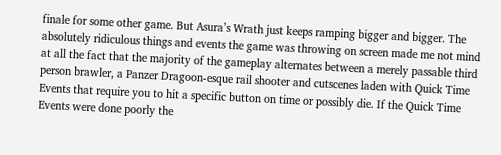finale for some other game. But Asura’s Wrath just keeps ramping bigger and bigger. The absolutely ridiculous things and events the game was throwing on screen made me not mind at all the fact that the majority of the gameplay alternates between a merely passable third person brawler, a Panzer Dragoon-esque rail shooter and cutscenes laden with Quick Time Events that require you to hit a specific button on time or possibly die. If the Quick Time Events were done poorly the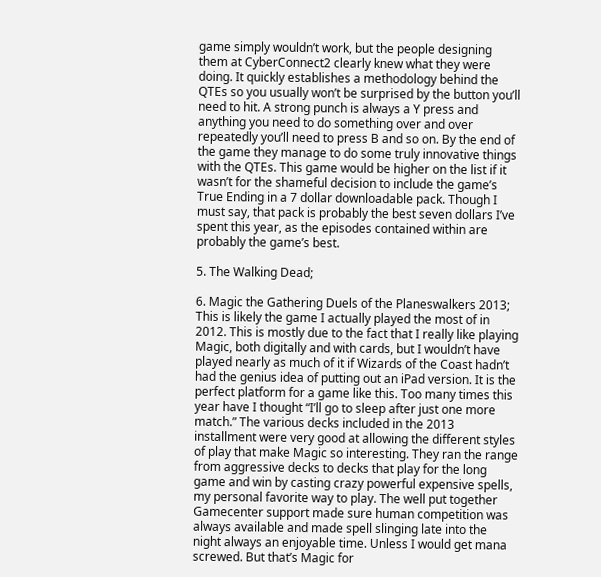game simply wouldn’t work, but the people designing them at CyberConnect2 clearly knew what they were doing. It quickly establishes a methodology behind the QTEs so you usually won’t be surprised by the button you’ll need to hit. A strong punch is always a Y press and anything you need to do something over and over repeatedly you’ll need to press B and so on. By the end of the game they manage to do some truly innovative things with the QTEs. This game would be higher on the list if it wasn’t for the shameful decision to include the game’s True Ending in a 7 dollar downloadable pack. Though I must say, that pack is probably the best seven dollars I’ve spent this year, as the episodes contained within are probably the game’s best.

5. The Walking Dead;

6. Magic the Gathering Duels of the Planeswalkers 2013; This is likely the game I actually played the most of in 2012. This is mostly due to the fact that I really like playing Magic, both digitally and with cards, but I wouldn’t have played nearly as much of it if Wizards of the Coast hadn’t had the genius idea of putting out an iPad version. It is the perfect platform for a game like this. Too many times this year have I thought “I’ll go to sleep after just one more match.” The various decks included in the 2013 installment were very good at allowing the different styles of play that make Magic so interesting. They ran the range from aggressive decks to decks that play for the long game and win by casting crazy powerful expensive spells, my personal favorite way to play. The well put together Gamecenter support made sure human competition was always available and made spell slinging late into the night always an enjoyable time. Unless I would get mana screwed. But that’s Magic for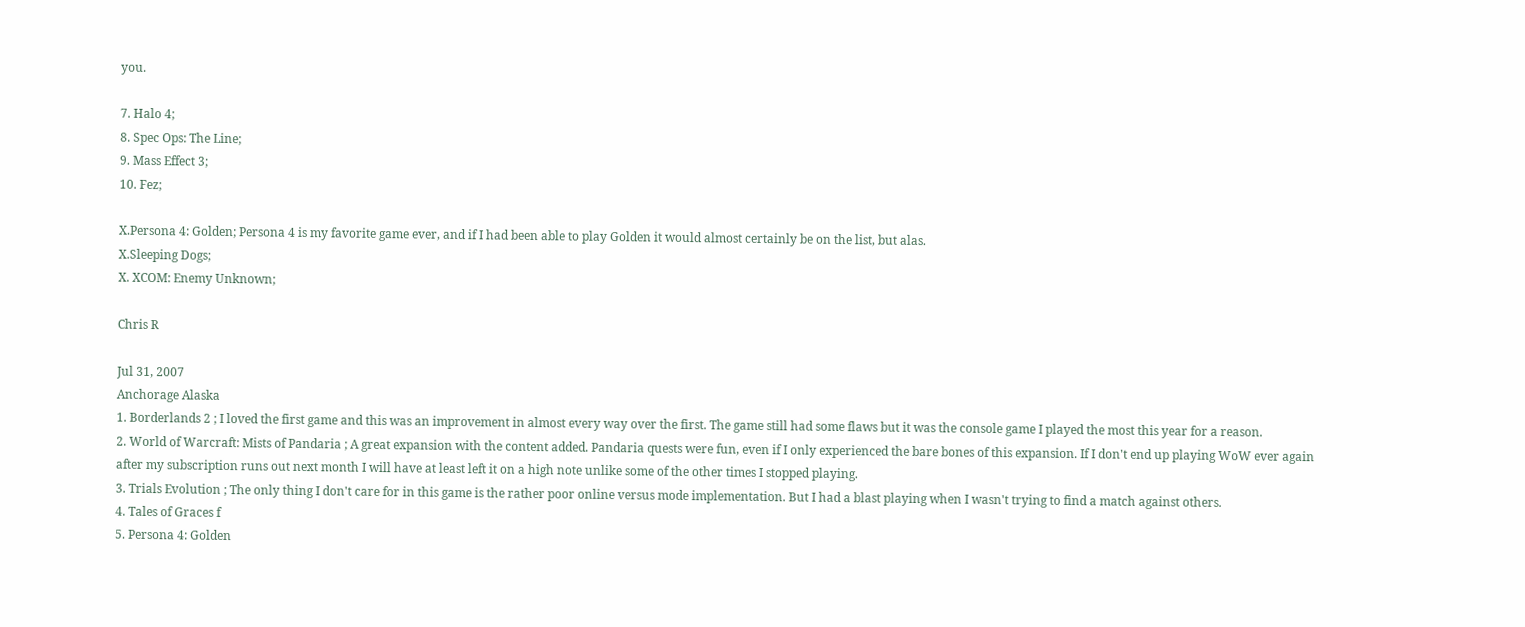you.

7. Halo 4;
8. Spec Ops: The Line;
9. Mass Effect 3;
10. Fez;

X.Persona 4: Golden; Persona 4 is my favorite game ever, and if I had been able to play Golden it would almost certainly be on the list, but alas.
X.Sleeping Dogs;
X. XCOM: Enemy Unknown;

Chris R

Jul 31, 2007
Anchorage Alaska
1. Borderlands 2 ; I loved the first game and this was an improvement in almost every way over the first. The game still had some flaws but it was the console game I played the most this year for a reason.
2. World of Warcraft: Mists of Pandaria ; A great expansion with the content added. Pandaria quests were fun, even if I only experienced the bare bones of this expansion. If I don't end up playing WoW ever again after my subscription runs out next month I will have at least left it on a high note unlike some of the other times I stopped playing.
3. Trials Evolution ; The only thing I don't care for in this game is the rather poor online versus mode implementation. But I had a blast playing when I wasn't trying to find a match against others.
4. Tales of Graces f
5. Persona 4: Golden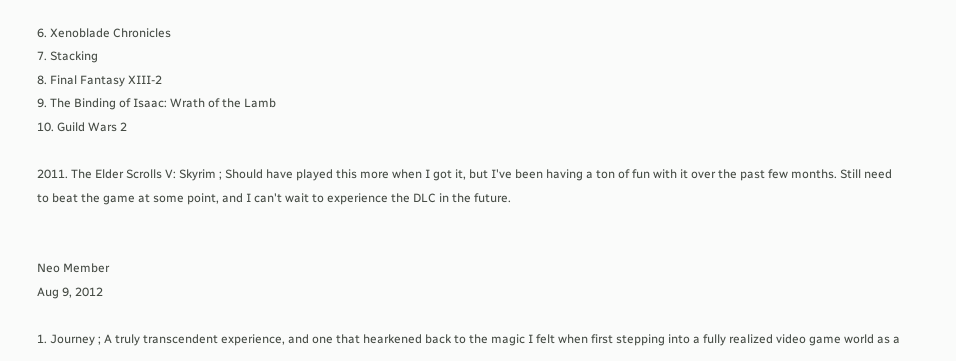6. Xenoblade Chronicles
7. Stacking
8. Final Fantasy XIII-2
9. The Binding of Isaac: Wrath of the Lamb
10. Guild Wars 2

2011. The Elder Scrolls V: Skyrim ; Should have played this more when I got it, but I've been having a ton of fun with it over the past few months. Still need to beat the game at some point, and I can't wait to experience the DLC in the future.


Neo Member
Aug 9, 2012

1. Journey ; A truly transcendent experience, and one that hearkened back to the magic I felt when first stepping into a fully realized video game world as a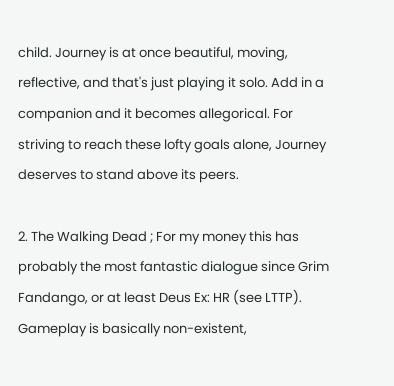child. Journey is at once beautiful, moving, reflective, and that's just playing it solo. Add in a companion and it becomes allegorical. For striving to reach these lofty goals alone, Journey deserves to stand above its peers.

2. The Walking Dead ; For my money this has probably the most fantastic dialogue since Grim Fandango, or at least Deus Ex: HR (see LTTP). Gameplay is basically non-existent,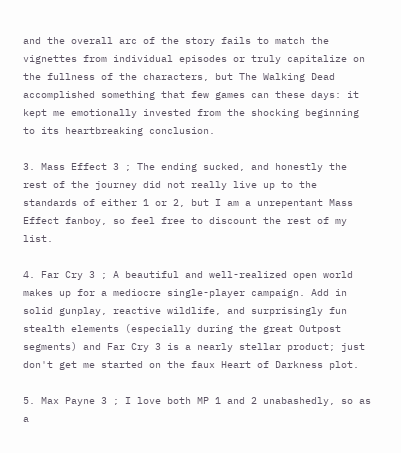and the overall arc of the story fails to match the vignettes from individual episodes or truly capitalize on the fullness of the characters, but The Walking Dead accomplished something that few games can these days: it kept me emotionally invested from the shocking beginning to its heartbreaking conclusion.

3. Mass Effect 3 ; The ending sucked, and honestly the rest of the journey did not really live up to the standards of either 1 or 2, but I am a unrepentant Mass Effect fanboy, so feel free to discount the rest of my list.

4. Far Cry 3 ; A beautiful and well-realized open world makes up for a mediocre single-player campaign. Add in solid gunplay, reactive wildlife, and surprisingly fun stealth elements (especially during the great Outpost segments) and Far Cry 3 is a nearly stellar product; just don't get me started on the faux Heart of Darkness plot.

5. Max Payne 3 ; I love both MP 1 and 2 unabashedly, so as a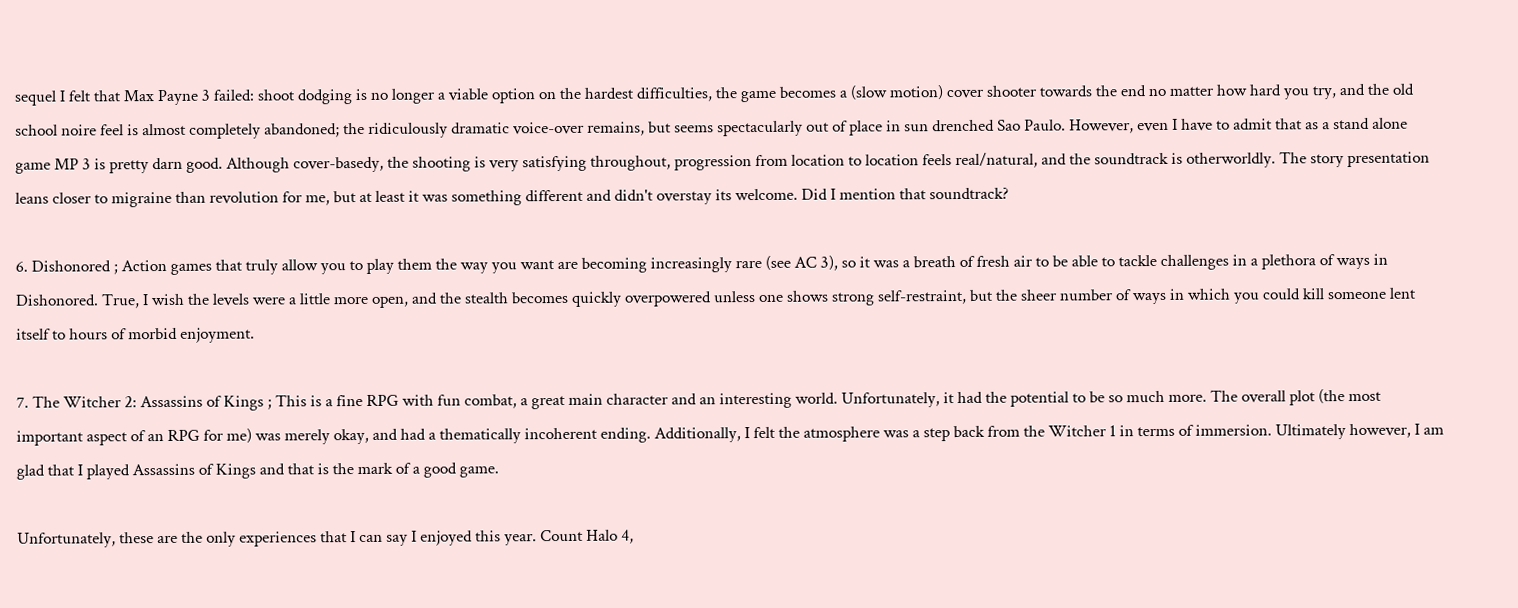sequel I felt that Max Payne 3 failed: shoot dodging is no longer a viable option on the hardest difficulties, the game becomes a (slow motion) cover shooter towards the end no matter how hard you try, and the old school noire feel is almost completely abandoned; the ridiculously dramatic voice-over remains, but seems spectacularly out of place in sun drenched Sao Paulo. However, even I have to admit that as a stand alone game MP 3 is pretty darn good. Although cover-basedy, the shooting is very satisfying throughout, progression from location to location feels real/natural, and the soundtrack is otherworldly. The story presentation leans closer to migraine than revolution for me, but at least it was something different and didn't overstay its welcome. Did I mention that soundtrack?

6. Dishonored ; Action games that truly allow you to play them the way you want are becoming increasingly rare (see AC 3), so it was a breath of fresh air to be able to tackle challenges in a plethora of ways in Dishonored. True, I wish the levels were a little more open, and the stealth becomes quickly overpowered unless one shows strong self-restraint, but the sheer number of ways in which you could kill someone lent itself to hours of morbid enjoyment.

7. The Witcher 2: Assassins of Kings ; This is a fine RPG with fun combat, a great main character and an interesting world. Unfortunately, it had the potential to be so much more. The overall plot (the most important aspect of an RPG for me) was merely okay, and had a thematically incoherent ending. Additionally, I felt the atmosphere was a step back from the Witcher 1 in terms of immersion. Ultimately however, I am glad that I played Assassins of Kings and that is the mark of a good game.

Unfortunately, these are the only experiences that I can say I enjoyed this year. Count Halo 4,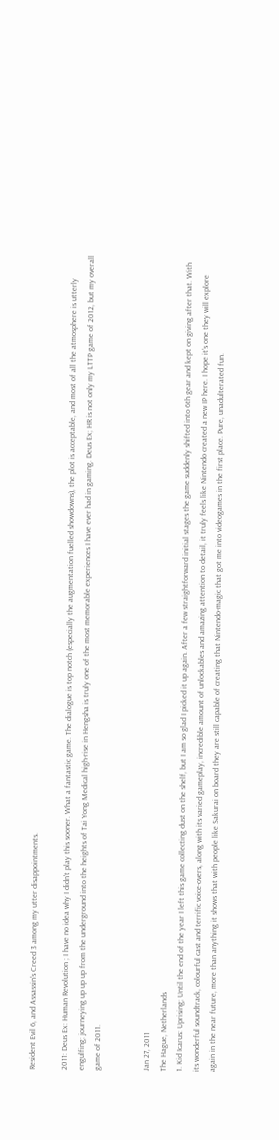Resident Evil 6, and Assassin's Creed 3 among my utter disappointments.

2011: Deus Ex: Human Revolution ; I have no idea why I didn't play this sooner. What a fantastic game. The dialogue is top notch (especially the augmentation fuelled showdowns), the plot is acceptable, and most of all the atmosphere is utterly engulfing; journeying up up up from the underground into the heights of Tai Yong Medical high-rise in Hengsha is truly one of the most memorable experiences I have ever had in gaming. Deus Ex; HR is not only my LTTP game of 2012, but my overall game of 2011.


Jan 27, 2011
The Hague, Netherlands
1. Kid Icarus: Uprising; Until the end of the year I left this game collecting dust on the shelf, but I am so glad I picked it up again. After a few straightforward initial stages the game suddenly shifted into 6th gear and kept on giving after that. With its wonderful soundtrack, colourful cast and terrific voice-overs, along with its varied gameplay, incredible amount of unlockables and amazing attention to detail, it truly feels like Nintendo created a new IP here. I hope it’s one they will explore again in the near future, more than anything it shows that with people like Sakurai on board they are still capable of creating that Nintendo-magic that got me into videogames in the first place. Pure, unadulterated fun.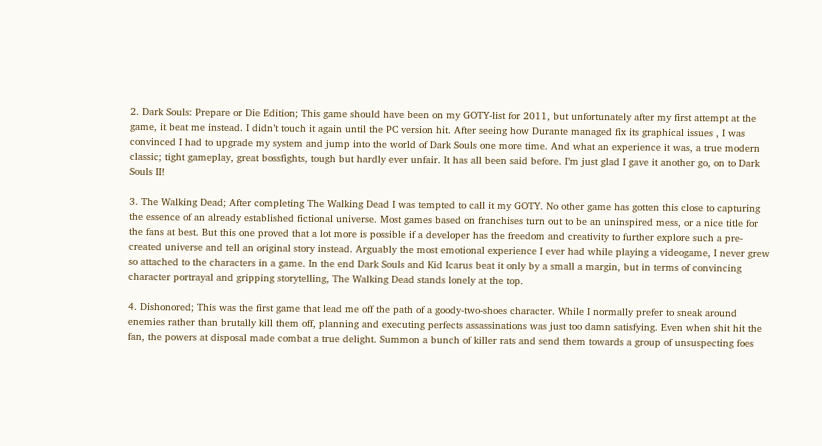2. Dark Souls: Prepare or Die Edition; This game should have been on my GOTY-list for 2011, but unfortunately after my first attempt at the game, it beat me instead. I didn’t touch it again until the PC version hit. After seeing how Durante managed fix its graphical issues , I was convinced I had to upgrade my system and jump into the world of Dark Souls one more time. And what an experience it was, a true modern classic; tight gameplay, great bossfights, tough but hardly ever unfair. It has all been said before. I’m just glad I gave it another go, on to Dark Souls II!

3. The Walking Dead; After completing The Walking Dead I was tempted to call it my GOTY. No other game has gotten this close to capturing the essence of an already established fictional universe. Most games based on franchises turn out to be an uninspired mess, or a nice title for the fans at best. But this one proved that a lot more is possible if a developer has the freedom and creativity to further explore such a pre-created universe and tell an original story instead. Arguably the most emotional experience I ever had while playing a videogame, I never grew so attached to the characters in a game. In the end Dark Souls and Kid Icarus beat it only by a small a margin, but in terms of convincing character portrayal and gripping storytelling, The Walking Dead stands lonely at the top.

4. Dishonored; This was the first game that lead me off the path of a goody-two-shoes character. While I normally prefer to sneak around enemies rather than brutally kill them off, planning and executing perfects assassinations was just too damn satisfying. Even when shit hit the fan, the powers at disposal made combat a true delight. Summon a bunch of killer rats and send them towards a group of unsuspecting foes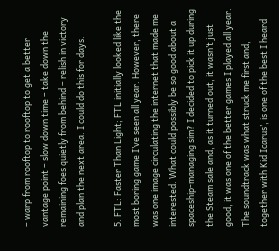– warp from rooftop to rooftop to get a better vantage point – slow down time – take down the remaining foes quietly from behind – relish in victory and plan the next area. I could do this for days.

5. FTL: Faster Than Light; FTL initially looked like the most boring game I’ve seen all year. However, there was one image circulating the internet that made me interested. What could possibly be so good about a spaceship-managing sim? I decided to pick it up during the Steam sale and, as it turned out, it wasn’t just good, it was one of the better games I played all year. The soundtrack was what struck me first and, together with Kid Icarus’, is one of the best I heard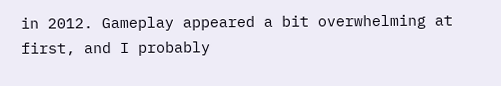in 2012. Gameplay appeared a bit overwhelming at first, and I probably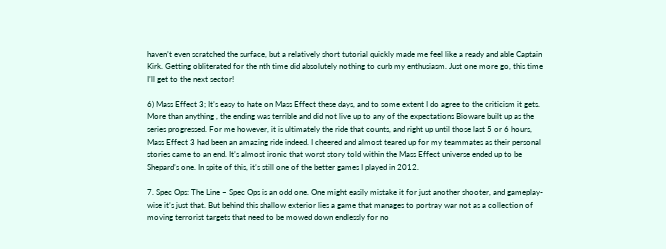haven’t even scratched the surface, but a relatively short tutorial quickly made me feel like a ready and able Captain Kirk. Getting obliterated for the nth time did absolutely nothing to curb my enthusiasm. Just one more go, this time I’ll get to the next sector!

6) Mass Effect 3; It’s easy to hate on Mass Effect these days, and to some extent I do agree to the criticism it gets. More than anything , the ending was terrible and did not live up to any of the expectations Bioware built up as the series progressed. For me however, it is ultimately the ride that counts, and right up until those last 5 or 6 hours, Mass Effect 3 had been an amazing ride indeed. I cheered and almost teared up for my teammates as their personal stories came to an end. It’s almost ironic that worst story told within the Mass Effect universe ended up to be Shepard’s one. In spite of this, it’s still one of the better games I played in 2012.

7. Spec Ops: The Line – Spec Ops is an odd one. One might easily mistake it for just another shooter, and gameplay-wise it’s just that. But behind this shallow exterior lies a game that manages to portray war not as a collection of moving terrorist targets that need to be mowed down endlessly for no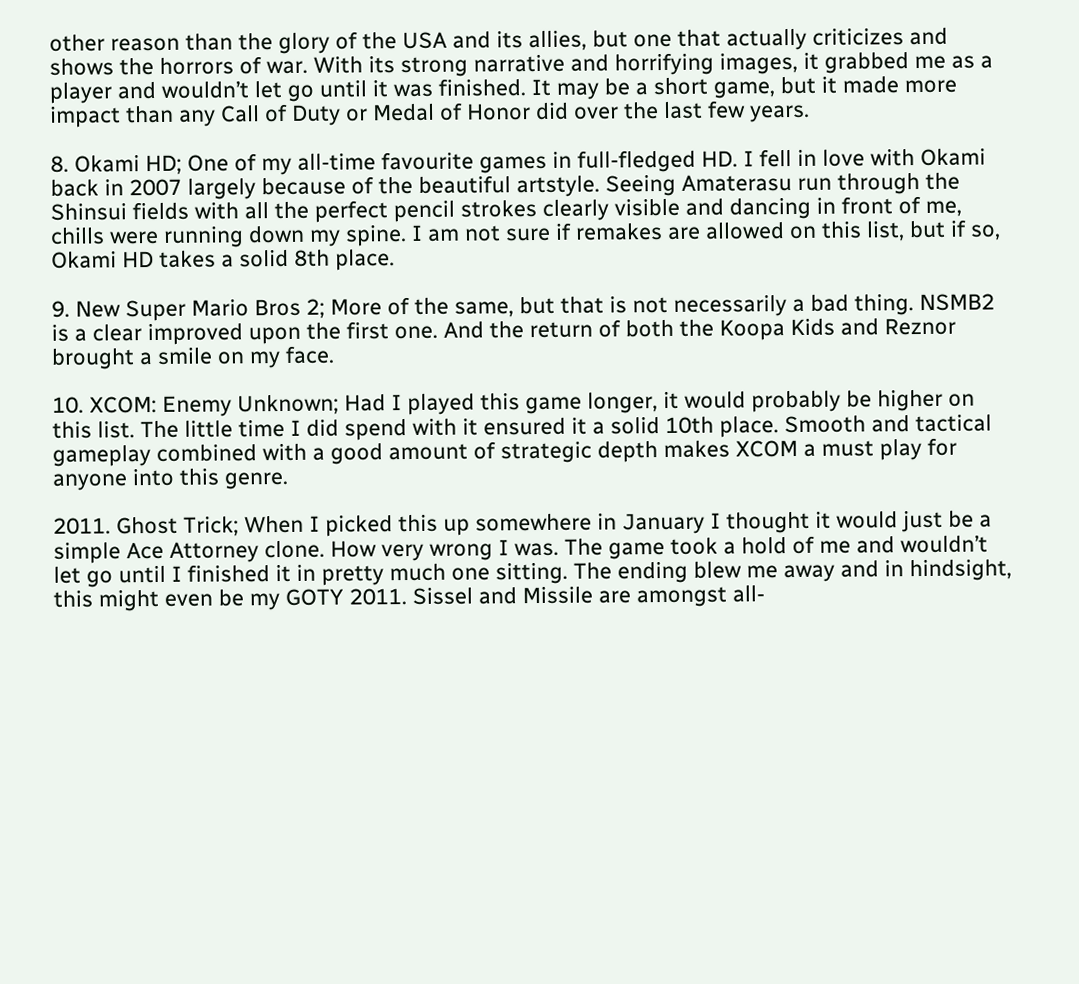other reason than the glory of the USA and its allies, but one that actually criticizes and shows the horrors of war. With its strong narrative and horrifying images, it grabbed me as a player and wouldn’t let go until it was finished. It may be a short game, but it made more impact than any Call of Duty or Medal of Honor did over the last few years.

8. Okami HD; One of my all-time favourite games in full-fledged HD. I fell in love with Okami back in 2007 largely because of the beautiful artstyle. Seeing Amaterasu run through the Shinsui fields with all the perfect pencil strokes clearly visible and dancing in front of me, chills were running down my spine. I am not sure if remakes are allowed on this list, but if so, Okami HD takes a solid 8th place.

9. New Super Mario Bros 2; More of the same, but that is not necessarily a bad thing. NSMB2 is a clear improved upon the first one. And the return of both the Koopa Kids and Reznor brought a smile on my face.

10. XCOM: Enemy Unknown; Had I played this game longer, it would probably be higher on this list. The little time I did spend with it ensured it a solid 10th place. Smooth and tactical gameplay combined with a good amount of strategic depth makes XCOM a must play for anyone into this genre.

2011. Ghost Trick; When I picked this up somewhere in January I thought it would just be a simple Ace Attorney clone. How very wrong I was. The game took a hold of me and wouldn’t let go until I finished it in pretty much one sitting. The ending blew me away and in hindsight, this might even be my GOTY 2011. Sissel and Missile are amongst all-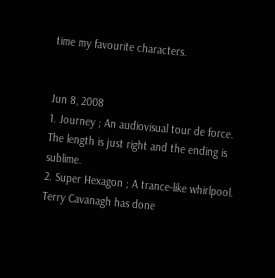time my favourite characters.


Jun 8, 2008
1. Journey ; An audiovisual tour de force. The length is just right and the ending is sublime.
2. Super Hexagon ; A trance-like whirlpool. Terry Cavanagh has done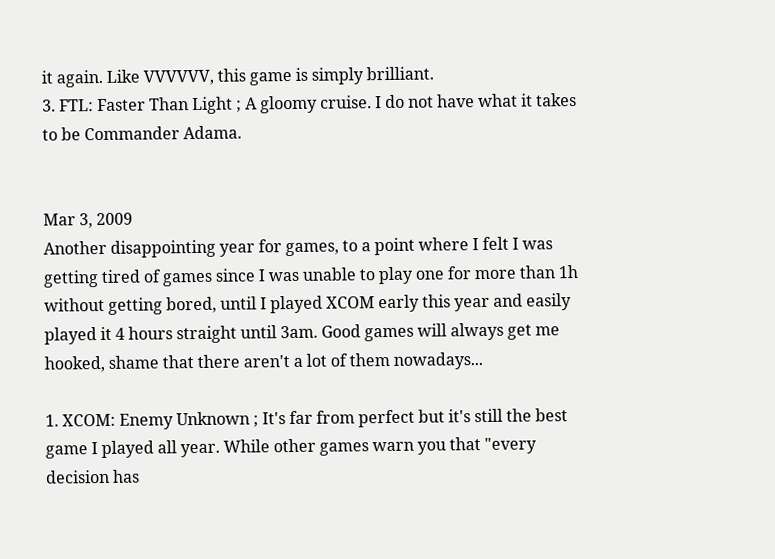it again. Like VVVVVV, this game is simply brilliant.
3. FTL: Faster Than Light ; A gloomy cruise. I do not have what it takes to be Commander Adama.


Mar 3, 2009
Another disappointing year for games, to a point where I felt I was getting tired of games since I was unable to play one for more than 1h without getting bored, until I played XCOM early this year and easily played it 4 hours straight until 3am. Good games will always get me hooked, shame that there aren't a lot of them nowadays...

1. XCOM: Enemy Unknown ; It's far from perfect but it's still the best game I played all year. While other games warn you that "every decision has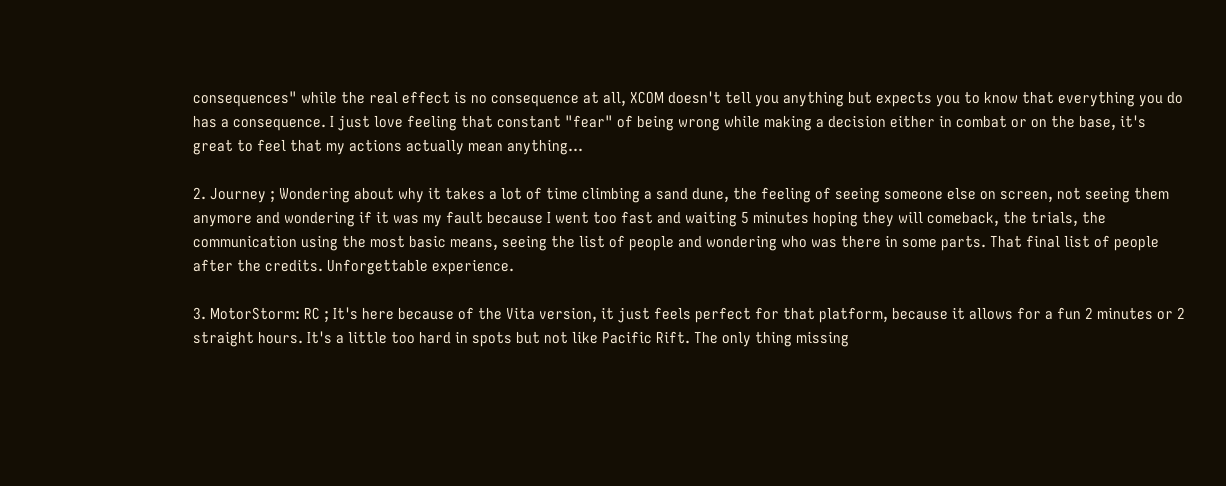consequences" while the real effect is no consequence at all, XCOM doesn't tell you anything but expects you to know that everything you do has a consequence. I just love feeling that constant "fear" of being wrong while making a decision either in combat or on the base, it's great to feel that my actions actually mean anything...

2. Journey ; Wondering about why it takes a lot of time climbing a sand dune, the feeling of seeing someone else on screen, not seeing them anymore and wondering if it was my fault because I went too fast and waiting 5 minutes hoping they will comeback, the trials, the communication using the most basic means, seeing the list of people and wondering who was there in some parts. That final list of people after the credits. Unforgettable experience.

3. MotorStorm: RC ; It's here because of the Vita version, it just feels perfect for that platform, because it allows for a fun 2 minutes or 2 straight hours. It's a little too hard in spots but not like Pacific Rift. The only thing missing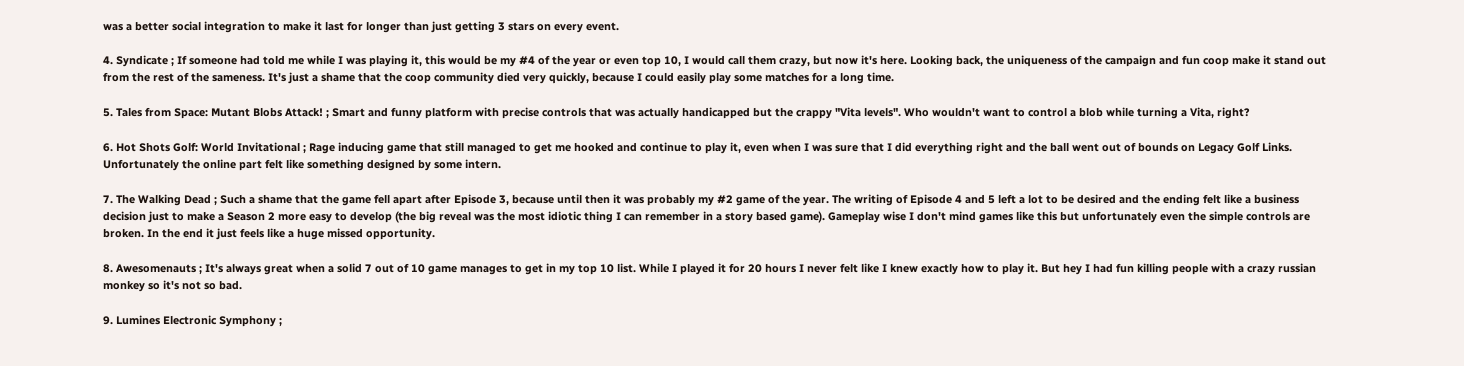was a better social integration to make it last for longer than just getting 3 stars on every event.

4. Syndicate ; If someone had told me while I was playing it, this would be my #4 of the year or even top 10, I would call them crazy, but now it's here. Looking back, the uniqueness of the campaign and fun coop make it stand out from the rest of the sameness. It's just a shame that the coop community died very quickly, because I could easily play some matches for a long time.

5. Tales from Space: Mutant Blobs Attack! ; Smart and funny platform with precise controls that was actually handicapped but the crappy "Vita levels". Who wouldn't want to control a blob while turning a Vita, right?

6. Hot Shots Golf: World Invitational ; Rage inducing game that still managed to get me hooked and continue to play it, even when I was sure that I did everything right and the ball went out of bounds on Legacy Golf Links. Unfortunately the online part felt like something designed by some intern.

7. The Walking Dead ; Such a shame that the game fell apart after Episode 3, because until then it was probably my #2 game of the year. The writing of Episode 4 and 5 left a lot to be desired and the ending felt like a business decision just to make a Season 2 more easy to develop (the big reveal was the most idiotic thing I can remember in a story based game). Gameplay wise I don't mind games like this but unfortunately even the simple controls are broken. In the end it just feels like a huge missed opportunity.

8. Awesomenauts ; It's always great when a solid 7 out of 10 game manages to get in my top 10 list. While I played it for 20 hours I never felt like I knew exactly how to play it. But hey I had fun killing people with a crazy russian monkey so it's not so bad.

9. Lumines Electronic Symphony ;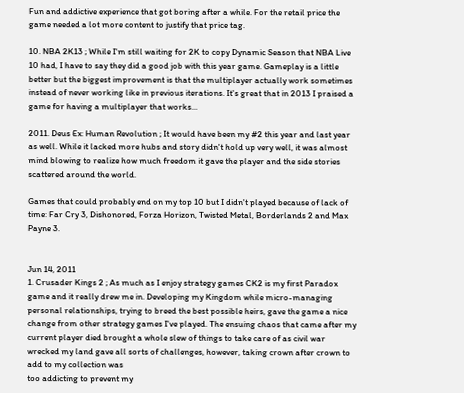Fun and addictive experience that got boring after a while. For the retail price the game needed a lot more content to justify that price tag.

10. NBA 2K13 ; While I'm still waiting for 2K to copy Dynamic Season that NBA Live 10 had, I have to say they did a good job with this year game. Gameplay is a little better but the biggest improvement is that the multiplayer actually work sometimes instead of never working like in previous iterations. It's great that in 2013 I praised a game for having a multiplayer that works...

2011. Deus Ex: Human Revolution ; It would have been my #2 this year and last year as well. While it lacked more hubs and story didn't hold up very well, it was almost mind blowing to realize how much freedom it gave the player and the side stories scattered around the world.

Games that could probably end on my top 10 but I didn't played because of lack of time: Far Cry 3, Dishonored, Forza Horizon, Twisted Metal, Borderlands 2 and Max Payne 3.


Jun 14, 2011
1. Crusader Kings 2 ; As much as I enjoy strategy games CK2 is my first Paradox game and it really drew me in. Developing my Kingdom while micro-managing personal relationships, trying to breed the best possible heirs, gave the game a nice change from other strategy games I've played. The ensuing chaos that came after my current player died brought a whole slew of things to take care of as civil war wrecked my land gave all sorts of challenges, however, taking crown after crown to add to my collection was
too addicting to prevent my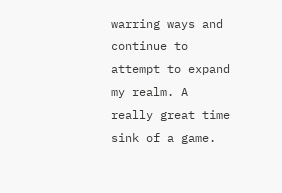warring ways and continue to attempt to expand my realm. A really great time sink of a game.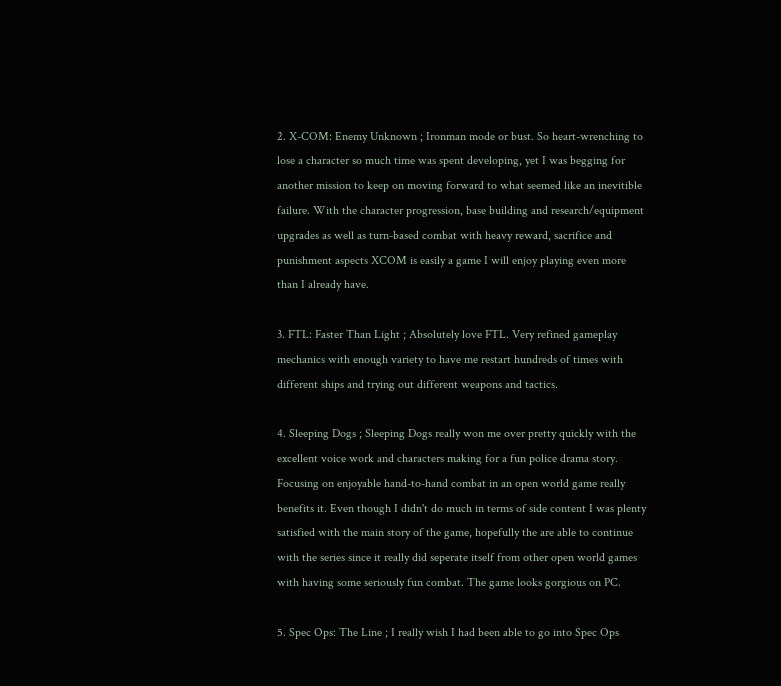2. X-COM: Enemy Unknown ; Ironman mode or bust. So heart-wrenching to lose a character so much time was spent developing, yet I was begging for another mission to keep on moving forward to what seemed like an inevitible failure. With the character progression, base building and research/equipment upgrades as well as turn-based combat with heavy reward, sacrifice and punishment aspects XCOM is easily a game I will enjoy playing even more than I already have.

3. FTL: Faster Than Light ; Absolutely love FTL. Very refined gameplay mechanics with enough variety to have me restart hundreds of times with different ships and trying out different weapons and tactics.

4. Sleeping Dogs ; Sleeping Dogs really won me over pretty quickly with the excellent voice work and characters making for a fun police drama story. Focusing on enjoyable hand-to-hand combat in an open world game really benefits it. Even though I didn't do much in terms of side content I was plenty satisfied with the main story of the game, hopefully the are able to continue with the series since it really did seperate itself from other open world games with having some seriously fun combat. The game looks gorgious on PC.

5. Spec Ops: The Line ; I really wish I had been able to go into Spec Ops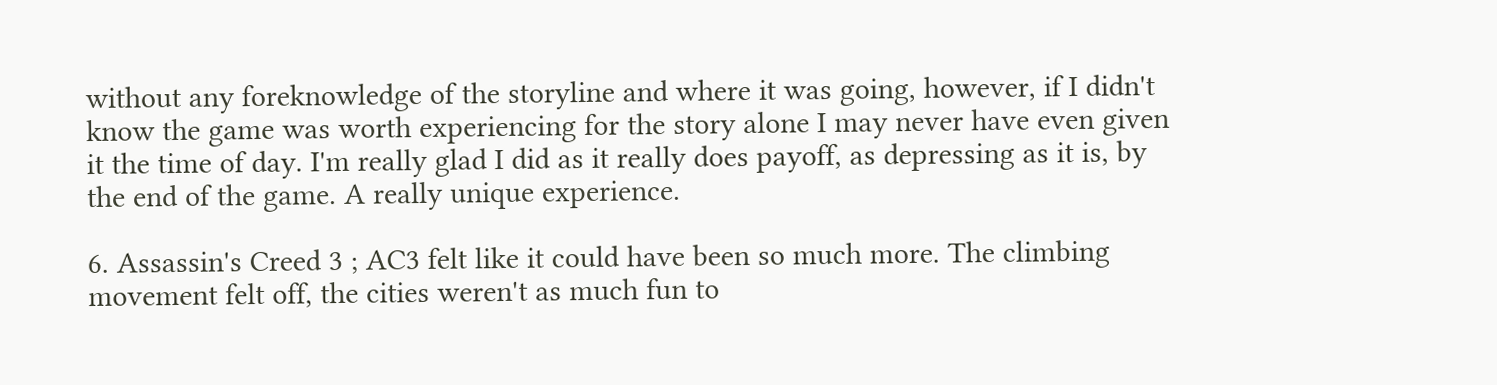without any foreknowledge of the storyline and where it was going, however, if I didn't know the game was worth experiencing for the story alone I may never have even given it the time of day. I'm really glad I did as it really does payoff, as depressing as it is, by the end of the game. A really unique experience.

6. Assassin's Creed 3 ; AC3 felt like it could have been so much more. The climbing movement felt off, the cities weren't as much fun to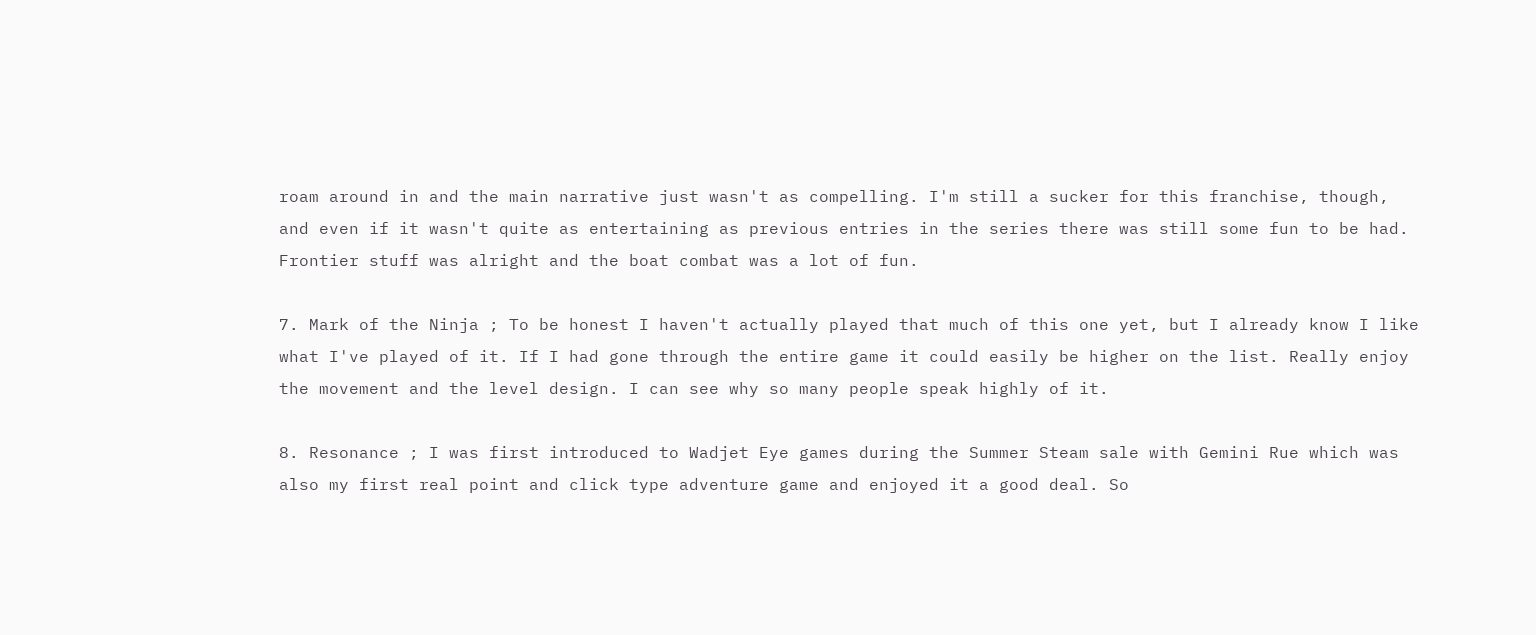roam around in and the main narrative just wasn't as compelling. I'm still a sucker for this franchise, though, and even if it wasn't quite as entertaining as previous entries in the series there was still some fun to be had. Frontier stuff was alright and the boat combat was a lot of fun.

7. Mark of the Ninja ; To be honest I haven't actually played that much of this one yet, but I already know I like what I've played of it. If I had gone through the entire game it could easily be higher on the list. Really enjoy the movement and the level design. I can see why so many people speak highly of it.

8. Resonance ; I was first introduced to Wadjet Eye games during the Summer Steam sale with Gemini Rue which was also my first real point and click type adventure game and enjoyed it a good deal. So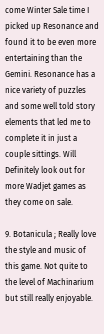come Winter Sale time I picked up Resonance and found it to be even more entertaining than the Gemini. Resonance has a nice variety of puzzles and some well told story elements that led me to complete it in just a couple sittings. Will Definitely look out for more Wadjet games as they come on sale.

9. Botanicula ; Really love the style and music of this game. Not quite to the level of Machinarium but still really enjoyable.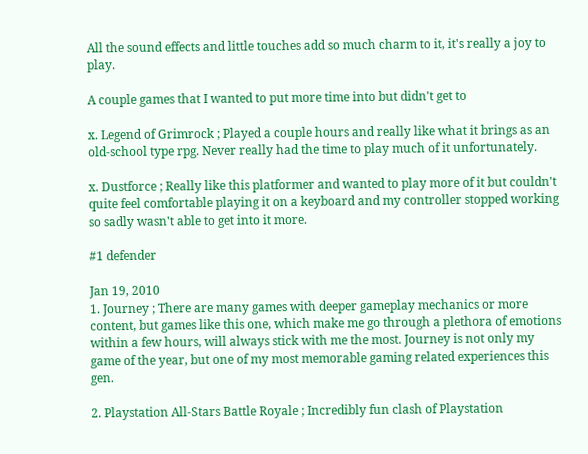All the sound effects and little touches add so much charm to it, it's really a joy to play.

A couple games that I wanted to put more time into but didn't get to

x. Legend of Grimrock ; Played a couple hours and really like what it brings as an old-school type rpg. Never really had the time to play much of it unfortunately.

x. Dustforce ; Really like this platformer and wanted to play more of it but couldn't quite feel comfortable playing it on a keyboard and my controller stopped working so sadly wasn't able to get into it more.

#1 defender

Jan 19, 2010
1. Journey ; There are many games with deeper gameplay mechanics or more content, but games like this one, which make me go through a plethora of emotions within a few hours, will always stick with me the most. Journey is not only my game of the year, but one of my most memorable gaming related experiences this gen.

2. Playstation All-Stars Battle Royale ; Incredibly fun clash of Playstation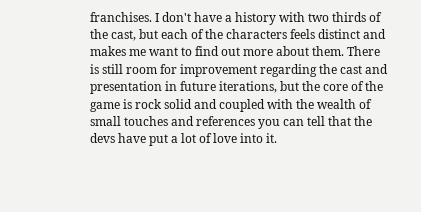franchises. I don't have a history with two thirds of the cast, but each of the characters feels distinct and makes me want to find out more about them. There is still room for improvement regarding the cast and presentation in future iterations, but the core of the game is rock solid and coupled with the wealth of small touches and references you can tell that the devs have put a lot of love into it.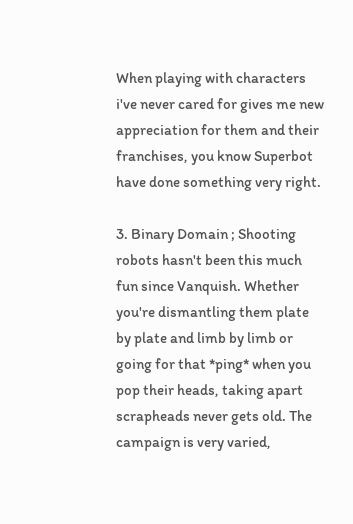When playing with characters i've never cared for gives me new appreciation for them and their franchises, you know Superbot have done something very right.

3. Binary Domain ; Shooting robots hasn't been this much fun since Vanquish. Whether you're dismantling them plate by plate and limb by limb or going for that *ping* when you pop their heads, taking apart scrapheads never gets old. The campaign is very varied,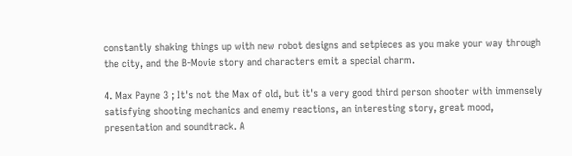constantly shaking things up with new robot designs and setpieces as you make your way through the city, and the B-Movie story and characters emit a special charm.

4. Max Payne 3 ; It's not the Max of old, but it's a very good third person shooter with immensely satisfying shooting mechanics and enemy reactions, an interesting story, great mood, presentation and soundtrack. A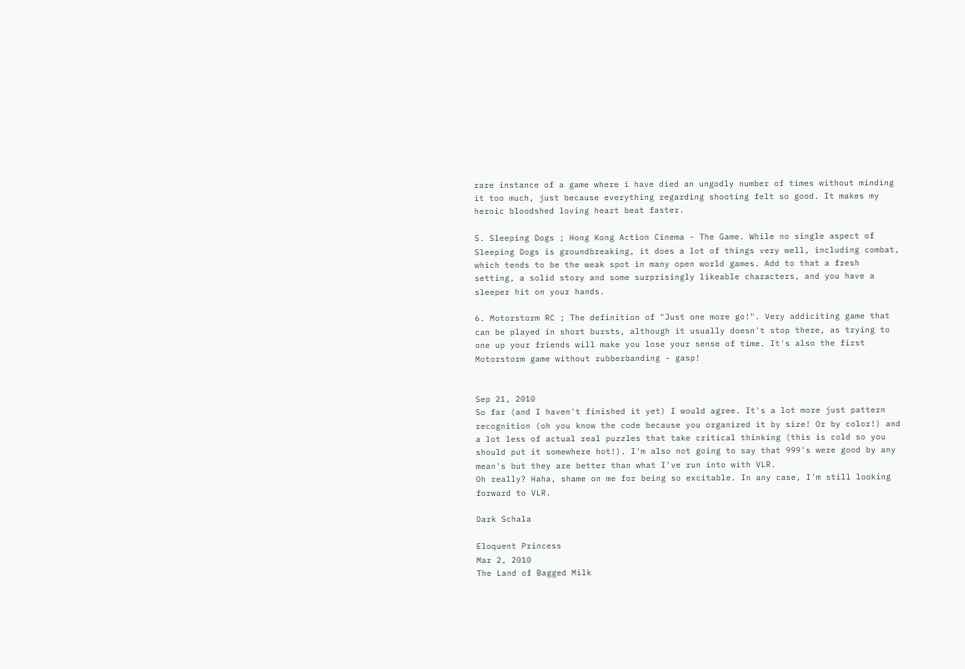rare instance of a game where i have died an ungodly number of times without minding it too much, just because everything regarding shooting felt so good. It makes my heroic bloodshed loving heart beat faster.

5. Sleeping Dogs ; Hong Kong Action Cinema - The Game. While no single aspect of Sleeping Dogs is groundbreaking, it does a lot of things very well, including combat, which tends to be the weak spot in many open world games. Add to that a fresh setting, a solid story and some surprisingly likeable characters, and you have a sleeper hit on your hands.

6. Motorstorm RC ; The definition of "Just one more go!". Very addiciting game that can be played in short bursts, although it usually doesn't stop there, as trying to one up your friends will make you lose your sense of time. It's also the first Motorstorm game without rubberbanding - gasp!


Sep 21, 2010
So far (and I haven't finished it yet) I would agree. It's a lot more just pattern recognition (oh you know the code because you organized it by size! Or by color!) and a lot less of actual real puzzles that take critical thinking (this is cold so you should put it somewhere hot!). I'm also not going to say that 999's were good by any mean's but they are better than what I've run into with VLR.
Oh really? Haha, shame on me for being so excitable. In any case, I'm still looking forward to VLR.

Dark Schala

Eloquent Princess
Mar 2, 2010
The Land of Bagged Milk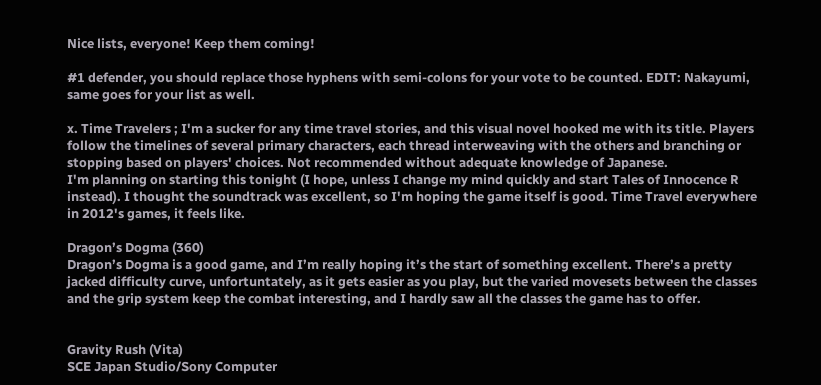Nice lists, everyone! Keep them coming!

#1 defender, you should replace those hyphens with semi-colons for your vote to be counted. EDIT: Nakayumi, same goes for your list as well.

x. Time Travelers ; I'm a sucker for any time travel stories, and this visual novel hooked me with its title. Players follow the timelines of several primary characters, each thread interweaving with the others and branching or stopping based on players' choices. Not recommended without adequate knowledge of Japanese.
I'm planning on starting this tonight (I hope, unless I change my mind quickly and start Tales of Innocence R instead). I thought the soundtrack was excellent, so I'm hoping the game itself is good. Time Travel everywhere in 2012's games, it feels like.

Dragon’s Dogma (360)
Dragon’s Dogma is a good game, and I’m really hoping it’s the start of something excellent. There’s a pretty jacked difficulty curve, unfortuntately, as it gets easier as you play, but the varied movesets between the classes and the grip system keep the combat interesting, and I hardly saw all the classes the game has to offer.


Gravity Rush (Vita)
SCE Japan Studio/Sony Computer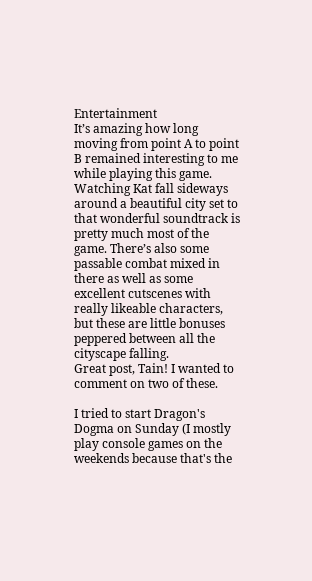Entertainment
It’s amazing how long moving from point A to point B remained interesting to me while playing this game. Watching Kat fall sideways around a beautiful city set to that wonderful soundtrack is pretty much most of the game. There’s also some passable combat mixed in there as well as some excellent cutscenes with really likeable characters, but these are little bonuses peppered between all the cityscape falling.
Great post, Tain! I wanted to comment on two of these.

I tried to start Dragon's Dogma on Sunday (I mostly play console games on the weekends because that's the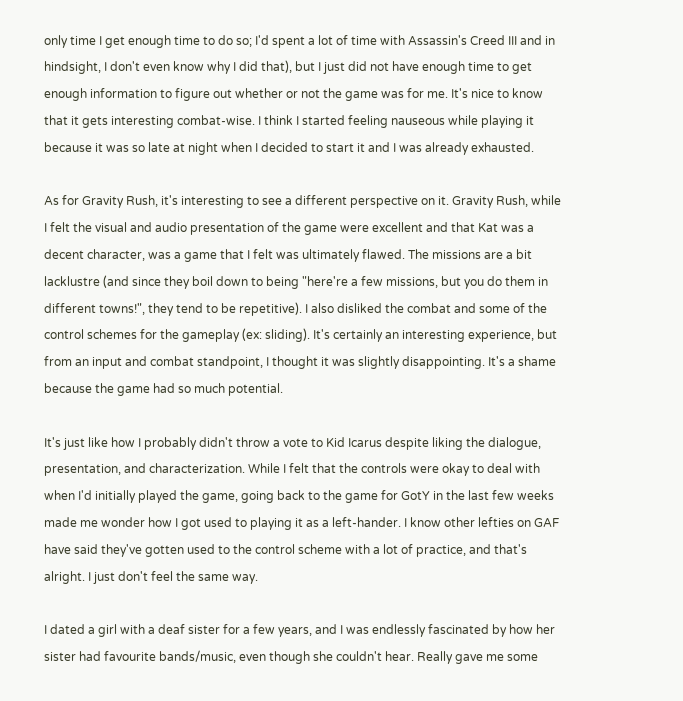only time I get enough time to do so; I'd spent a lot of time with Assassin's Creed III and in hindsight, I don't even know why I did that), but I just did not have enough time to get enough information to figure out whether or not the game was for me. It's nice to know that it gets interesting combat-wise. I think I started feeling nauseous while playing it because it was so late at night when I decided to start it and I was already exhausted.

As for Gravity Rush, it's interesting to see a different perspective on it. Gravity Rush, while I felt the visual and audio presentation of the game were excellent and that Kat was a decent character, was a game that I felt was ultimately flawed. The missions are a bit lacklustre (and since they boil down to being "here're a few missions, but you do them in different towns!", they tend to be repetitive). I also disliked the combat and some of the control schemes for the gameplay (ex: sliding). It's certainly an interesting experience, but from an input and combat standpoint, I thought it was slightly disappointing. It's a shame because the game had so much potential.

It's just like how I probably didn't throw a vote to Kid Icarus despite liking the dialogue, presentation, and characterization. While I felt that the controls were okay to deal with when I'd initially played the game, going back to the game for GotY in the last few weeks made me wonder how I got used to playing it as a left-hander. I know other lefties on GAF have said they've gotten used to the control scheme with a lot of practice, and that's alright. I just don't feel the same way.

I dated a girl with a deaf sister for a few years, and I was endlessly fascinated by how her sister had favourite bands/music, even though she couldn't hear. Really gave me some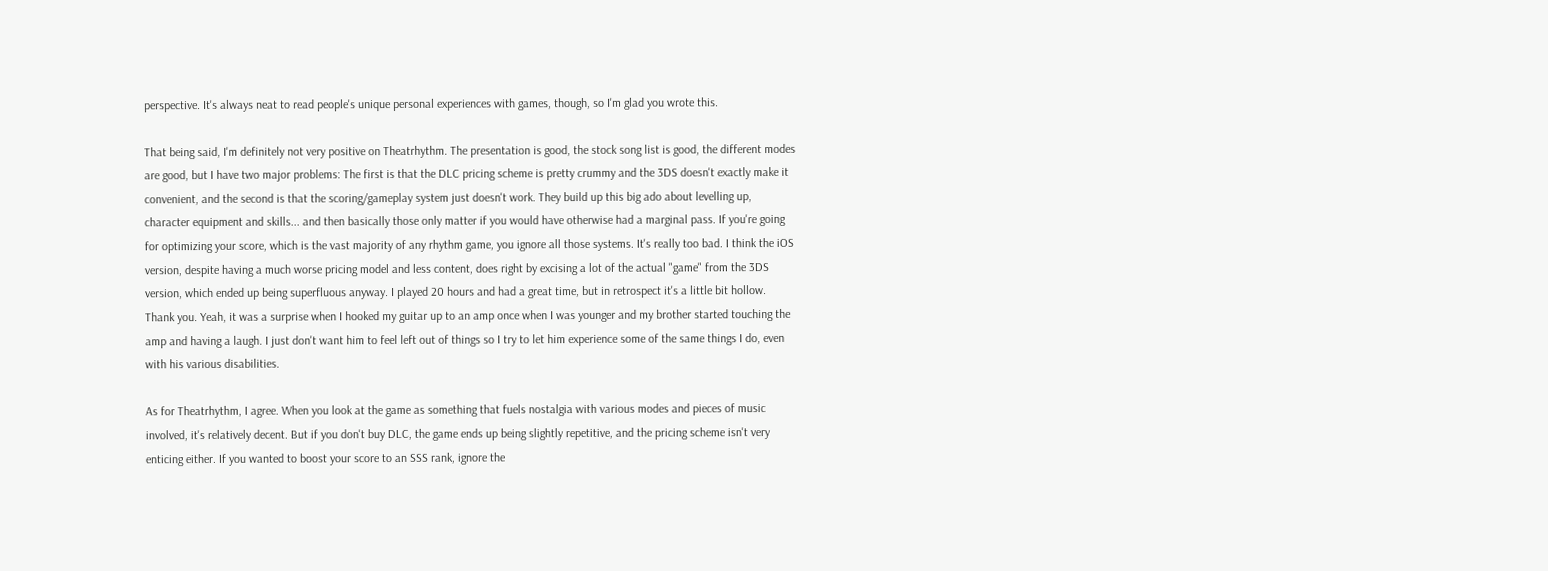perspective. It's always neat to read people's unique personal experiences with games, though, so I'm glad you wrote this.

That being said, I'm definitely not very positive on Theatrhythm. The presentation is good, the stock song list is good, the different modes are good, but I have two major problems: The first is that the DLC pricing scheme is pretty crummy and the 3DS doesn't exactly make it convenient, and the second is that the scoring/gameplay system just doesn't work. They build up this big ado about levelling up, character equipment and skills... and then basically those only matter if you would have otherwise had a marginal pass. If you're going for optimizing your score, which is the vast majority of any rhythm game, you ignore all those systems. It's really too bad. I think the iOS version, despite having a much worse pricing model and less content, does right by excising a lot of the actual "game" from the 3DS version, which ended up being superfluous anyway. I played 20 hours and had a great time, but in retrospect it's a little bit hollow.
Thank you. Yeah, it was a surprise when I hooked my guitar up to an amp once when I was younger and my brother started touching the amp and having a laugh. I just don't want him to feel left out of things so I try to let him experience some of the same things I do, even with his various disabilities.

As for Theatrhythm, I agree. When you look at the game as something that fuels nostalgia with various modes and pieces of music involved, it's relatively decent. But if you don't buy DLC, the game ends up being slightly repetitive, and the pricing scheme isn't very enticing either. If you wanted to boost your score to an SSS rank, ignore the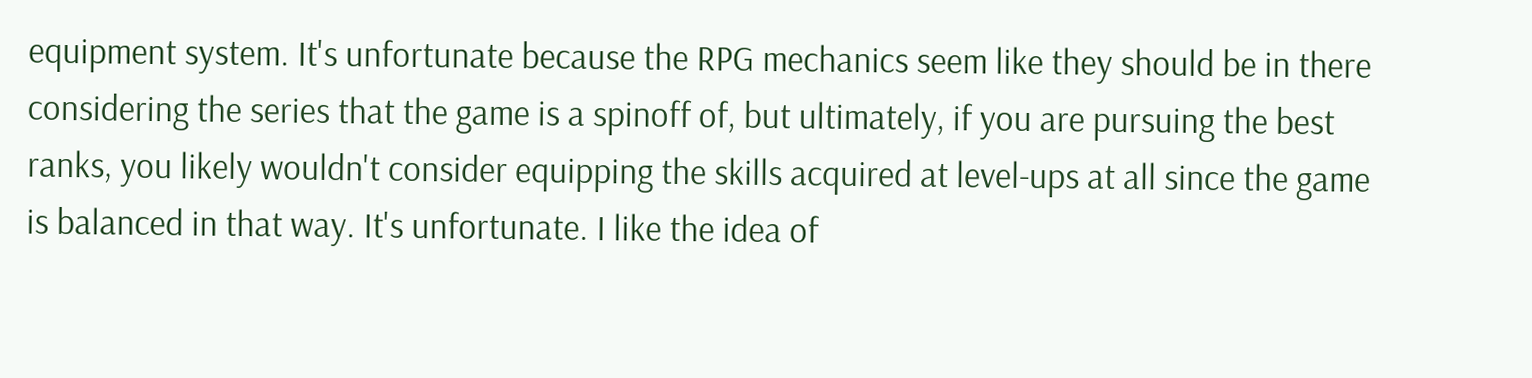equipment system. It's unfortunate because the RPG mechanics seem like they should be in there considering the series that the game is a spinoff of, but ultimately, if you are pursuing the best ranks, you likely wouldn't consider equipping the skills acquired at level-ups at all since the game is balanced in that way. It's unfortunate. I like the idea of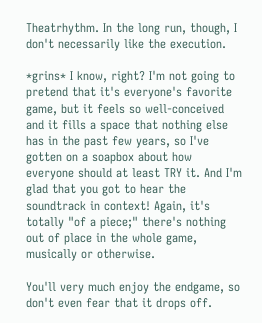Theatrhythm. In the long run, though, I don't necessarily like the execution.

*grins* I know, right? I'm not going to pretend that it's everyone's favorite game, but it feels so well-conceived and it fills a space that nothing else has in the past few years, so I've gotten on a soapbox about how everyone should at least TRY it. And I'm glad that you got to hear the soundtrack in context! Again, it's totally "of a piece;" there's nothing out of place in the whole game, musically or otherwise.

You'll very much enjoy the endgame, so don't even fear that it drops off.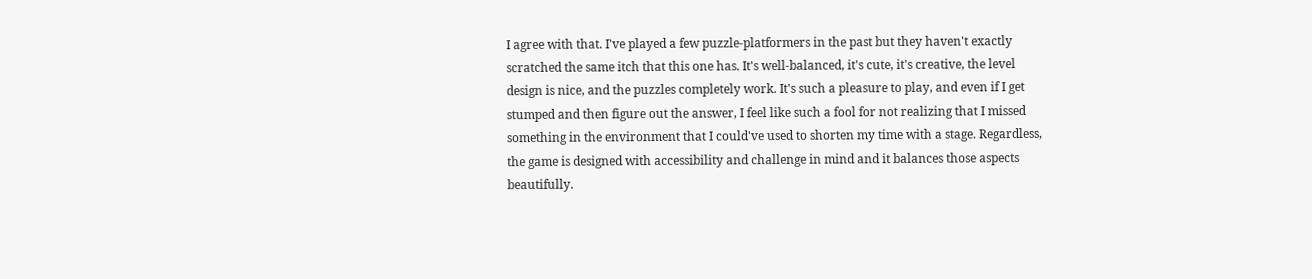I agree with that. I've played a few puzzle-platformers in the past but they haven't exactly scratched the same itch that this one has. It's well-balanced, it's cute, it's creative, the level design is nice, and the puzzles completely work. It's such a pleasure to play, and even if I get stumped and then figure out the answer, I feel like such a fool for not realizing that I missed something in the environment that I could've used to shorten my time with a stage. Regardless, the game is designed with accessibility and challenge in mind and it balances those aspects beautifully.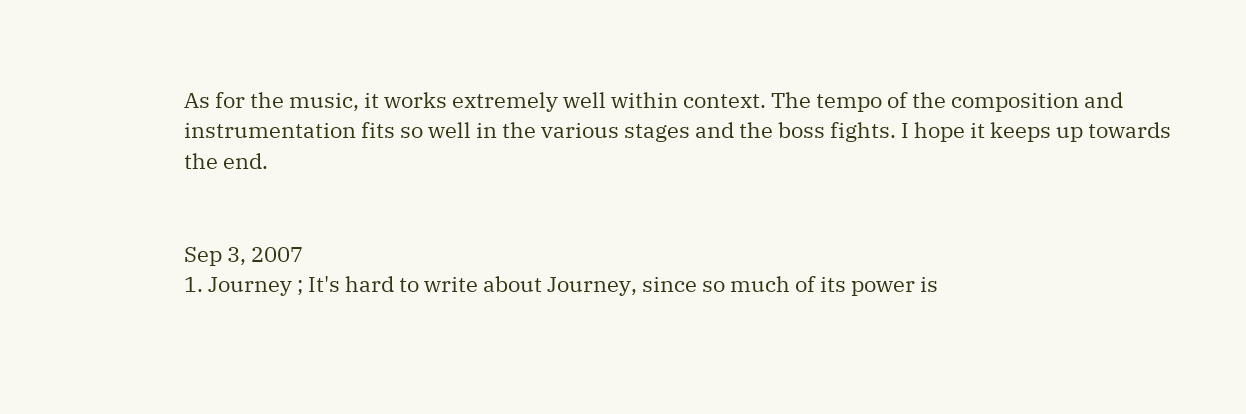As for the music, it works extremely well within context. The tempo of the composition and instrumentation fits so well in the various stages and the boss fights. I hope it keeps up towards the end.


Sep 3, 2007
1. Journey ; It's hard to write about Journey, since so much of its power is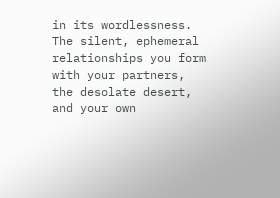in its wordlessness. The silent, ephemeral relationships you form with your partners, the desolate desert, and your own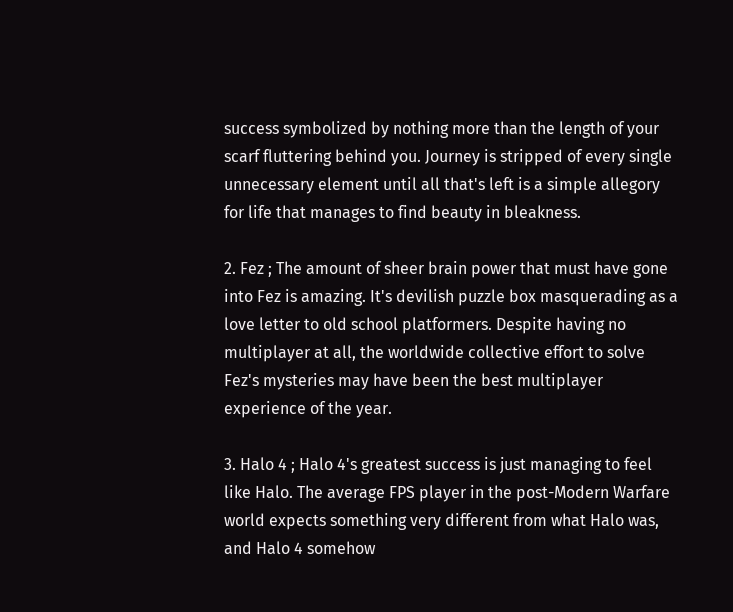success symbolized by nothing more than the length of your scarf fluttering behind you. Journey is stripped of every single unnecessary element until all that's left is a simple allegory for life that manages to find beauty in bleakness.

2. Fez ; The amount of sheer brain power that must have gone into Fez is amazing. It's devilish puzzle box masquerading as a love letter to old school platformers. Despite having no multiplayer at all, the worldwide collective effort to solve Fez's mysteries may have been the best multiplayer experience of the year.

3. Halo 4 ; Halo 4's greatest success is just managing to feel like Halo. The average FPS player in the post-Modern Warfare world expects something very different from what Halo was, and Halo 4 somehow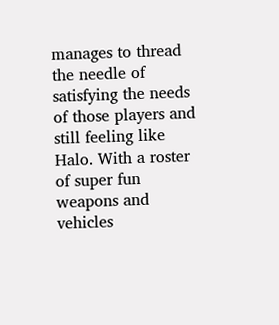manages to thread the needle of satisfying the needs of those players and still feeling like Halo. With a roster of super fun weapons and vehicles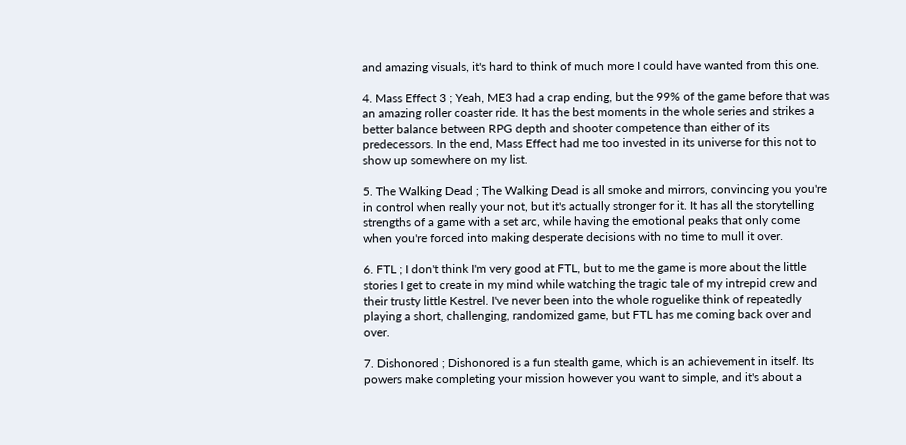and amazing visuals, it's hard to think of much more I could have wanted from this one.

4. Mass Effect 3 ; Yeah, ME3 had a crap ending, but the 99% of the game before that was an amazing roller coaster ride. It has the best moments in the whole series and strikes a better balance between RPG depth and shooter competence than either of its predecessors. In the end, Mass Effect had me too invested in its universe for this not to show up somewhere on my list.

5. The Walking Dead ; The Walking Dead is all smoke and mirrors, convincing you you're in control when really your not, but it's actually stronger for it. It has all the storytelling strengths of a game with a set arc, while having the emotional peaks that only come when you're forced into making desperate decisions with no time to mull it over.

6. FTL ; I don't think I'm very good at FTL, but to me the game is more about the little stories I get to create in my mind while watching the tragic tale of my intrepid crew and their trusty little Kestrel. I've never been into the whole roguelike think of repeatedly playing a short, challenging, randomized game, but FTL has me coming back over and over.

7. Dishonored ; Dishonored is a fun stealth game, which is an achievement in itself. Its powers make completing your mission however you want to simple, and it's about a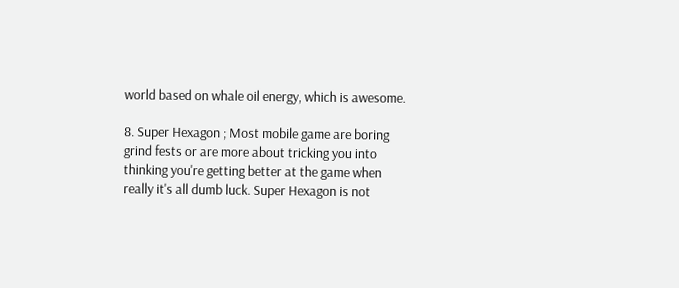world based on whale oil energy, which is awesome.

8. Super Hexagon ; Most mobile game are boring grind fests or are more about tricking you into thinking you're getting better at the game when really it's all dumb luck. Super Hexagon is not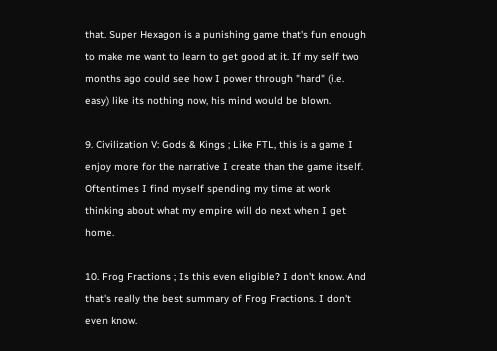that. Super Hexagon is a punishing game that's fun enough to make me want to learn to get good at it. If my self two months ago could see how I power through "hard" (i.e. easy) like its nothing now, his mind would be blown.

9. Civilization V: Gods & Kings ; Like FTL, this is a game I enjoy more for the narrative I create than the game itself. Oftentimes I find myself spending my time at work thinking about what my empire will do next when I get home.

10. Frog Fractions ; Is this even eligible? I don't know. And that's really the best summary of Frog Fractions. I don't even know.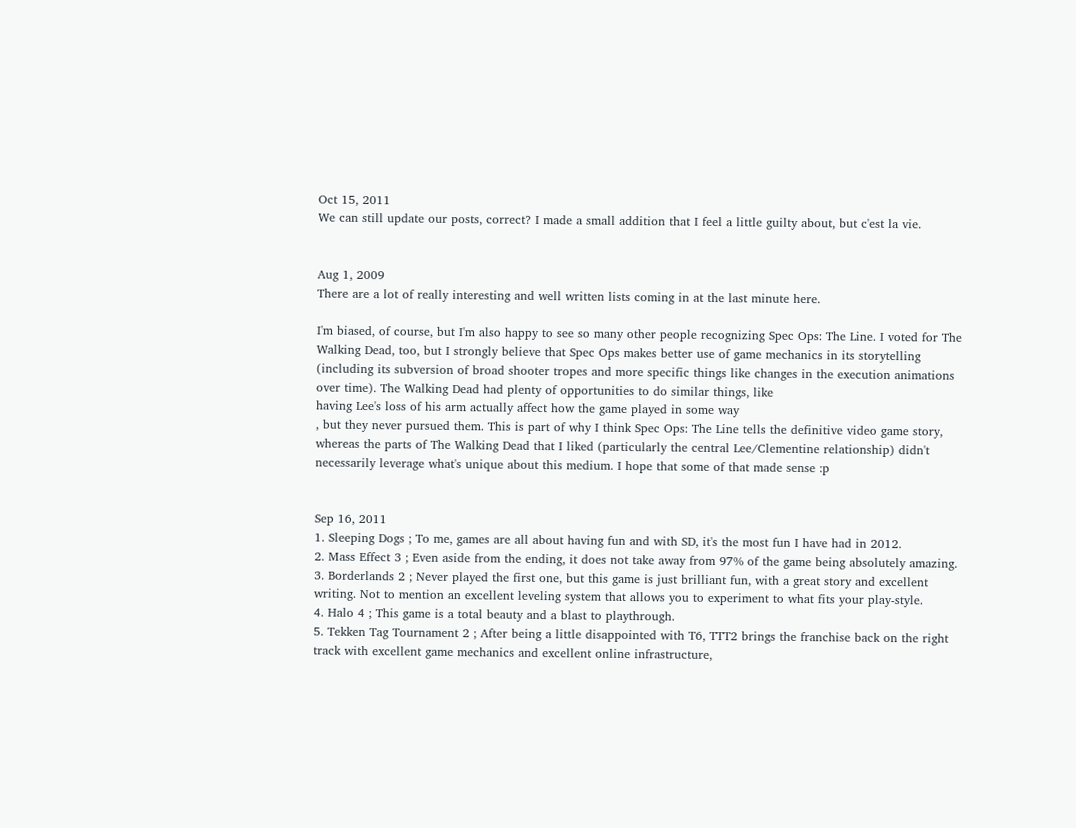Oct 15, 2011
We can still update our posts, correct? I made a small addition that I feel a little guilty about, but c'est la vie.


Aug 1, 2009
There are a lot of really interesting and well written lists coming in at the last minute here.

I'm biased, of course, but I'm also happy to see so many other people recognizing Spec Ops: The Line. I voted for The Walking Dead, too, but I strongly believe that Spec Ops makes better use of game mechanics in its storytelling (including its subversion of broad shooter tropes and more specific things like changes in the execution animations over time). The Walking Dead had plenty of opportunities to do similar things, like
having Lee's loss of his arm actually affect how the game played in some way
, but they never pursued them. This is part of why I think Spec Ops: The Line tells the definitive video game story, whereas the parts of The Walking Dead that I liked (particularly the central Lee/Clementine relationship) didn't necessarily leverage what's unique about this medium. I hope that some of that made sense :p


Sep 16, 2011
1. Sleeping Dogs ; To me, games are all about having fun and with SD, it's the most fun I have had in 2012.
2. Mass Effect 3 ; Even aside from the ending, it does not take away from 97% of the game being absolutely amazing.
3. Borderlands 2 ; Never played the first one, but this game is just brilliant fun, with a great story and excellent writing. Not to mention an excellent leveling system that allows you to experiment to what fits your play-style.
4. Halo 4 ; This game is a total beauty and a blast to playthrough.
5. Tekken Tag Tournament 2 ; After being a little disappointed with T6, TTT2 brings the franchise back on the right track with excellent game mechanics and excellent online infrastructure,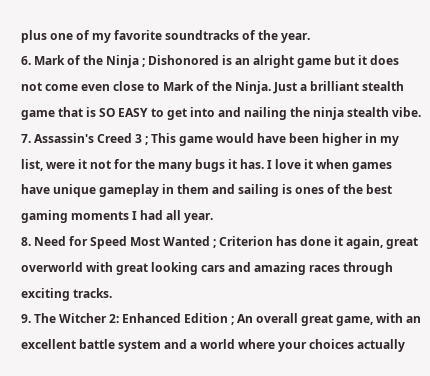plus one of my favorite soundtracks of the year.
6. Mark of the Ninja ; Dishonored is an alright game but it does not come even close to Mark of the Ninja. Just a brilliant stealth game that is SO EASY to get into and nailing the ninja stealth vibe.
7. Assassin's Creed 3 ; This game would have been higher in my list, were it not for the many bugs it has. I love it when games have unique gameplay in them and sailing is ones of the best gaming moments I had all year.
8. Need for Speed Most Wanted ; Criterion has done it again, great overworld with great looking cars and amazing races through exciting tracks.
9. The Witcher 2: Enhanced Edition ; An overall great game, with an excellent battle system and a world where your choices actually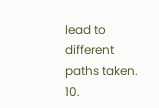lead to different paths taken.
10.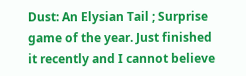Dust: An Elysian Tail ; Surprise game of the year. Just finished it recently and I cannot believe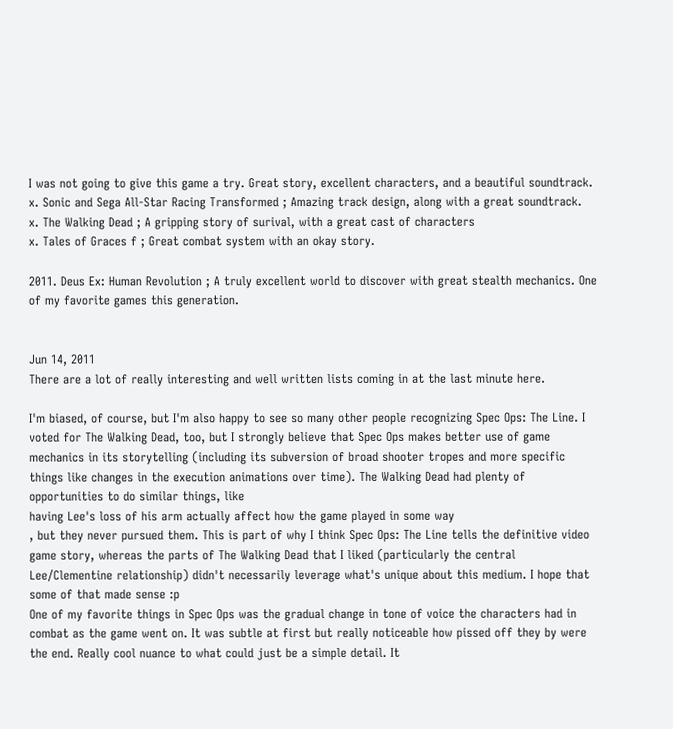I was not going to give this game a try. Great story, excellent characters, and a beautiful soundtrack.
x. Sonic and Sega All-Star Racing Transformed ; Amazing track design, along with a great soundtrack.
x. The Walking Dead ; A gripping story of surival, with a great cast of characters
x. Tales of Graces f ; Great combat system with an okay story.

2011. Deus Ex: Human Revolution ; A truly excellent world to discover with great stealth mechanics. One of my favorite games this generation.


Jun 14, 2011
There are a lot of really interesting and well written lists coming in at the last minute here.

I'm biased, of course, but I'm also happy to see so many other people recognizing Spec Ops: The Line. I voted for The Walking Dead, too, but I strongly believe that Spec Ops makes better use of game mechanics in its storytelling (including its subversion of broad shooter tropes and more specific things like changes in the execution animations over time). The Walking Dead had plenty of opportunities to do similar things, like
having Lee's loss of his arm actually affect how the game played in some way
, but they never pursued them. This is part of why I think Spec Ops: The Line tells the definitive video game story, whereas the parts of The Walking Dead that I liked (particularly the central Lee/Clementine relationship) didn't necessarily leverage what's unique about this medium. I hope that some of that made sense :p
One of my favorite things in Spec Ops was the gradual change in tone of voice the characters had in combat as the game went on. It was subtle at first but really noticeable how pissed off they by were the end. Really cool nuance to what could just be a simple detail. It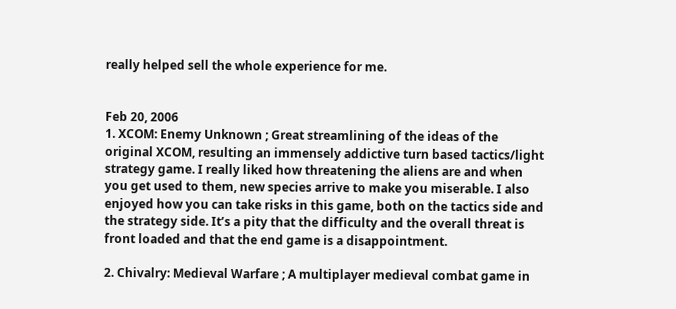really helped sell the whole experience for me.


Feb 20, 2006
1. XCOM: Enemy Unknown ; Great streamlining of the ideas of the original XCOM, resulting an immensely addictive turn based tactics/light strategy game. I really liked how threatening the aliens are and when you get used to them, new species arrive to make you miserable. I also enjoyed how you can take risks in this game, both on the tactics side and the strategy side. It’s a pity that the difficulty and the overall threat is front loaded and that the end game is a disappointment.

2. Chivalry: Medieval Warfare ; A multiplayer medieval combat game in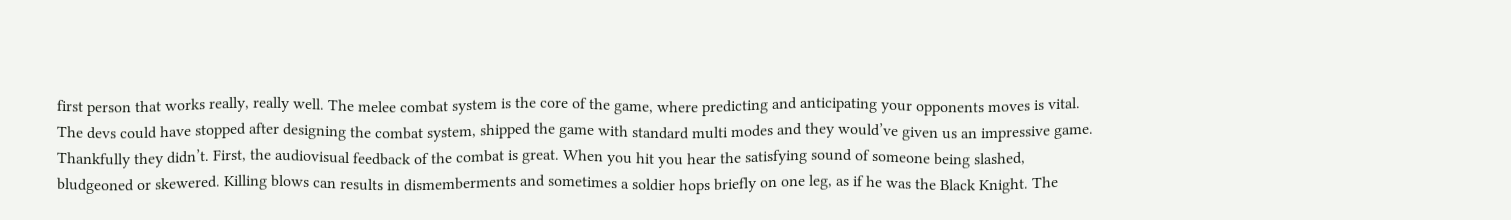first person that works really, really well. The melee combat system is the core of the game, where predicting and anticipating your opponents moves is vital. The devs could have stopped after designing the combat system, shipped the game with standard multi modes and they would’ve given us an impressive game. Thankfully they didn’t. First, the audiovisual feedback of the combat is great. When you hit you hear the satisfying sound of someone being slashed, bludgeoned or skewered. Killing blows can results in dismemberments and sometimes a soldier hops briefly on one leg, as if he was the Black Knight. The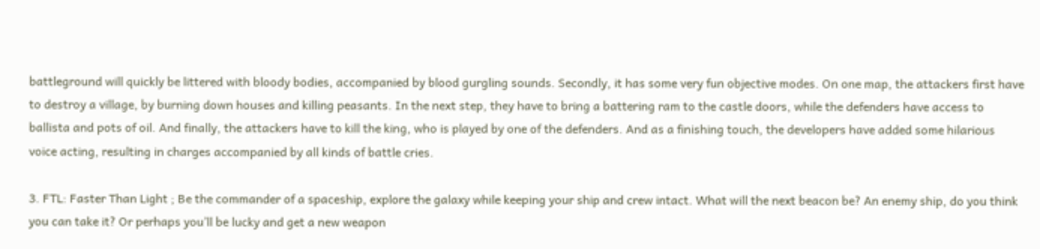battleground will quickly be littered with bloody bodies, accompanied by blood gurgling sounds. Secondly, it has some very fun objective modes. On one map, the attackers first have to destroy a village, by burning down houses and killing peasants. In the next step, they have to bring a battering ram to the castle doors, while the defenders have access to ballista and pots of oil. And finally, the attackers have to kill the king, who is played by one of the defenders. And as a finishing touch, the developers have added some hilarious voice acting, resulting in charges accompanied by all kinds of battle cries.

3. FTL: Faster Than Light ; Be the commander of a spaceship, explore the galaxy while keeping your ship and crew intact. What will the next beacon be? An enemy ship, do you think you can take it? Or perhaps you’ll be lucky and get a new weapon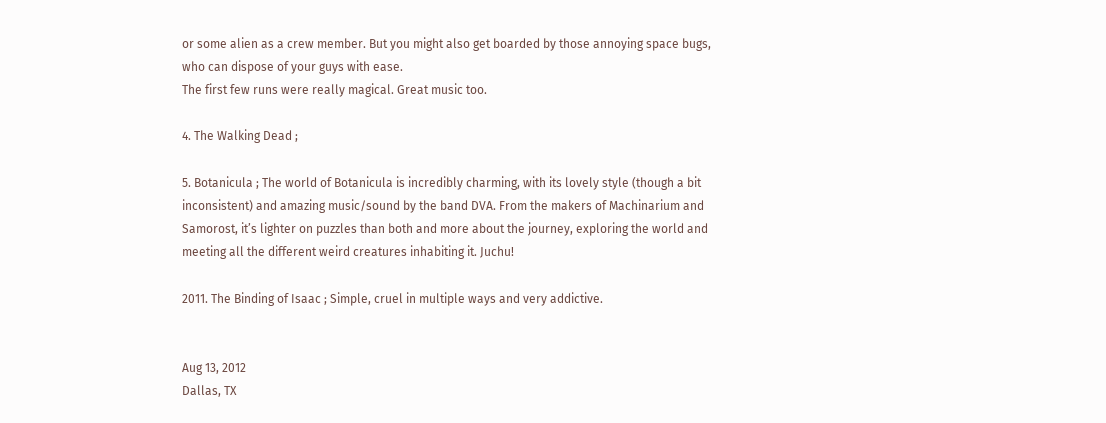or some alien as a crew member. But you might also get boarded by those annoying space bugs, who can dispose of your guys with ease.
The first few runs were really magical. Great music too.

4. The Walking Dead ;

5. Botanicula ; The world of Botanicula is incredibly charming, with its lovely style (though a bit inconsistent) and amazing music/sound by the band DVA. From the makers of Machinarium and Samorost, it’s lighter on puzzles than both and more about the journey, exploring the world and meeting all the different weird creatures inhabiting it. Juchu!

2011. The Binding of Isaac ; Simple, cruel in multiple ways and very addictive.


Aug 13, 2012
Dallas, TX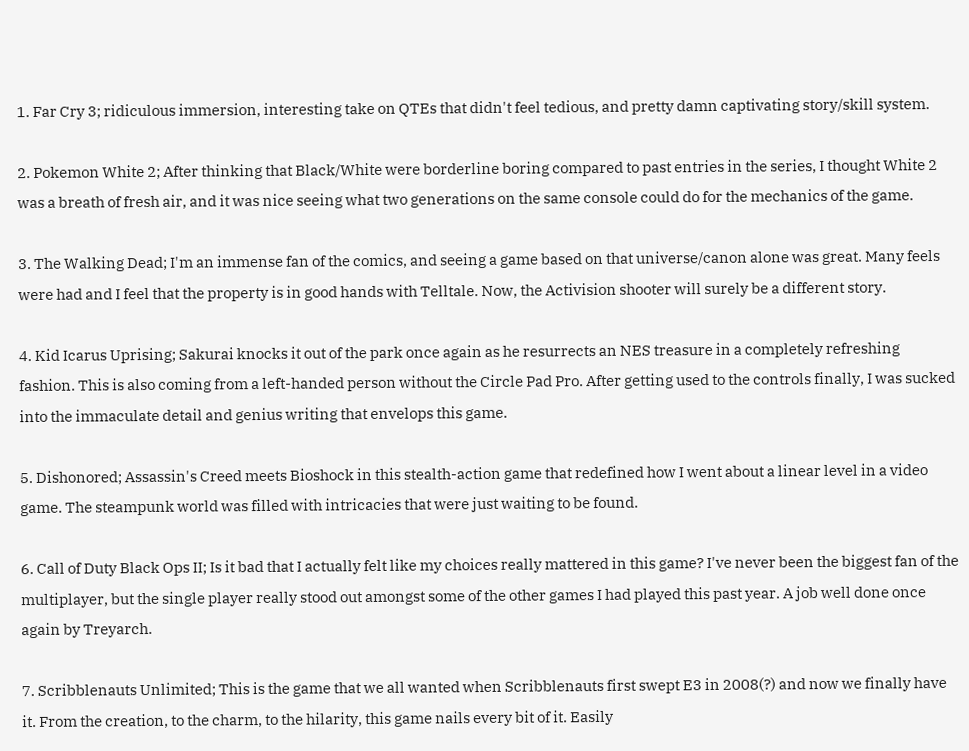1. Far Cry 3; ridiculous immersion, interesting take on QTEs that didn't feel tedious, and pretty damn captivating story/skill system.

2. Pokemon White 2; After thinking that Black/White were borderline boring compared to past entries in the series, I thought White 2 was a breath of fresh air, and it was nice seeing what two generations on the same console could do for the mechanics of the game.

3. The Walking Dead; I'm an immense fan of the comics, and seeing a game based on that universe/canon alone was great. Many feels were had and I feel that the property is in good hands with Telltale. Now, the Activision shooter will surely be a different story.

4. Kid Icarus Uprising; Sakurai knocks it out of the park once again as he resurrects an NES treasure in a completely refreshing fashion. This is also coming from a left-handed person without the Circle Pad Pro. After getting used to the controls finally, I was sucked into the immaculate detail and genius writing that envelops this game.

5. Dishonored; Assassin's Creed meets Bioshock in this stealth-action game that redefined how I went about a linear level in a video game. The steampunk world was filled with intricacies that were just waiting to be found.

6. Call of Duty Black Ops II; Is it bad that I actually felt like my choices really mattered in this game? I've never been the biggest fan of the multiplayer, but the single player really stood out amongst some of the other games I had played this past year. A job well done once again by Treyarch.

7. Scribblenauts Unlimited; This is the game that we all wanted when Scribblenauts first swept E3 in 2008(?) and now we finally have it. From the creation, to the charm, to the hilarity, this game nails every bit of it. Easily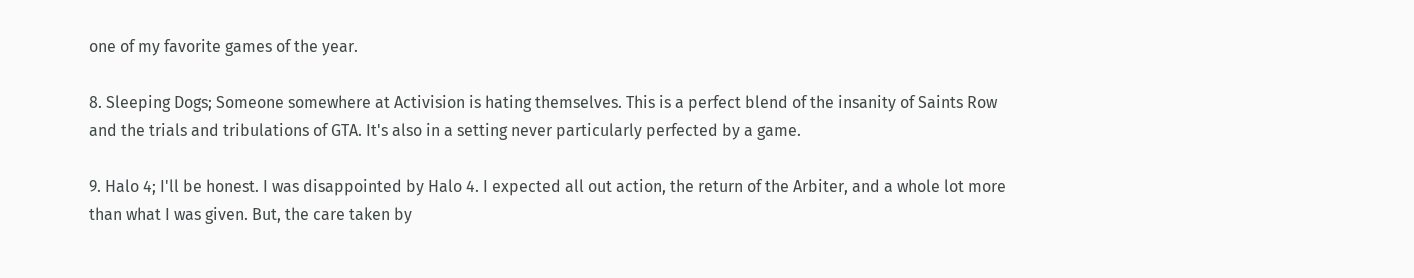one of my favorite games of the year.

8. Sleeping Dogs; Someone somewhere at Activision is hating themselves. This is a perfect blend of the insanity of Saints Row and the trials and tribulations of GTA. It's also in a setting never particularly perfected by a game.

9. Halo 4; I'll be honest. I was disappointed by Halo 4. I expected all out action, the return of the Arbiter, and a whole lot more than what I was given. But, the care taken by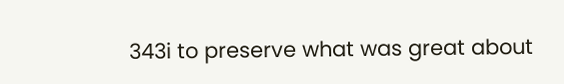343i to preserve what was great about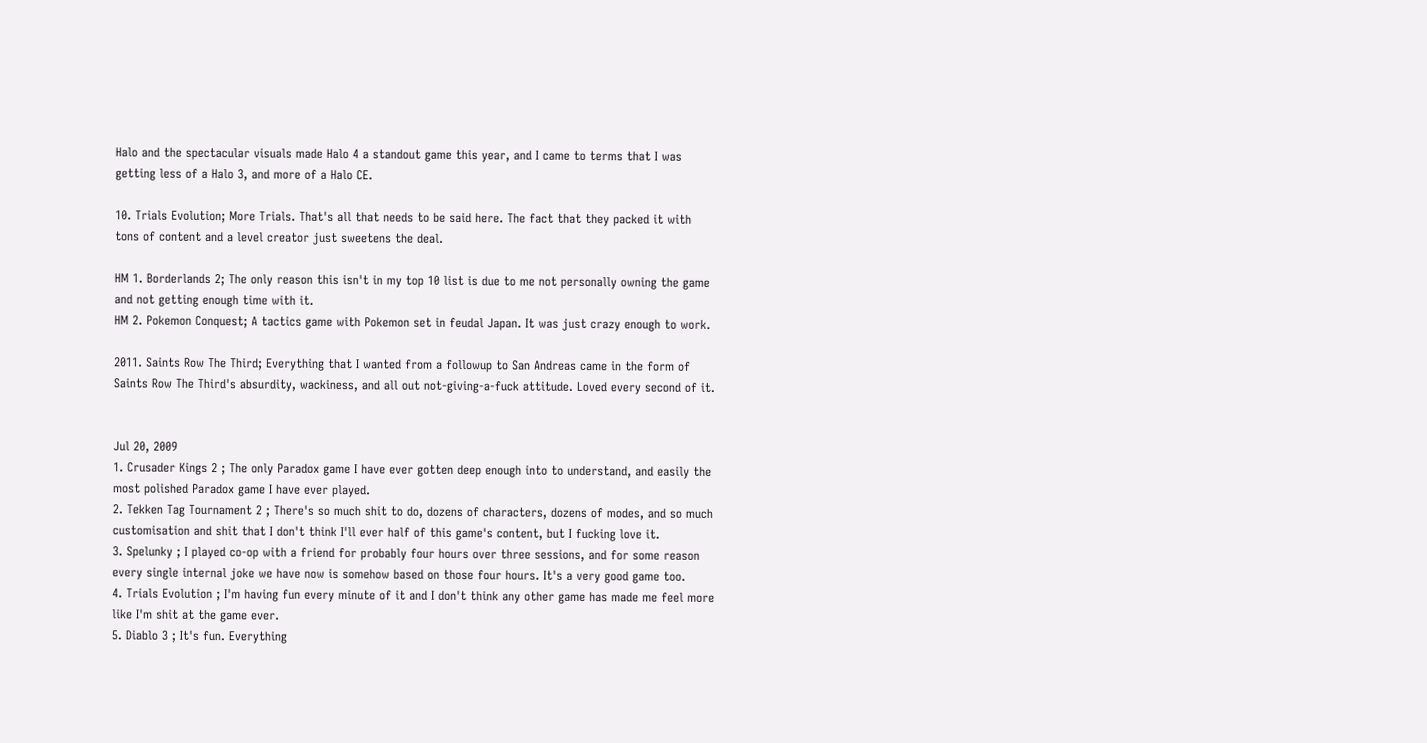Halo and the spectacular visuals made Halo 4 a standout game this year, and I came to terms that I was getting less of a Halo 3, and more of a Halo CE.

10. Trials Evolution; More Trials. That's all that needs to be said here. The fact that they packed it with tons of content and a level creator just sweetens the deal.

HM 1. Borderlands 2; The only reason this isn't in my top 10 list is due to me not personally owning the game and not getting enough time with it.
HM 2. Pokemon Conquest; A tactics game with Pokemon set in feudal Japan. It was just crazy enough to work.

2011. Saints Row The Third; Everything that I wanted from a followup to San Andreas came in the form of Saints Row The Third's absurdity, wackiness, and all out not-giving-a-fuck attitude. Loved every second of it.


Jul 20, 2009
1. Crusader Kings 2 ; The only Paradox game I have ever gotten deep enough into to understand, and easily the most polished Paradox game I have ever played.
2. Tekken Tag Tournament 2 ; There's so much shit to do, dozens of characters, dozens of modes, and so much customisation and shit that I don't think I'll ever half of this game's content, but I fucking love it.
3. Spelunky ; I played co-op with a friend for probably four hours over three sessions, and for some reason every single internal joke we have now is somehow based on those four hours. It's a very good game too.
4. Trials Evolution ; I'm having fun every minute of it and I don't think any other game has made me feel more like I'm shit at the game ever.
5. Diablo 3 ; It's fun. Everything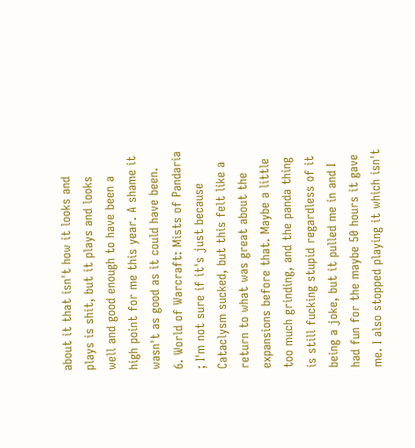about it that isn't how it looks and plays is shit, but it plays and looks well and good enough to have been a high point for me this year. A shame it wasn't as good as it could have been.
6. World of Warcraft: Mists of Pandaria ; I'm not sure if it's just because Cataclysm sucked, but this felt like a return to what was great about the expansions before that. Maybe a little too much grinding, and the panda thing is still fucking stupid regardless of it being a joke, but it pulled me in and I had fun for the maybe 50 hours it gave me. I also stopped playing it which isn't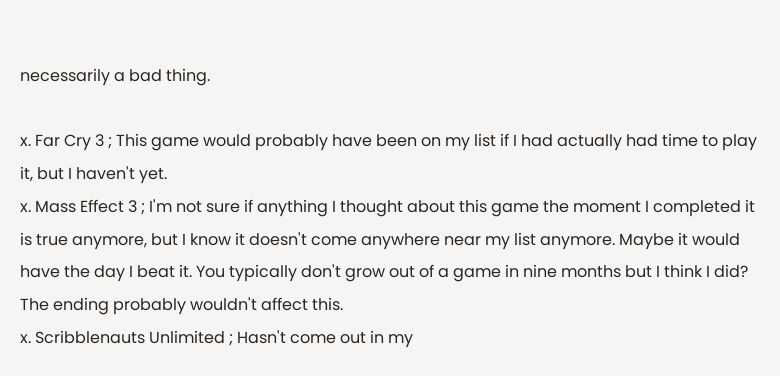necessarily a bad thing.

x. Far Cry 3 ; This game would probably have been on my list if I had actually had time to play it, but I haven't yet.
x. Mass Effect 3 ; I'm not sure if anything I thought about this game the moment I completed it is true anymore, but I know it doesn't come anywhere near my list anymore. Maybe it would have the day I beat it. You typically don't grow out of a game in nine months but I think I did? The ending probably wouldn't affect this.
x. Scribblenauts Unlimited ; Hasn't come out in my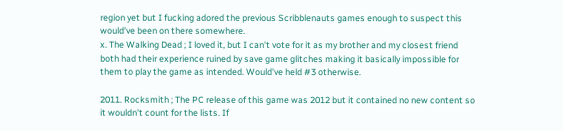region yet but I fucking adored the previous Scribblenauts games enough to suspect this would've been on there somewhere.
x. The Walking Dead ; I loved it, but I can't vote for it as my brother and my closest friend both had their experience ruined by save game glitches making it basically impossible for them to play the game as intended. Would've held #3 otherwise.

2011. Rocksmith ; The PC release of this game was 2012 but it contained no new content so it wouldn't count for the lists. If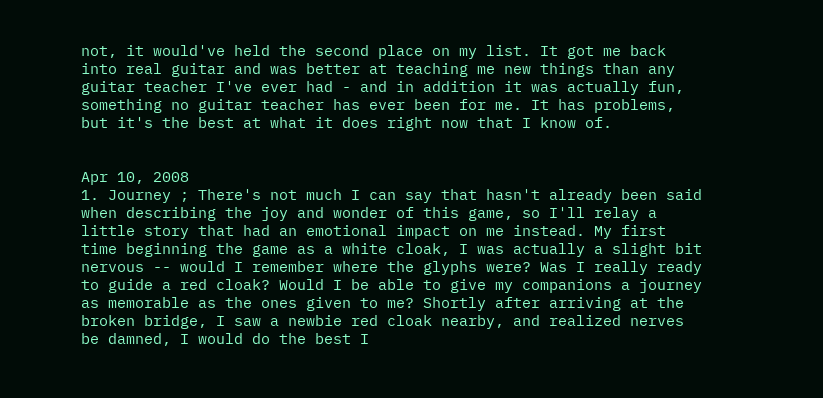not, it would've held the second place on my list. It got me back into real guitar and was better at teaching me new things than any guitar teacher I've ever had - and in addition it was actually fun, something no guitar teacher has ever been for me. It has problems, but it's the best at what it does right now that I know of.


Apr 10, 2008
1. Journey ; There's not much I can say that hasn't already been said when describing the joy and wonder of this game, so I'll relay a little story that had an emotional impact on me instead. My first time beginning the game as a white cloak, I was actually a slight bit nervous -- would I remember where the glyphs were? Was I really ready to guide a red cloak? Would I be able to give my companions a journey as memorable as the ones given to me? Shortly after arriving at the broken bridge, I saw a newbie red cloak nearby, and realized nerves be damned, I would do the best I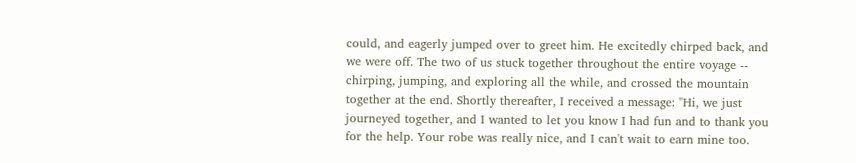could, and eagerly jumped over to greet him. He excitedly chirped back, and we were off. The two of us stuck together throughout the entire voyage -- chirping, jumping, and exploring all the while, and crossed the mountain together at the end. Shortly thereafter, I received a message: "Hi, we just journeyed together, and I wanted to let you know I had fun and to thank you for the help. Your robe was really nice, and I can't wait to earn mine too.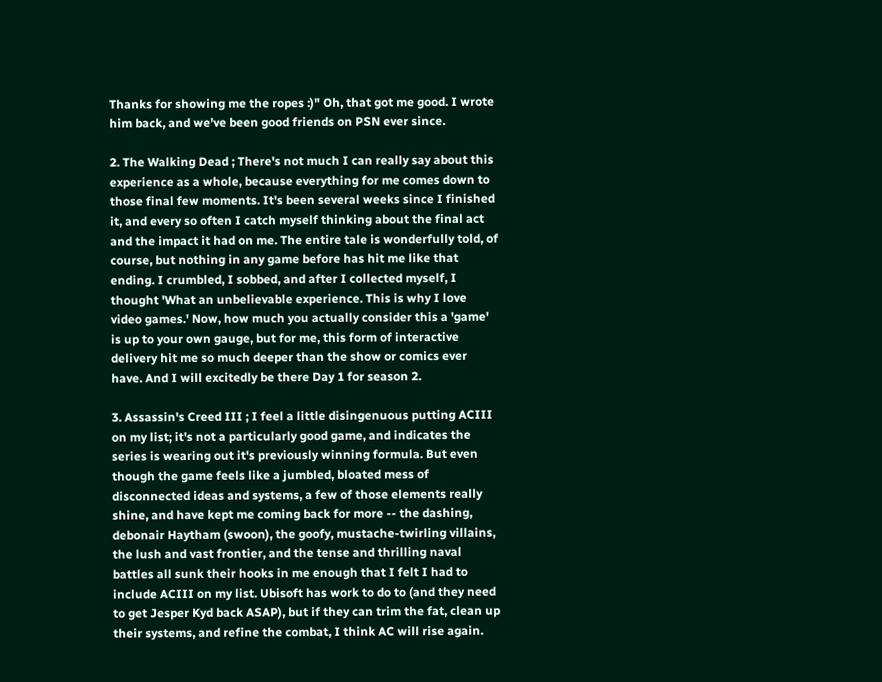Thanks for showing me the ropes :)" Oh, that got me good. I wrote him back, and we've been good friends on PSN ever since.

2. The Walking Dead ; There's not much I can really say about this experience as a whole, because everything for me comes down to those final few moments. It's been several weeks since I finished it, and every so often I catch myself thinking about the final act and the impact it had on me. The entire tale is wonderfully told, of course, but nothing in any game before has hit me like that ending. I crumbled, I sobbed, and after I collected myself, I thought 'What an unbelievable experience. This is why I love video games.' Now, how much you actually consider this a 'game' is up to your own gauge, but for me, this form of interactive delivery hit me so much deeper than the show or comics ever have. And I will excitedly be there Day 1 for season 2.

3. Assassin's Creed III ; I feel a little disingenuous putting ACIII on my list; it's not a particularly good game, and indicates the series is wearing out it's previously winning formula. But even though the game feels like a jumbled, bloated mess of disconnected ideas and systems, a few of those elements really shine, and have kept me coming back for more -- the dashing, debonair Haytham (swoon), the goofy, mustache-twirling villains, the lush and vast frontier, and the tense and thrilling naval battles all sunk their hooks in me enough that I felt I had to include ACIII on my list. Ubisoft has work to do to (and they need to get Jesper Kyd back ASAP), but if they can trim the fat, clean up their systems, and refine the combat, I think AC will rise again.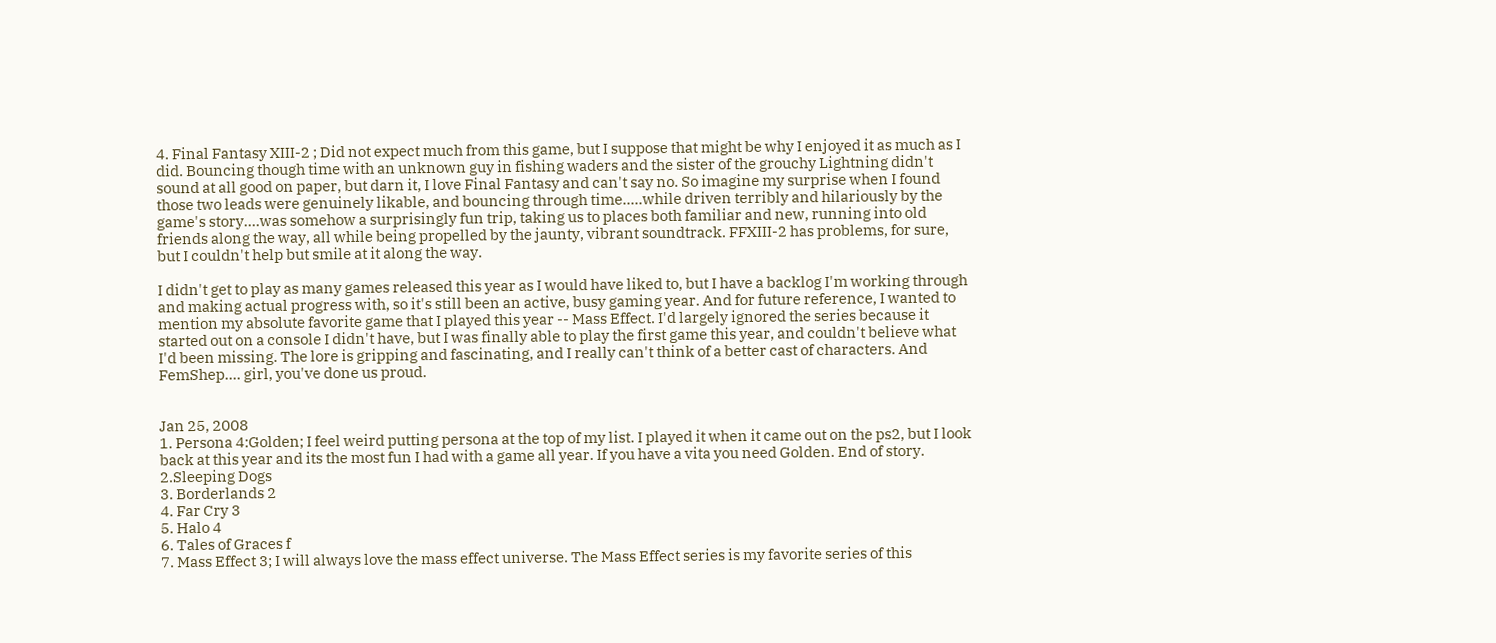4. Final Fantasy XIII-2 ; Did not expect much from this game, but I suppose that might be why I enjoyed it as much as I did. Bouncing though time with an unknown guy in fishing waders and the sister of the grouchy Lightning didn't sound at all good on paper, but darn it, I love Final Fantasy and can't say no. So imagine my surprise when I found those two leads were genuinely likable, and bouncing through time.....while driven terribly and hilariously by the game's story....was somehow a surprisingly fun trip, taking us to places both familiar and new, running into old friends along the way, all while being propelled by the jaunty, vibrant soundtrack. FFXIII-2 has problems, for sure, but I couldn't help but smile at it along the way.

I didn't get to play as many games released this year as I would have liked to, but I have a backlog I'm working through and making actual progress with, so it's still been an active, busy gaming year. And for future reference, I wanted to mention my absolute favorite game that I played this year -- Mass Effect. I'd largely ignored the series because it started out on a console I didn't have, but I was finally able to play the first game this year, and couldn't believe what I'd been missing. The lore is gripping and fascinating, and I really can't think of a better cast of characters. And FemShep.... girl, you've done us proud.


Jan 25, 2008
1. Persona 4:Golden; I feel weird putting persona at the top of my list. I played it when it came out on the ps2, but I look back at this year and its the most fun I had with a game all year. If you have a vita you need Golden. End of story.
2.Sleeping Dogs
3. Borderlands 2
4. Far Cry 3
5. Halo 4
6. Tales of Graces f
7. Mass Effect 3; I will always love the mass effect universe. The Mass Effect series is my favorite series of this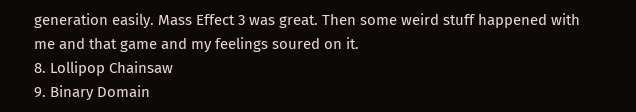generation easily. Mass Effect 3 was great. Then some weird stuff happened with me and that game and my feelings soured on it.
8. Lollipop Chainsaw
9. Binary Domain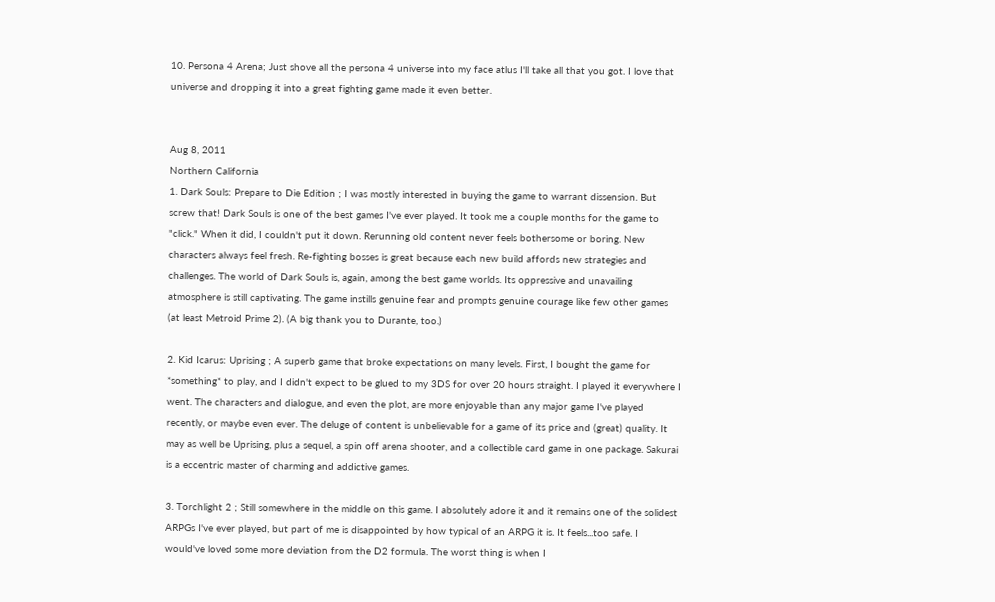10. Persona 4 Arena; Just shove all the persona 4 universe into my face atlus I'll take all that you got. I love that universe and dropping it into a great fighting game made it even better.


Aug 8, 2011
Northern California
1. Dark Souls: Prepare to Die Edition ; I was mostly interested in buying the game to warrant dissension. But screw that! Dark Souls is one of the best games I've ever played. It took me a couple months for the game to "click." When it did, I couldn't put it down. Rerunning old content never feels bothersome or boring. New characters always feel fresh. Re-fighting bosses is great because each new build affords new strategies and challenges. The world of Dark Souls is, again, among the best game worlds. Its oppressive and unavailing atmosphere is still captivating. The game instills genuine fear and prompts genuine courage like few other games (at least Metroid Prime 2). (A big thank you to Durante, too.)

2. Kid Icarus: Uprising ; A superb game that broke expectations on many levels. First, I bought the game for *something* to play, and I didn't expect to be glued to my 3DS for over 20 hours straight. I played it everywhere I went. The characters and dialogue, and even the plot, are more enjoyable than any major game I've played recently, or maybe even ever. The deluge of content is unbelievable for a game of its price and (great) quality. It may as well be Uprising, plus a sequel, a spin off arena shooter, and a collectible card game in one package. Sakurai is a eccentric master of charming and addictive games.

3. Torchlight 2 ; Still somewhere in the middle on this game. I absolutely adore it and it remains one of the solidest ARPGs I've ever played, but part of me is disappointed by how typical of an ARPG it is. It feels...too safe. I would've loved some more deviation from the D2 formula. The worst thing is when I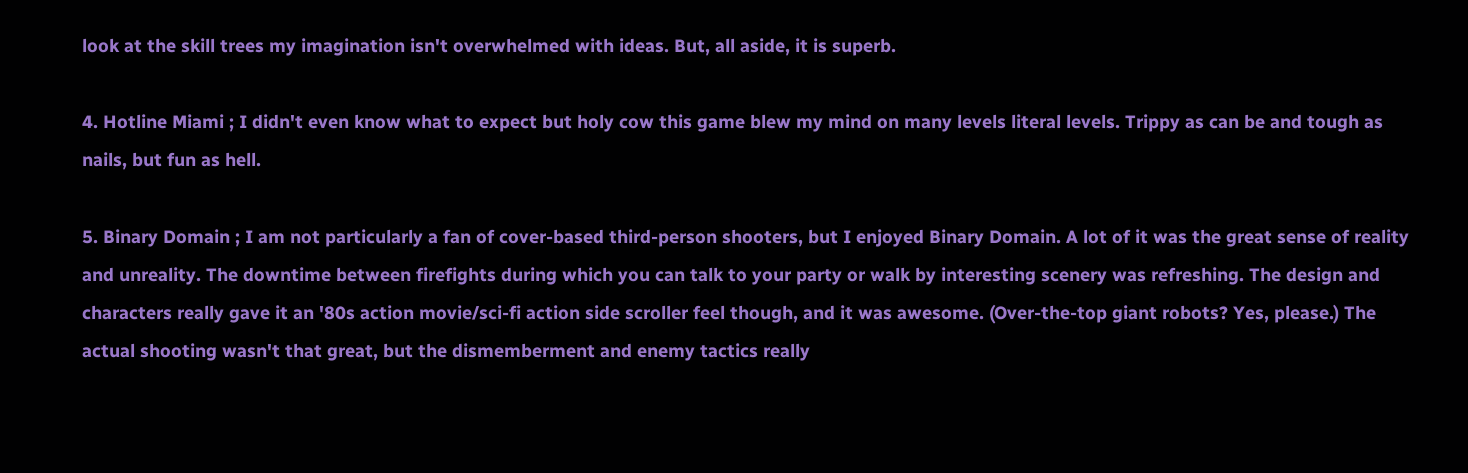look at the skill trees my imagination isn't overwhelmed with ideas. But, all aside, it is superb.

4. Hotline Miami ; I didn't even know what to expect but holy cow this game blew my mind on many levels literal levels. Trippy as can be and tough as nails, but fun as hell.

5. Binary Domain ; I am not particularly a fan of cover-based third-person shooters, but I enjoyed Binary Domain. A lot of it was the great sense of reality and unreality. The downtime between firefights during which you can talk to your party or walk by interesting scenery was refreshing. The design and characters really gave it an '80s action movie/sci-fi action side scroller feel though, and it was awesome. (Over-the-top giant robots? Yes, please.) The actual shooting wasn't that great, but the dismemberment and enemy tactics really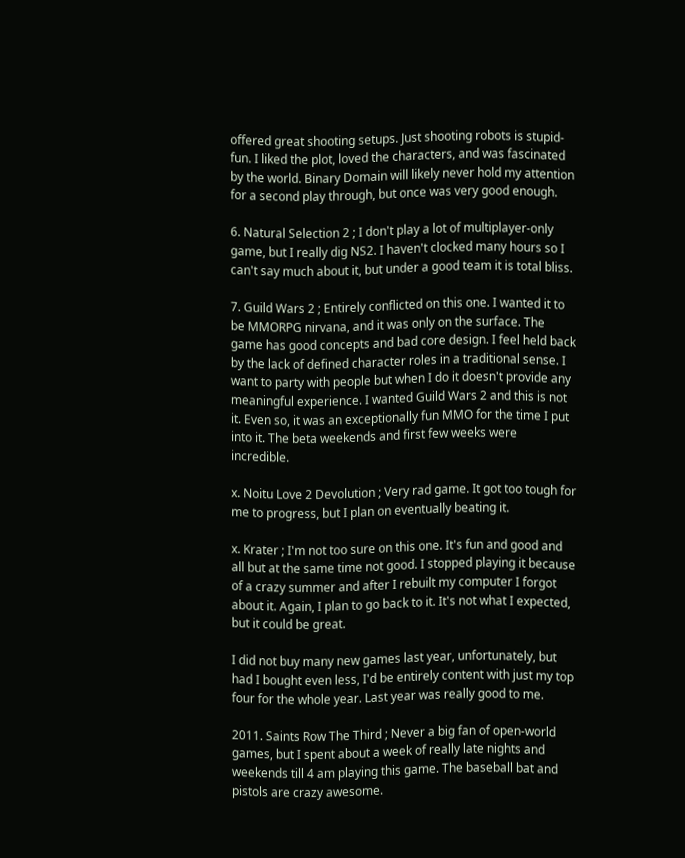offered great shooting setups. Just shooting robots is stupid-fun. I liked the plot, loved the characters, and was fascinated by the world. Binary Domain will likely never hold my attention for a second play through, but once was very good enough.

6. Natural Selection 2 ; I don't play a lot of multiplayer-only game, but I really dig NS2. I haven't clocked many hours so I can't say much about it, but under a good team it is total bliss.

7. Guild Wars 2 ; Entirely conflicted on this one. I wanted it to be MMORPG nirvana, and it was only on the surface. The game has good concepts and bad core design. I feel held back by the lack of defined character roles in a traditional sense. I want to party with people but when I do it doesn't provide any meaningful experience. I wanted Guild Wars 2 and this is not it. Even so, it was an exceptionally fun MMO for the time I put into it. The beta weekends and first few weeks were incredible.

x. Noitu Love 2 Devolution ; Very rad game. It got too tough for me to progress, but I plan on eventually beating it.

x. Krater ; I'm not too sure on this one. It's fun and good and all but at the same time not good. I stopped playing it because of a crazy summer and after I rebuilt my computer I forgot about it. Again, I plan to go back to it. It's not what I expected, but it could be great.

I did not buy many new games last year, unfortunately, but had I bought even less, I'd be entirely content with just my top four for the whole year. Last year was really good to me.

2011. Saints Row The Third ; Never a big fan of open-world games, but I spent about a week of really late nights and weekends till 4 am playing this game. The baseball bat and pistols are crazy awesome.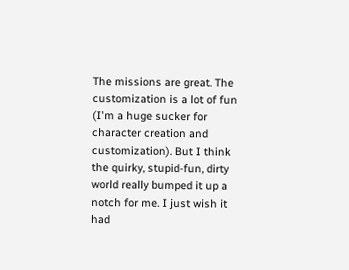The missions are great. The customization is a lot of fun (I'm a huge sucker for character creation and customization). But I think the quirky, stupid-fun, dirty world really bumped it up a notch for me. I just wish it had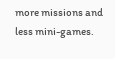more missions and less mini-games.